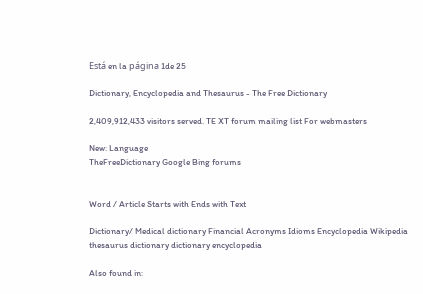Está en la página 1de 25

Dictionary, Encyclopedia and Thesaurus - The Free Dictionary

2,409,912,433 visitors served. TE XT forum mailing list For webmasters

New: Language
TheFreeDictionary Google Bing forums


Word / Article Starts with Ends with Text

Dictionary/ Medical dictionary Financial Acronyms Idioms Encyclopedia Wikipedia
thesaurus dictionary dictionary encyclopedia

Also found in: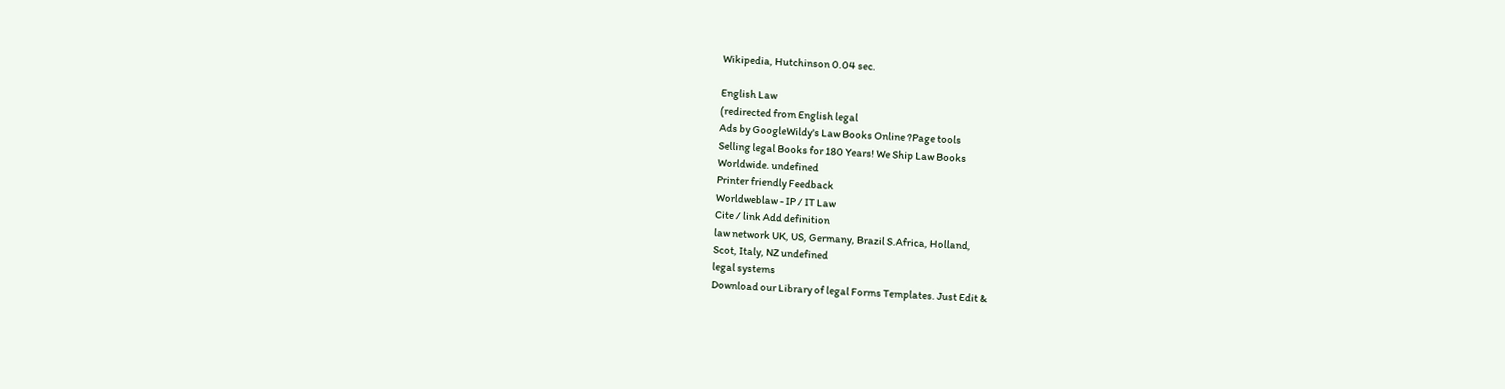Wikipedia, Hutchinson 0.04 sec.

English Law
(redirected from English legal
Ads by GoogleWildy's Law Books Online ?Page tools
Selling legal Books for 180 Years! We Ship Law Books
Worldwide. undefined
Printer friendly Feedback
Worldweblaw - IP / IT Law
Cite / link Add definition
law network UK, US, Germany, Brazil S.Africa, Holland,
Scot, Italy, NZ undefined
legal systems
Download our Library of legal Forms Templates. Just Edit &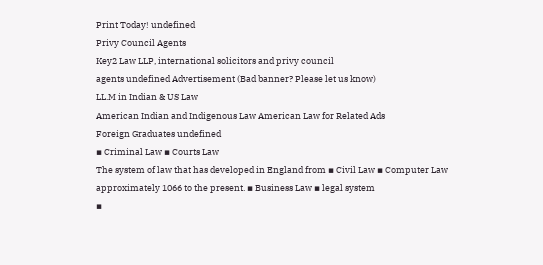Print Today! undefined
Privy Council Agents
Key2 Law LLP, international solicitors and privy council
agents undefined Advertisement (Bad banner? Please let us know)
LL.M in Indian & US Law
American Indian and Indigenous Law American Law for Related Ads
Foreign Graduates undefined
▪ Criminal Law ▪ Courts Law
The system of law that has developed in England from ▪ Civil Law ▪ Computer Law
approximately 1066 to the present. ▪ Business Law ▪ legal system
▪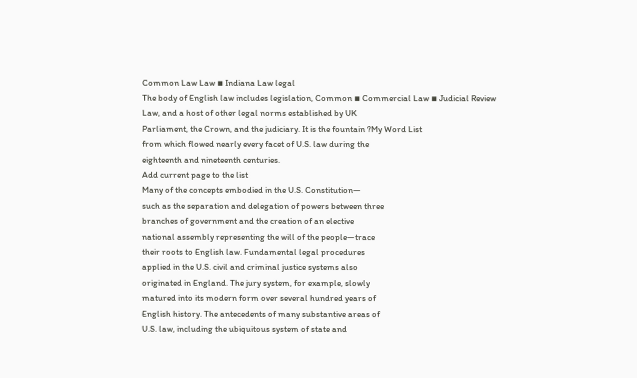Common Law Law ▪ Indiana Law legal
The body of English law includes legislation, Common ▪ Commercial Law ▪ Judicial Review
Law, and a host of other legal norms established by UK
Parliament, the Crown, and the judiciary. It is the fountain ?My Word List
from which flowed nearly every facet of U.S. law during the
eighteenth and nineteenth centuries.
Add current page to the list
Many of the concepts embodied in the U.S. Constitution—
such as the separation and delegation of powers between three
branches of government and the creation of an elective
national assembly representing the will of the people—trace
their roots to English law. Fundamental legal procedures
applied in the U.S. civil and criminal justice systems also
originated in England. The jury system, for example, slowly
matured into its modern form over several hundred years of
English history. The antecedents of many substantive areas of
U.S. law, including the ubiquitous system of state and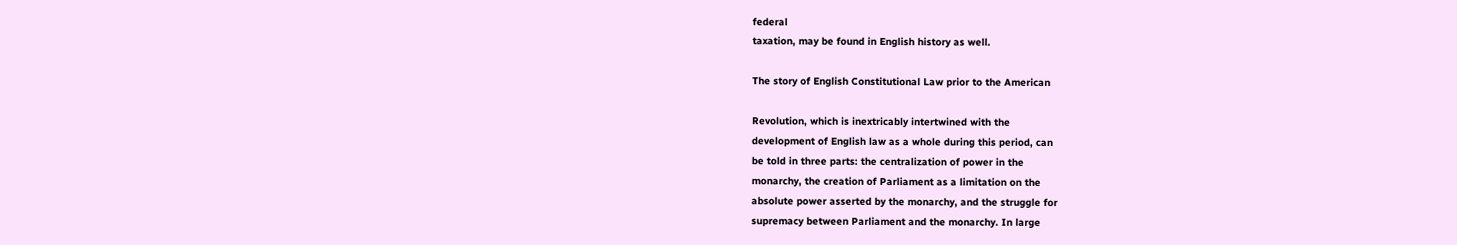federal
taxation, may be found in English history as well.

The story of English Constitutional Law prior to the American

Revolution, which is inextricably intertwined with the
development of English law as a whole during this period, can
be told in three parts: the centralization of power in the
monarchy, the creation of Parliament as a limitation on the
absolute power asserted by the monarchy, and the struggle for
supremacy between Parliament and the monarchy. In large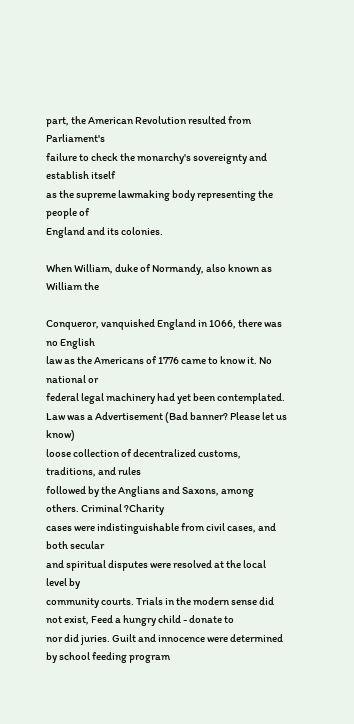part, the American Revolution resulted from Parliament's
failure to check the monarchy's sovereignty and establish itself
as the supreme lawmaking body representing the people of
England and its colonies.

When William, duke of Normandy, also known as William the

Conqueror, vanquished England in 1066, there was no English
law as the Americans of 1776 came to know it. No national or
federal legal machinery had yet been contemplated. Law was a Advertisement (Bad banner? Please let us know)
loose collection of decentralized customs, traditions, and rules
followed by the Anglians and Saxons, among others. Criminal ?Charity
cases were indistinguishable from civil cases, and both secular
and spiritual disputes were resolved at the local level by
community courts. Trials in the modern sense did not exist, Feed a hungry child - donate to
nor did juries. Guilt and innocence were determined by school feeding program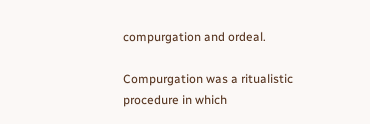compurgation and ordeal.

Compurgation was a ritualistic procedure in which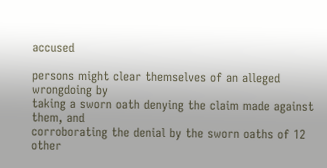accused

persons might clear themselves of an alleged wrongdoing by
taking a sworn oath denying the claim made against them, and
corroborating the denial by the sworn oaths of 12 other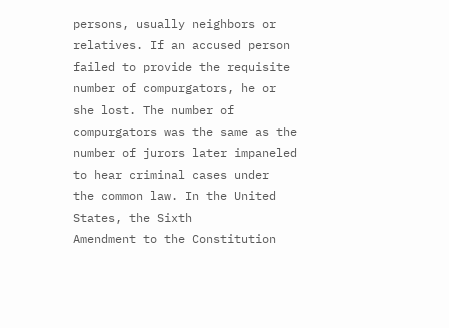persons, usually neighbors or relatives. If an accused person
failed to provide the requisite number of compurgators, he or
she lost. The number of compurgators was the same as the
number of jurors later impaneled to hear criminal cases under
the common law. In the United States, the Sixth
Amendment to the Constitution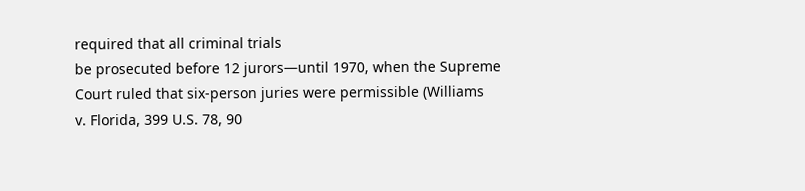required that all criminal trials
be prosecuted before 12 jurors—until 1970, when the Supreme
Court ruled that six-person juries were permissible (Williams
v. Florida, 399 U.S. 78, 90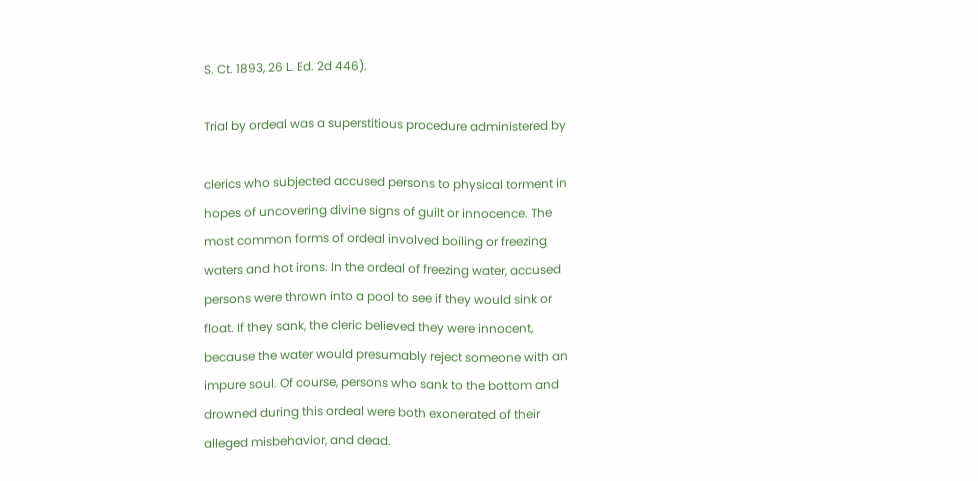S. Ct. 1893, 26 L. Ed. 2d 446).

Trial by ordeal was a superstitious procedure administered by

clerics who subjected accused persons to physical torment in
hopes of uncovering divine signs of guilt or innocence. The
most common forms of ordeal involved boiling or freezing
waters and hot irons. In the ordeal of freezing water, accused
persons were thrown into a pool to see if they would sink or
float. If they sank, the cleric believed they were innocent,
because the water would presumably reject someone with an
impure soul. Of course, persons who sank to the bottom and
drowned during this ordeal were both exonerated of their
alleged misbehavior, and dead.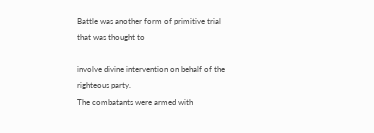Battle was another form of primitive trial that was thought to

involve divine intervention on behalf of the righteous party.
The combatants were armed with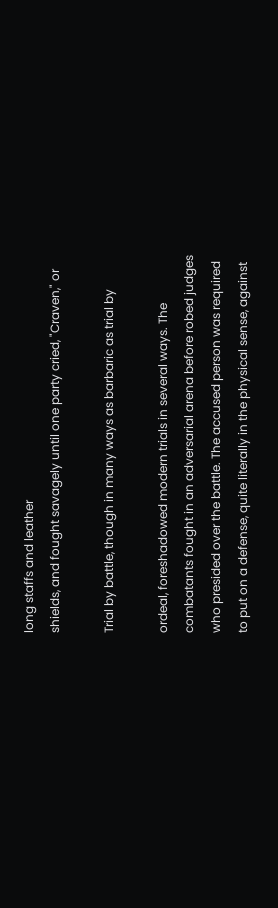long staffs and leather
shields, and fought savagely until one party cried, "Craven," or

Trial by battle, though in many ways as barbaric as trial by

ordeal, foreshadowed modern trials in several ways. The
combatants fought in an adversarial arena before robed judges
who presided over the battle. The accused person was required
to put on a defense, quite literally in the physical sense, against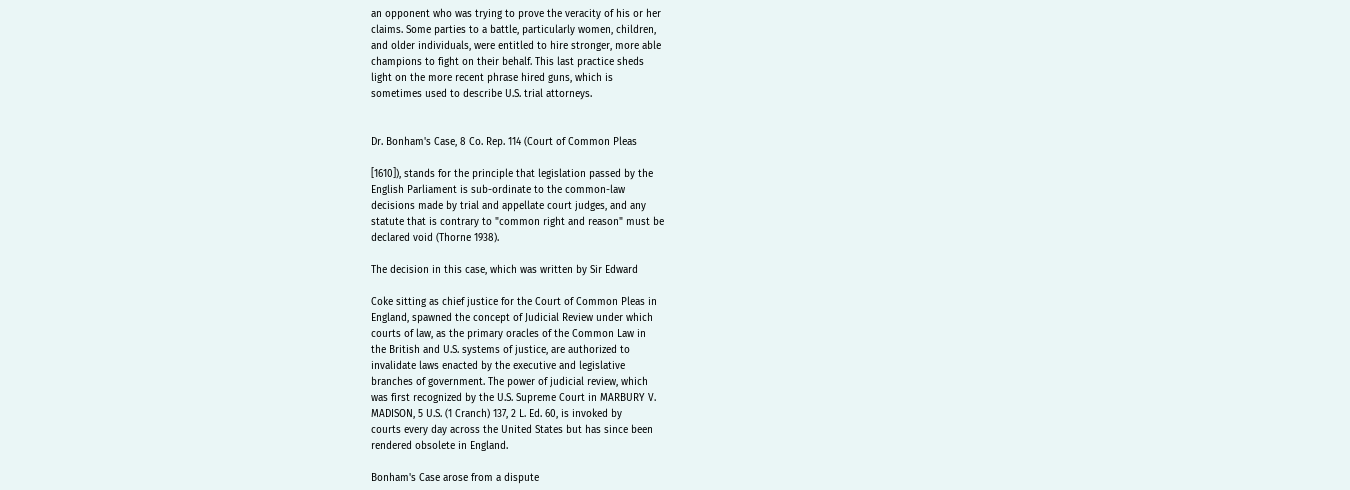an opponent who was trying to prove the veracity of his or her
claims. Some parties to a battle, particularly women, children,
and older individuals, were entitled to hire stronger, more able
champions to fight on their behalf. This last practice sheds
light on the more recent phrase hired guns, which is
sometimes used to describe U.S. trial attorneys.


Dr. Bonham's Case, 8 Co. Rep. 114 (Court of Common Pleas

[1610]), stands for the principle that legislation passed by the
English Parliament is sub-ordinate to the common-law
decisions made by trial and appellate court judges, and any
statute that is contrary to "common right and reason" must be
declared void (Thorne 1938).

The decision in this case, which was written by Sir Edward

Coke sitting as chief justice for the Court of Common Pleas in
England, spawned the concept of Judicial Review under which
courts of law, as the primary oracles of the Common Law in
the British and U.S. systems of justice, are authorized to
invalidate laws enacted by the executive and legislative
branches of government. The power of judicial review, which
was first recognized by the U.S. Supreme Court in MARBURY V.
MADISON, 5 U.S. (1 Cranch) 137, 2 L. Ed. 60, is invoked by
courts every day across the United States but has since been
rendered obsolete in England.

Bonham's Case arose from a dispute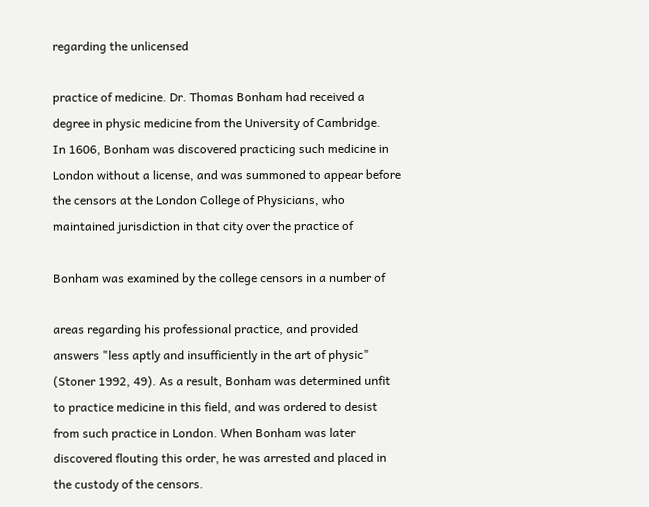regarding the unlicensed

practice of medicine. Dr. Thomas Bonham had received a
degree in physic medicine from the University of Cambridge.
In 1606, Bonham was discovered practicing such medicine in
London without a license, and was summoned to appear before
the censors at the London College of Physicians, who
maintained jurisdiction in that city over the practice of

Bonham was examined by the college censors in a number of

areas regarding his professional practice, and provided
answers "less aptly and insufficiently in the art of physic"
(Stoner 1992, 49). As a result, Bonham was determined unfit
to practice medicine in this field, and was ordered to desist
from such practice in London. When Bonham was later
discovered flouting this order, he was arrested and placed in
the custody of the censors.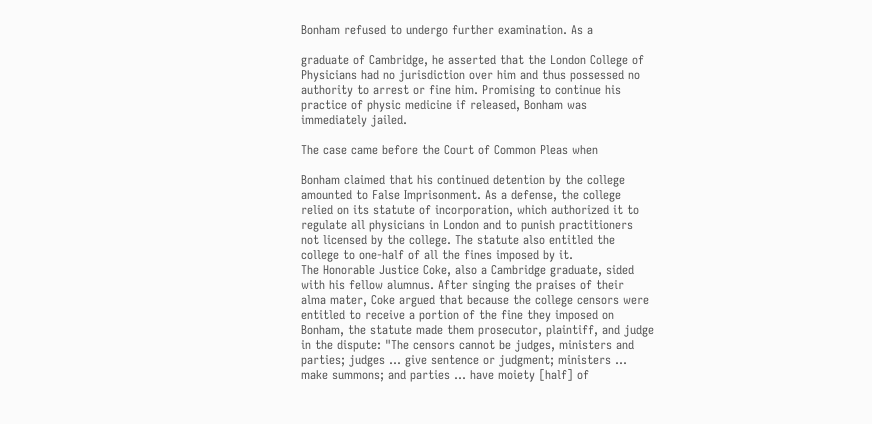Bonham refused to undergo further examination. As a

graduate of Cambridge, he asserted that the London College of
Physicians had no jurisdiction over him and thus possessed no
authority to arrest or fine him. Promising to continue his
practice of physic medicine if released, Bonham was
immediately jailed.

The case came before the Court of Common Pleas when

Bonham claimed that his continued detention by the college
amounted to False Imprisonment. As a defense, the college
relied on its statute of incorporation, which authorized it to
regulate all physicians in London and to punish practitioners
not licensed by the college. The statute also entitled the
college to one-half of all the fines imposed by it.
The Honorable Justice Coke, also a Cambridge graduate, sided
with his fellow alumnus. After singing the praises of their
alma mater, Coke argued that because the college censors were
entitled to receive a portion of the fine they imposed on
Bonham, the statute made them prosecutor, plaintiff, and judge
in the dispute: "The censors cannot be judges, ministers and
parties; judges … give sentence or judgment; ministers …
make summons; and parties … have moiety [half] of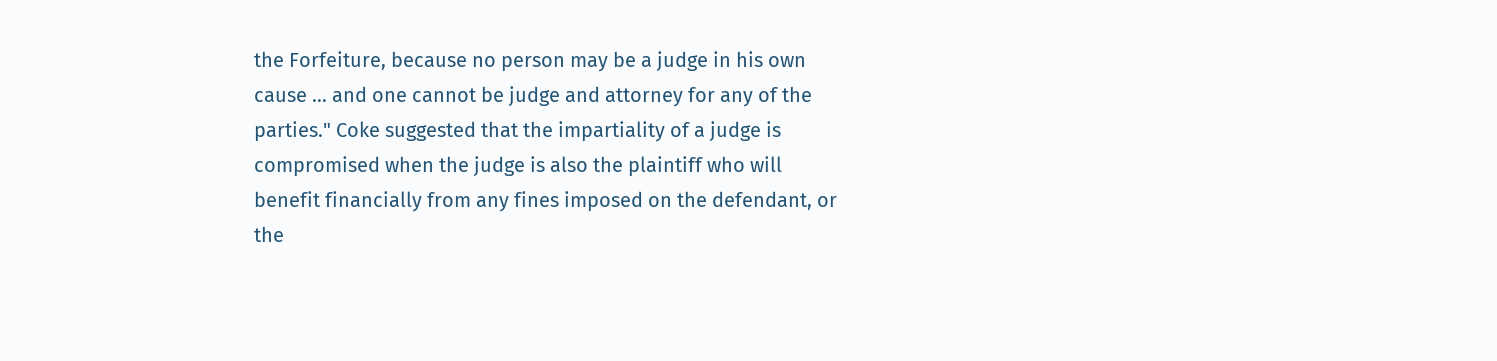the Forfeiture, because no person may be a judge in his own
cause … and one cannot be judge and attorney for any of the
parties." Coke suggested that the impartiality of a judge is
compromised when the judge is also the plaintiff who will
benefit financially from any fines imposed on the defendant, or
the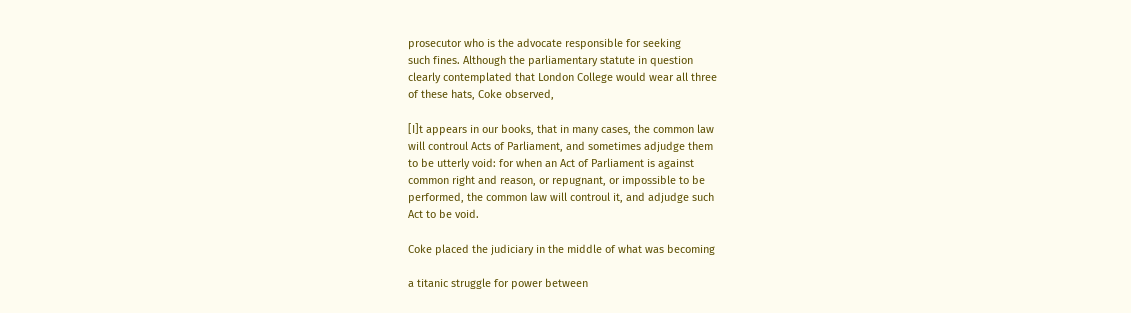prosecutor who is the advocate responsible for seeking
such fines. Although the parliamentary statute in question
clearly contemplated that London College would wear all three
of these hats, Coke observed,

[I]t appears in our books, that in many cases, the common law
will controul Acts of Parliament, and sometimes adjudge them
to be utterly void: for when an Act of Parliament is against
common right and reason, or repugnant, or impossible to be
performed, the common law will controul it, and adjudge such
Act to be void.

Coke placed the judiciary in the middle of what was becoming

a titanic struggle for power between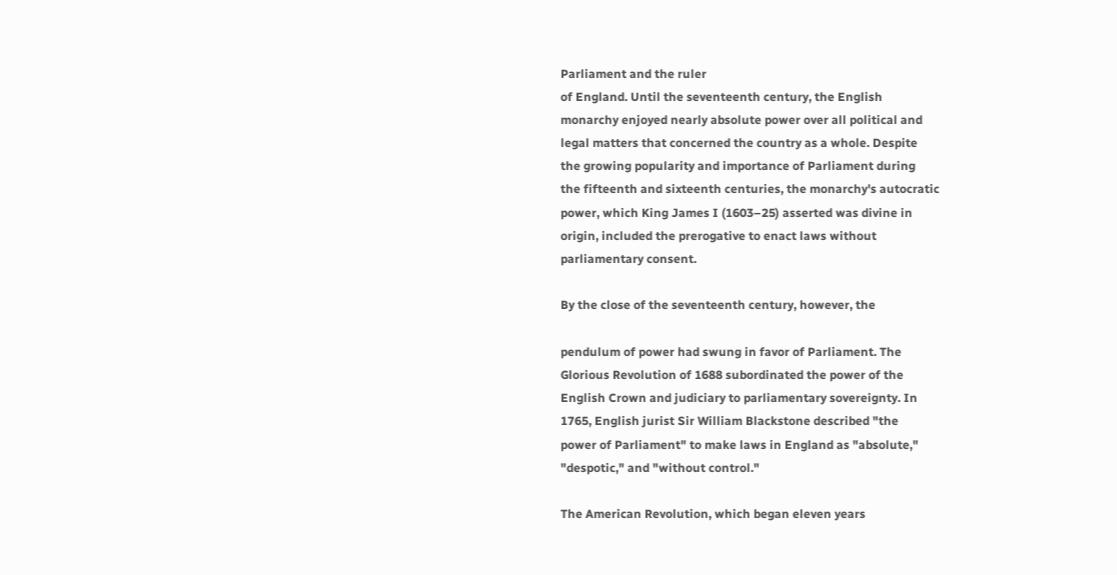Parliament and the ruler
of England. Until the seventeenth century, the English
monarchy enjoyed nearly absolute power over all political and
legal matters that concerned the country as a whole. Despite
the growing popularity and importance of Parliament during
the fifteenth and sixteenth centuries, the monarchy's autocratic
power, which King James I (1603–25) asserted was divine in
origin, included the prerogative to enact laws without
parliamentary consent.

By the close of the seventeenth century, however, the

pendulum of power had swung in favor of Parliament. The
Glorious Revolution of 1688 subordinated the power of the
English Crown and judiciary to parliamentary sovereignty. In
1765, English jurist Sir William Blackstone described "the
power of Parliament" to make laws in England as "absolute,"
"despotic," and "without control."

The American Revolution, which began eleven years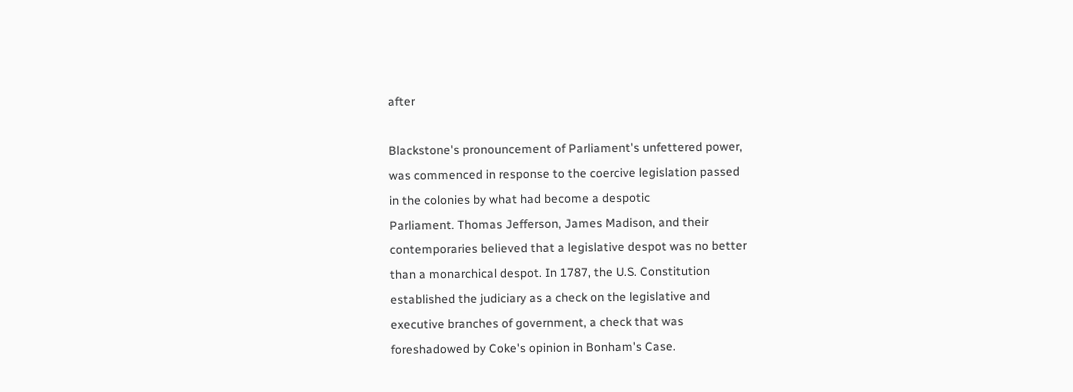after

Blackstone's pronouncement of Parliament's unfettered power,
was commenced in response to the coercive legislation passed
in the colonies by what had become a despotic
Parliament. Thomas Jefferson, James Madison, and their
contemporaries believed that a legislative despot was no better
than a monarchical despot. In 1787, the U.S. Constitution
established the judiciary as a check on the legislative and
executive branches of government, a check that was
foreshadowed by Coke's opinion in Bonham's Case.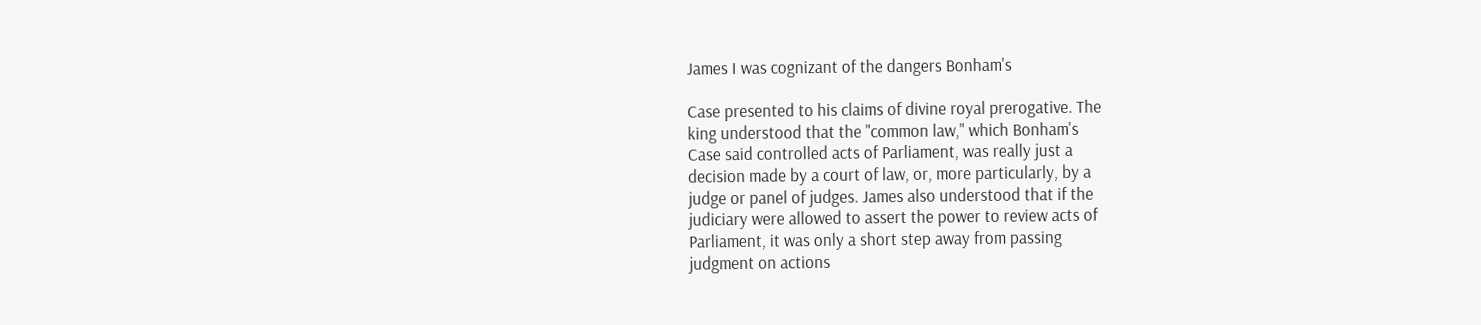James I was cognizant of the dangers Bonham's

Case presented to his claims of divine royal prerogative. The
king understood that the "common law," which Bonham's
Case said controlled acts of Parliament, was really just a
decision made by a court of law, or, more particularly, by a
judge or panel of judges. James also understood that if the
judiciary were allowed to assert the power to review acts of
Parliament, it was only a short step away from passing
judgment on actions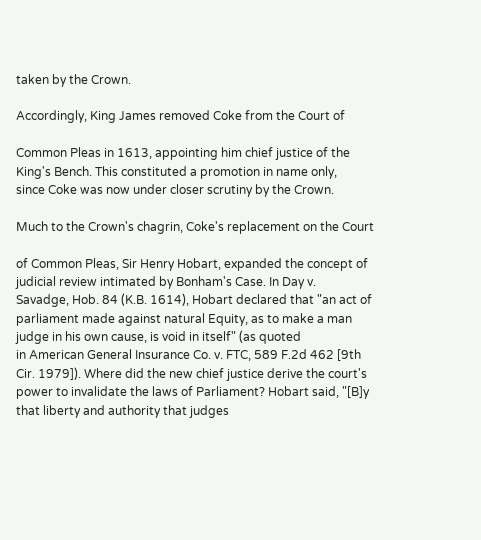taken by the Crown.

Accordingly, King James removed Coke from the Court of

Common Pleas in 1613, appointing him chief justice of the
King's Bench. This constituted a promotion in name only,
since Coke was now under closer scrutiny by the Crown.

Much to the Crown's chagrin, Coke's replacement on the Court

of Common Pleas, Sir Henry Hobart, expanded the concept of
judicial review intimated by Bonham's Case. In Day v.
Savadge, Hob. 84 (K.B. 1614), Hobart declared that "an act of
parliament made against natural Equity, as to make a man
judge in his own cause, is void in itself" (as quoted
in American General Insurance Co. v. FTC, 589 F.2d 462 [9th
Cir. 1979]). Where did the new chief justice derive the court's
power to invalidate the laws of Parliament? Hobart said, "[B]y
that liberty and authority that judges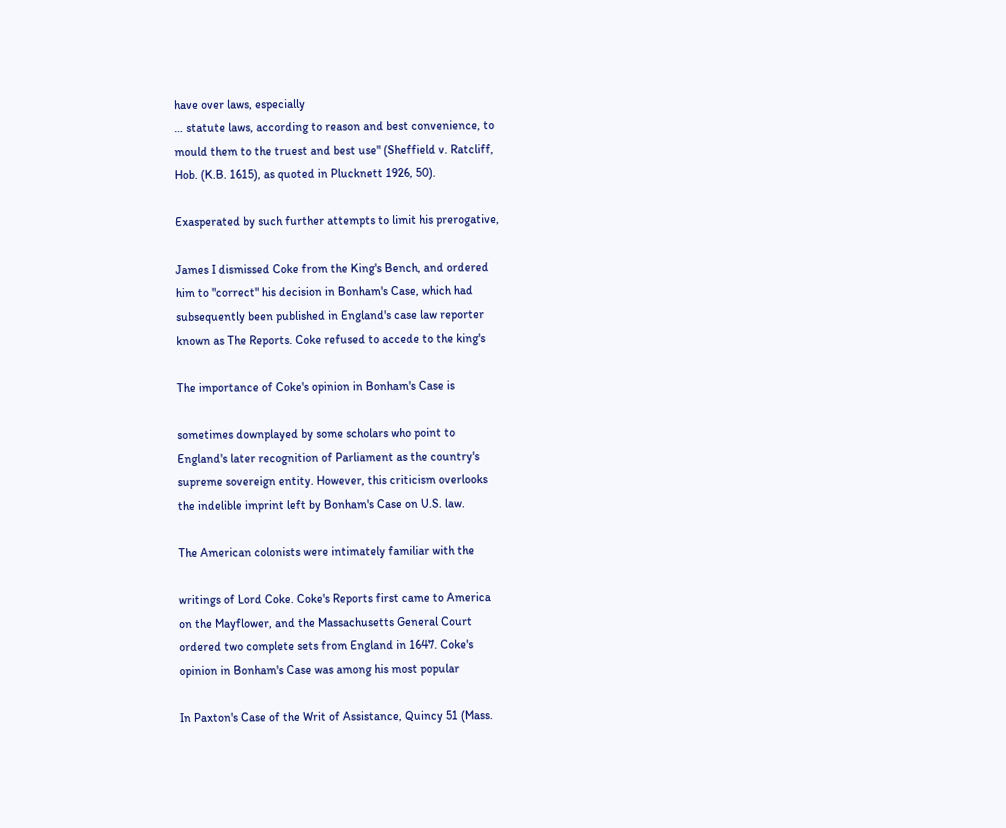have over laws, especially
… statute laws, according to reason and best convenience, to
mould them to the truest and best use" (Sheffield v. Ratcliff,
Hob. (K.B. 1615), as quoted in Plucknett 1926, 50).

Exasperated by such further attempts to limit his prerogative,

James I dismissed Coke from the King's Bench, and ordered
him to "correct" his decision in Bonham's Case, which had
subsequently been published in England's case law reporter
known as The Reports. Coke refused to accede to the king's

The importance of Coke's opinion in Bonham's Case is

sometimes downplayed by some scholars who point to
England's later recognition of Parliament as the country's
supreme sovereign entity. However, this criticism overlooks
the indelible imprint left by Bonham's Case on U.S. law.

The American colonists were intimately familiar with the

writings of Lord Coke. Coke's Reports first came to America
on the Mayflower, and the Massachusetts General Court
ordered two complete sets from England in 1647. Coke's
opinion in Bonham's Case was among his most popular

In Paxton's Case of the Writ of Assistance, Quincy 51 (Mass.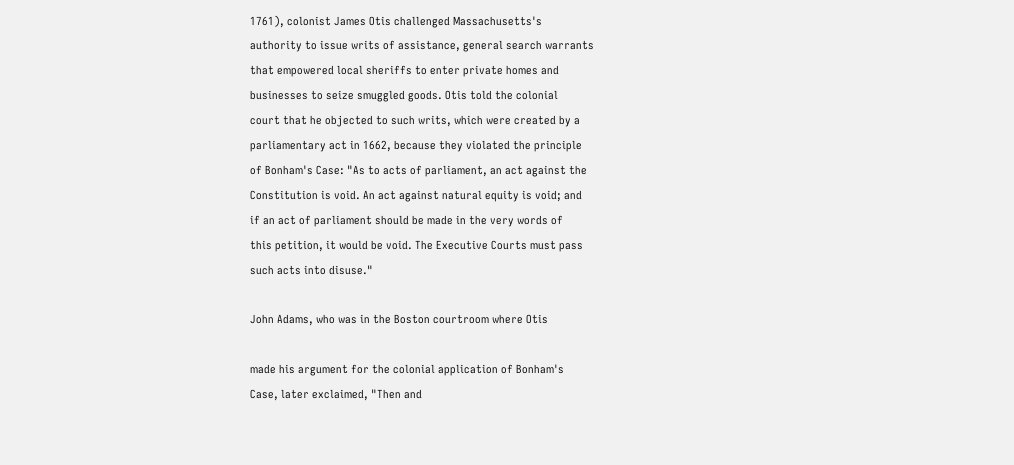1761), colonist James Otis challenged Massachusetts's
authority to issue writs of assistance, general search warrants
that empowered local sheriffs to enter private homes and
businesses to seize smuggled goods. Otis told the colonial
court that he objected to such writs, which were created by a
parliamentary act in 1662, because they violated the principle
of Bonham's Case: "As to acts of parliament, an act against the
Constitution is void. An act against natural equity is void; and
if an act of parliament should be made in the very words of
this petition, it would be void. The Executive Courts must pass
such acts into disuse."

John Adams, who was in the Boston courtroom where Otis

made his argument for the colonial application of Bonham's
Case, later exclaimed, "Then and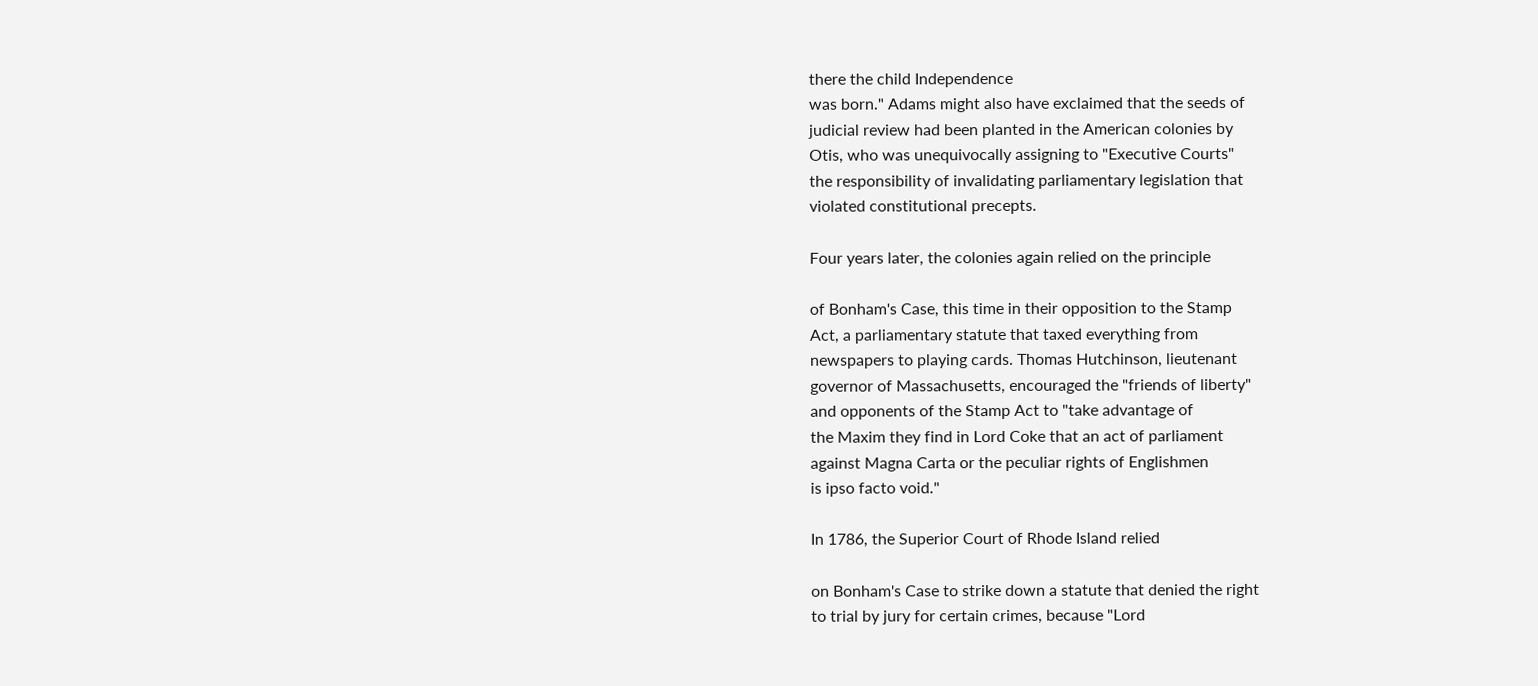there the child Independence
was born." Adams might also have exclaimed that the seeds of
judicial review had been planted in the American colonies by
Otis, who was unequivocally assigning to "Executive Courts"
the responsibility of invalidating parliamentary legislation that
violated constitutional precepts.

Four years later, the colonies again relied on the principle

of Bonham's Case, this time in their opposition to the Stamp
Act, a parliamentary statute that taxed everything from
newspapers to playing cards. Thomas Hutchinson, lieutenant
governor of Massachusetts, encouraged the "friends of liberty"
and opponents of the Stamp Act to "take advantage of
the Maxim they find in Lord Coke that an act of parliament
against Magna Carta or the peculiar rights of Englishmen
is ipso facto void."

In 1786, the Superior Court of Rhode Island relied

on Bonham's Case to strike down a statute that denied the right
to trial by jury for certain crimes, because "Lord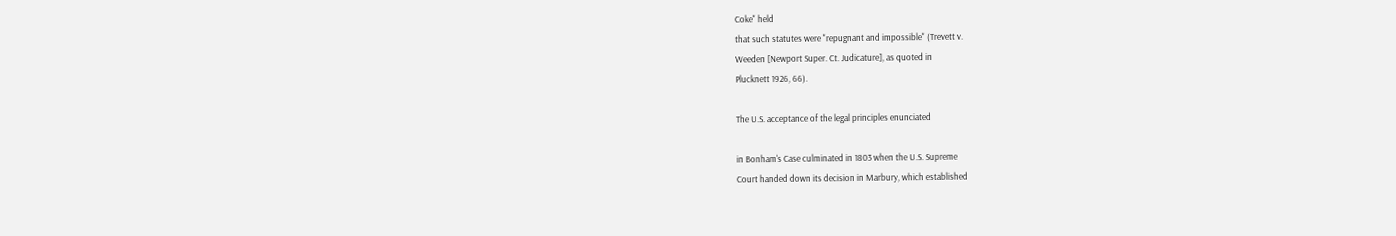Coke" held
that such statutes were "repugnant and impossible" (Trevett v.
Weeden [Newport Super. Ct. Judicature], as quoted in
Plucknett 1926, 66).

The U.S. acceptance of the legal principles enunciated

in Bonham's Case culminated in 1803 when the U.S. Supreme
Court handed down its decision in Marbury, which established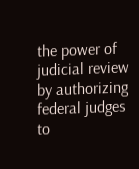the power of judicial review by authorizing federal judges to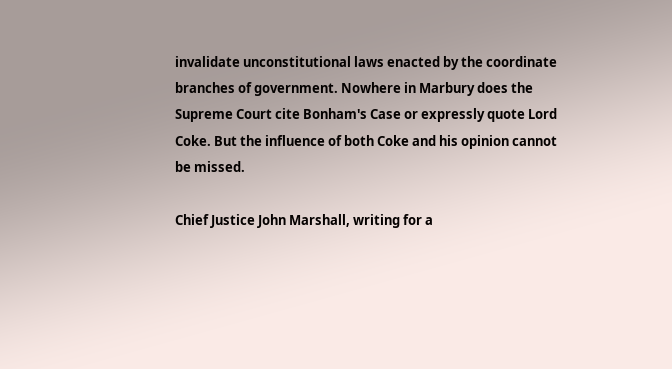invalidate unconstitutional laws enacted by the coordinate
branches of government. Nowhere in Marbury does the
Supreme Court cite Bonham's Case or expressly quote Lord
Coke. But the influence of both Coke and his opinion cannot
be missed.

Chief Justice John Marshall, writing for a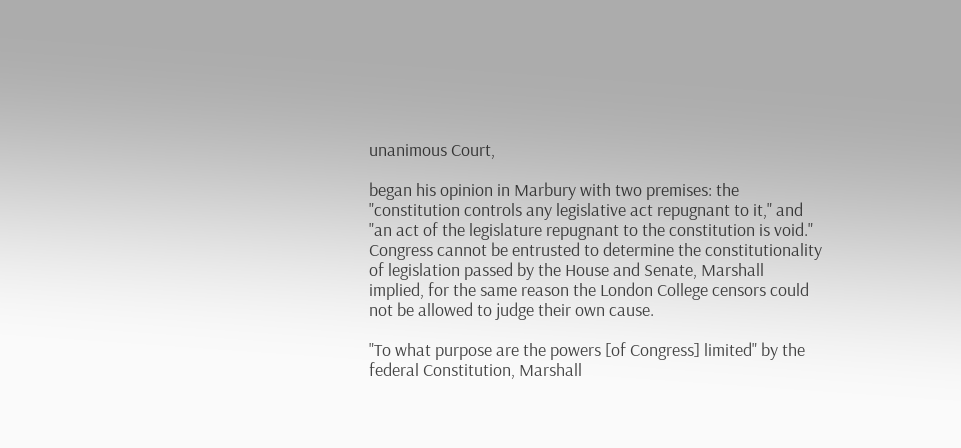unanimous Court,

began his opinion in Marbury with two premises: the
"constitution controls any legislative act repugnant to it," and
"an act of the legislature repugnant to the constitution is void."
Congress cannot be entrusted to determine the constitutionality
of legislation passed by the House and Senate, Marshall
implied, for the same reason the London College censors could
not be allowed to judge their own cause.

"To what purpose are the powers [of Congress] limited" by the
federal Constitution, Marshall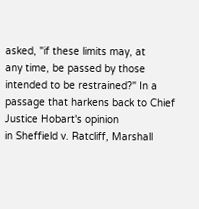asked, "if these limits may, at
any time, be passed by those intended to be restrained?" In a
passage that harkens back to Chief Justice Hobart's opinion
in Sheffield v. Ratcliff, Marshall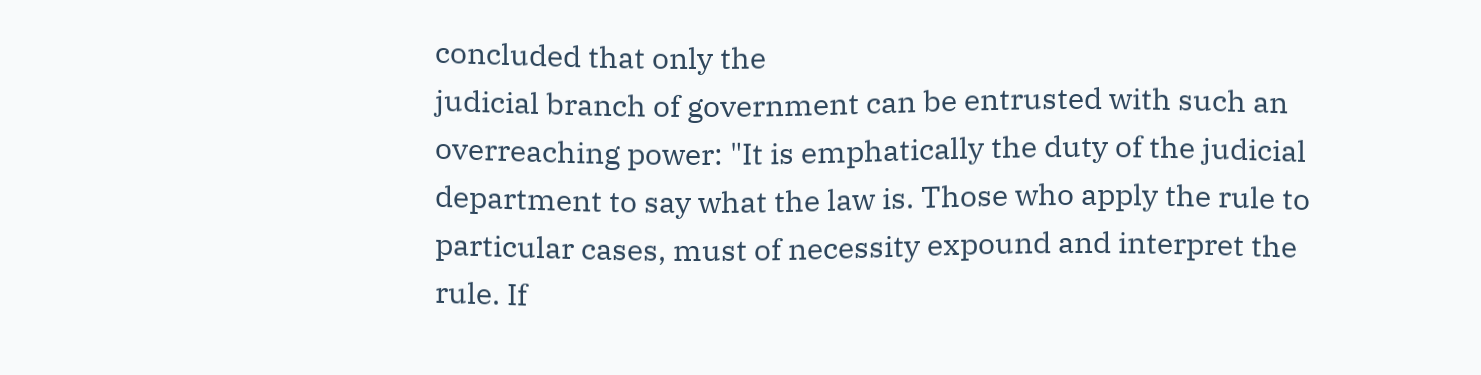concluded that only the
judicial branch of government can be entrusted with such an
overreaching power: "It is emphatically the duty of the judicial
department to say what the law is. Those who apply the rule to
particular cases, must of necessity expound and interpret the
rule. If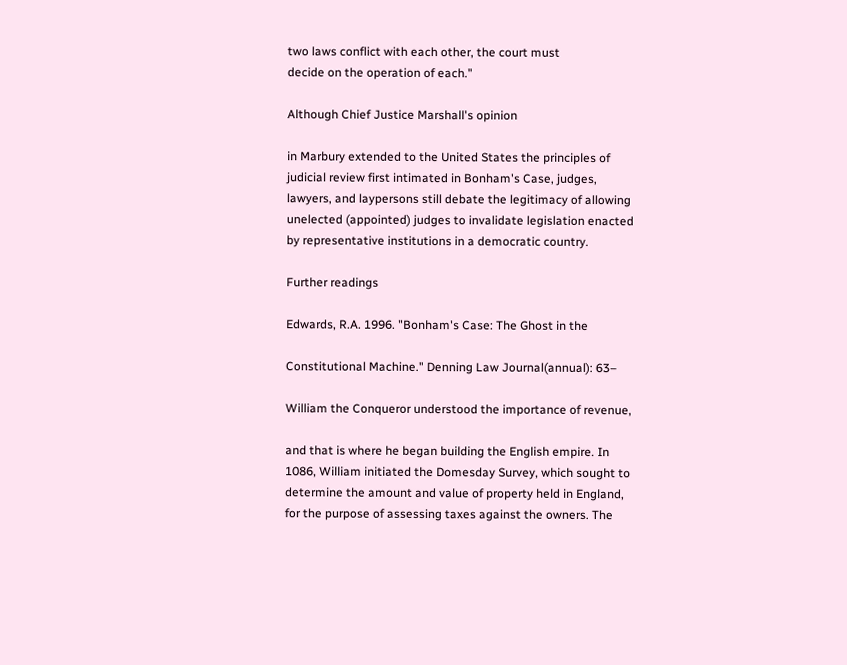two laws conflict with each other, the court must
decide on the operation of each."

Although Chief Justice Marshall's opinion

in Marbury extended to the United States the principles of
judicial review first intimated in Bonham's Case, judges,
lawyers, and laypersons still debate the legitimacy of allowing
unelected (appointed) judges to invalidate legislation enacted
by representative institutions in a democratic country.

Further readings

Edwards, R.A. 1996. "Bonham's Case: The Ghost in the

Constitutional Machine." Denning Law Journal(annual): 63–

William the Conqueror understood the importance of revenue,

and that is where he began building the English empire. In
1086, William initiated the Domesday Survey, which sought to
determine the amount and value of property held in England,
for the purpose of assessing taxes against the owners. The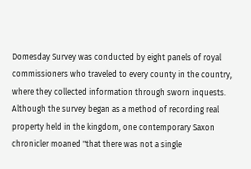Domesday Survey was conducted by eight panels of royal
commissioners who traveled to every county in the country,
where they collected information through sworn inquests.
Although the survey began as a method of recording real
property held in the kingdom, one contemporary Saxon
chronicler moaned "that there was not a single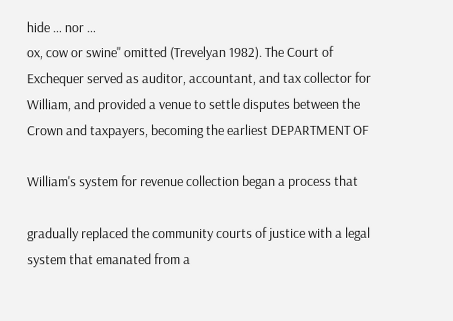hide … nor …
ox, cow or swine" omitted (Trevelyan 1982). The Court of
Exchequer served as auditor, accountant, and tax collector for
William, and provided a venue to settle disputes between the
Crown and taxpayers, becoming the earliest DEPARTMENT OF

William's system for revenue collection began a process that

gradually replaced the community courts of justice with a legal
system that emanated from a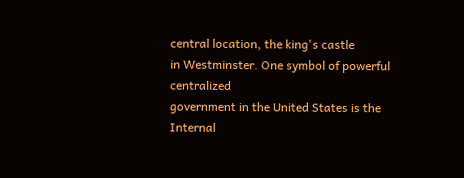central location, the king's castle
in Westminster. One symbol of powerful centralized
government in the United States is the Internal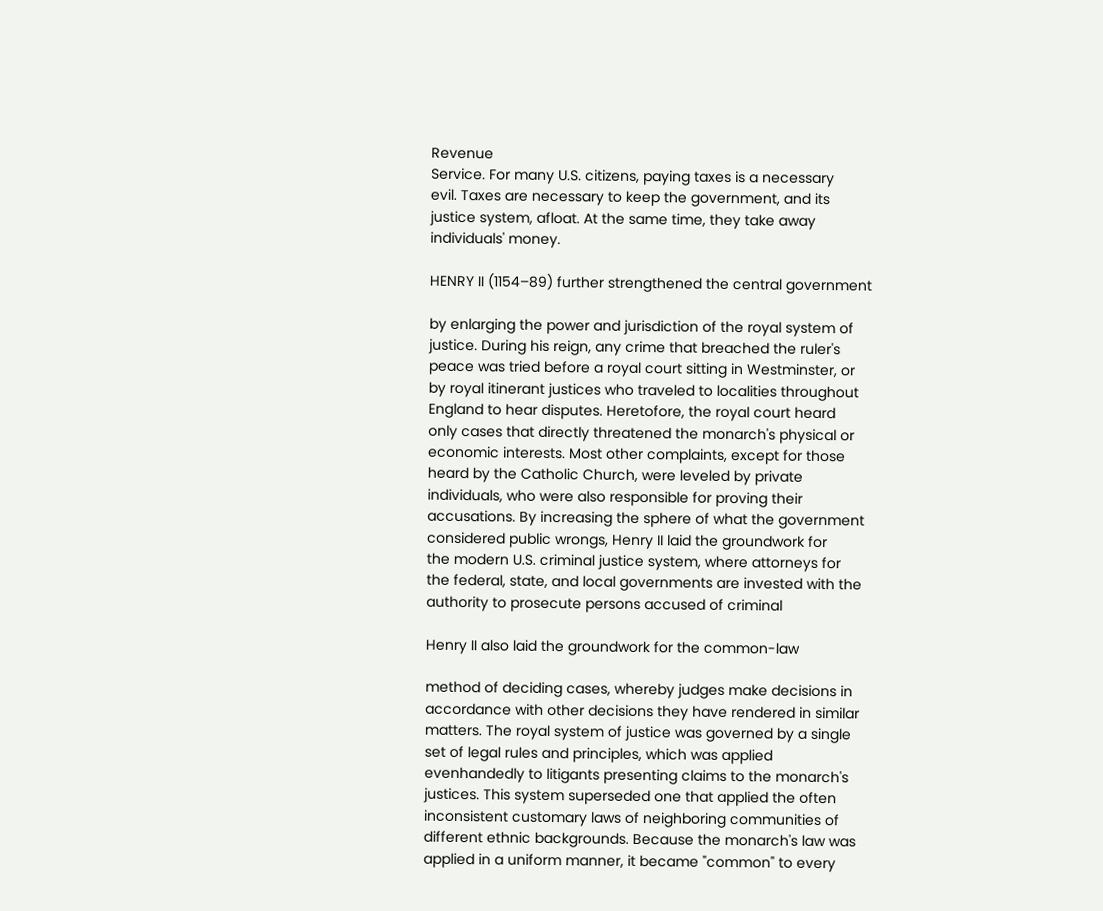Revenue
Service. For many U.S. citizens, paying taxes is a necessary
evil. Taxes are necessary to keep the government, and its
justice system, afloat. At the same time, they take away
individuals' money.

HENRY II (1154–89) further strengthened the central government

by enlarging the power and jurisdiction of the royal system of
justice. During his reign, any crime that breached the ruler's
peace was tried before a royal court sitting in Westminster, or
by royal itinerant justices who traveled to localities throughout
England to hear disputes. Heretofore, the royal court heard
only cases that directly threatened the monarch's physical or
economic interests. Most other complaints, except for those
heard by the Catholic Church, were leveled by private
individuals, who were also responsible for proving their
accusations. By increasing the sphere of what the government
considered public wrongs, Henry II laid the groundwork for
the modern U.S. criminal justice system, where attorneys for
the federal, state, and local governments are invested with the
authority to prosecute persons accused of criminal

Henry II also laid the groundwork for the common-law

method of deciding cases, whereby judges make decisions in
accordance with other decisions they have rendered in similar
matters. The royal system of justice was governed by a single
set of legal rules and principles, which was applied
evenhandedly to litigants presenting claims to the monarch's
justices. This system superseded one that applied the often
inconsistent customary laws of neighboring communities of
different ethnic backgrounds. Because the monarch's law was
applied in a uniform manner, it became "common" to every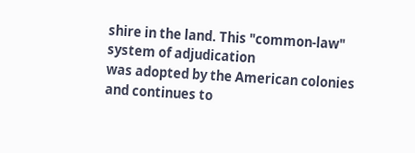shire in the land. This "common-law" system of adjudication
was adopted by the American colonies and continues to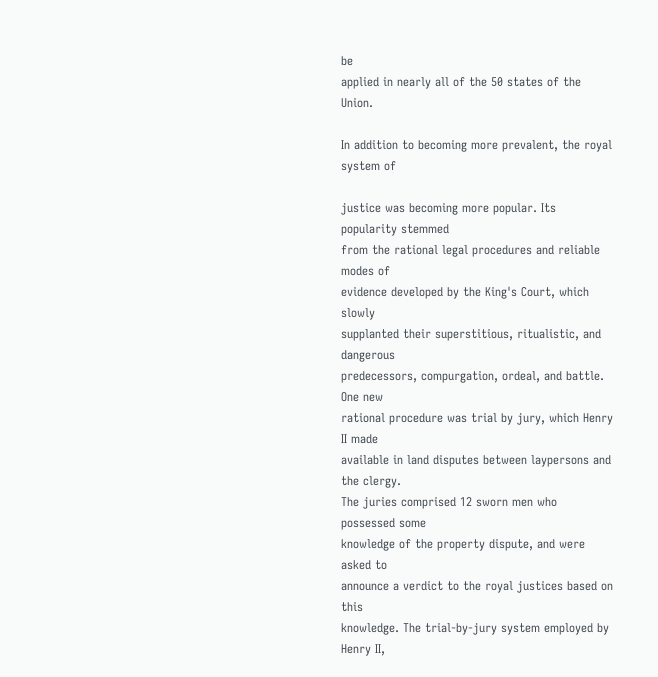be
applied in nearly all of the 50 states of the Union.

In addition to becoming more prevalent, the royal system of

justice was becoming more popular. Its popularity stemmed
from the rational legal procedures and reliable modes of
evidence developed by the King's Court, which slowly
supplanted their superstitious, ritualistic, and dangerous
predecessors, compurgation, ordeal, and battle. One new
rational procedure was trial by jury, which Henry II made
available in land disputes between laypersons and the clergy.
The juries comprised 12 sworn men who possessed some
knowledge of the property dispute, and were asked to
announce a verdict to the royal justices based on this
knowledge. The trial-by-jury system employed by Henry II,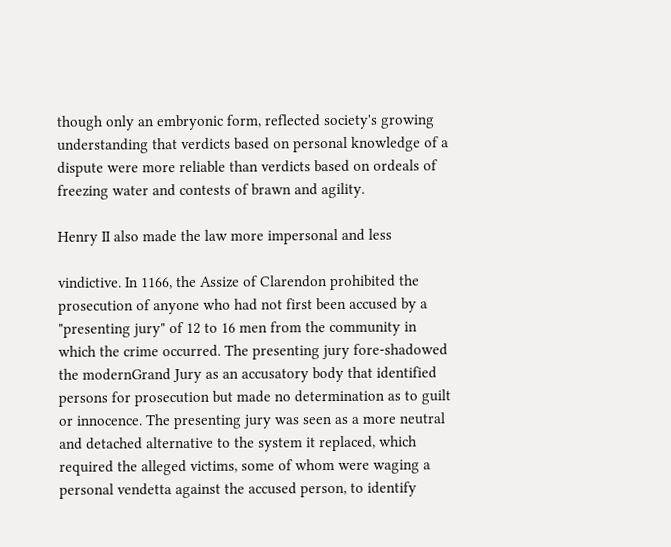though only an embryonic form, reflected society's growing
understanding that verdicts based on personal knowledge of a
dispute were more reliable than verdicts based on ordeals of
freezing water and contests of brawn and agility.

Henry II also made the law more impersonal and less

vindictive. In 1166, the Assize of Clarendon prohibited the
prosecution of anyone who had not first been accused by a
"presenting jury" of 12 to 16 men from the community in
which the crime occurred. The presenting jury fore-shadowed
the modernGrand Jury as an accusatory body that identified
persons for prosecution but made no determination as to guilt
or innocence. The presenting jury was seen as a more neutral
and detached alternative to the system it replaced, which
required the alleged victims, some of whom were waging a
personal vendetta against the accused person, to identify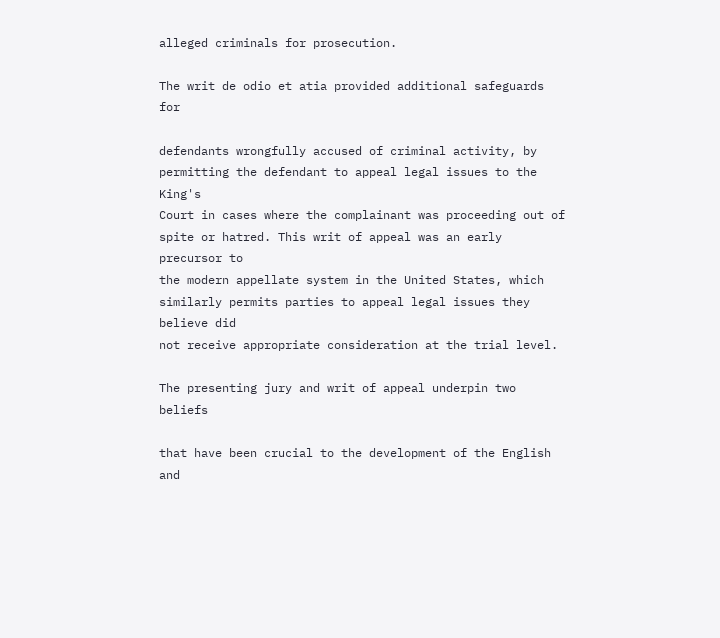alleged criminals for prosecution.

The writ de odio et atia provided additional safeguards for

defendants wrongfully accused of criminal activity, by
permitting the defendant to appeal legal issues to the King's
Court in cases where the complainant was proceeding out of
spite or hatred. This writ of appeal was an early precursor to
the modern appellate system in the United States, which
similarly permits parties to appeal legal issues they believe did
not receive appropriate consideration at the trial level.

The presenting jury and writ of appeal underpin two beliefs

that have been crucial to the development of the English and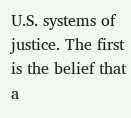U.S. systems of justice. The first is the belief that a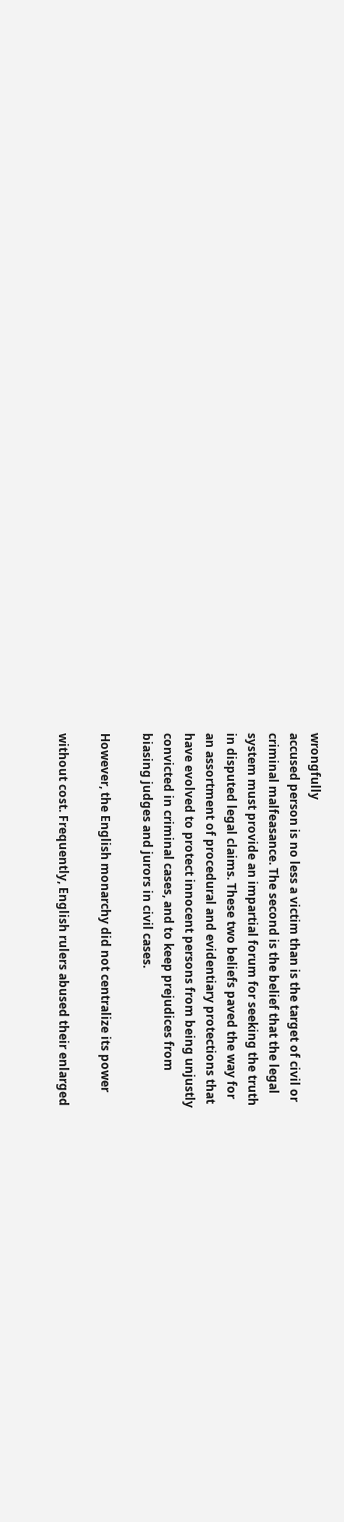wrongfully
accused person is no less a victim than is the target of civil or
criminal malfeasance. The second is the belief that the legal
system must provide an impartial forum for seeking the truth
in disputed legal claims. These two beliefs paved the way for
an assortment of procedural and evidentiary protections that
have evolved to protect innocent persons from being unjustly
convicted in criminal cases, and to keep prejudices from
biasing judges and jurors in civil cases.

However, the English monarchy did not centralize its power

without cost. Frequently, English rulers abused their enlarged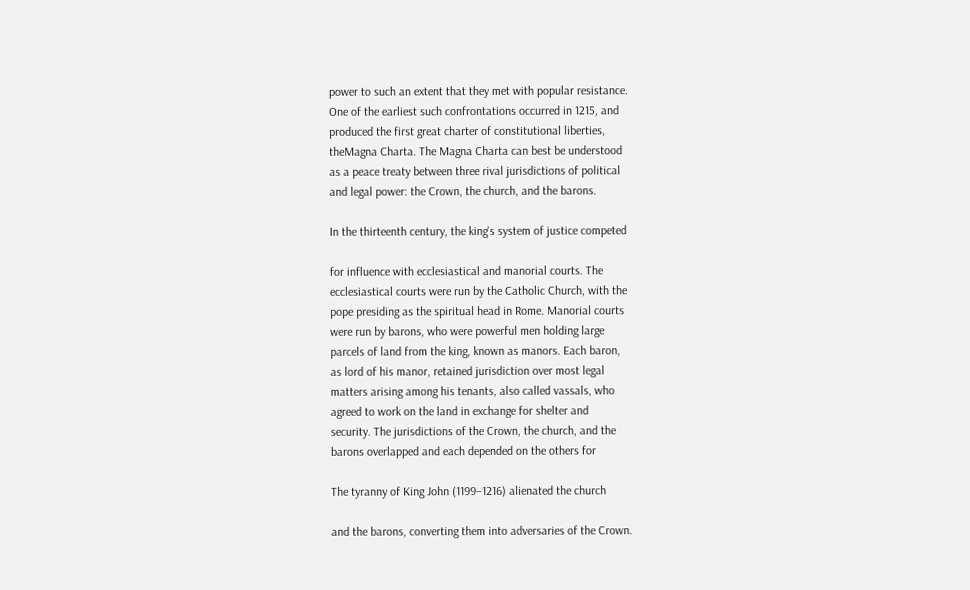power to such an extent that they met with popular resistance.
One of the earliest such confrontations occurred in 1215, and
produced the first great charter of constitutional liberties,
theMagna Charta. The Magna Charta can best be understood
as a peace treaty between three rival jurisdictions of political
and legal power: the Crown, the church, and the barons.

In the thirteenth century, the king's system of justice competed

for influence with ecclesiastical and manorial courts. The
ecclesiastical courts were run by the Catholic Church, with the
pope presiding as the spiritual head in Rome. Manorial courts
were run by barons, who were powerful men holding large
parcels of land from the king, known as manors. Each baron,
as lord of his manor, retained jurisdiction over most legal
matters arising among his tenants, also called vassals, who
agreed to work on the land in exchange for shelter and
security. The jurisdictions of the Crown, the church, and the
barons overlapped and each depended on the others for

The tyranny of King John (1199–1216) alienated the church

and the barons, converting them into adversaries of the Crown.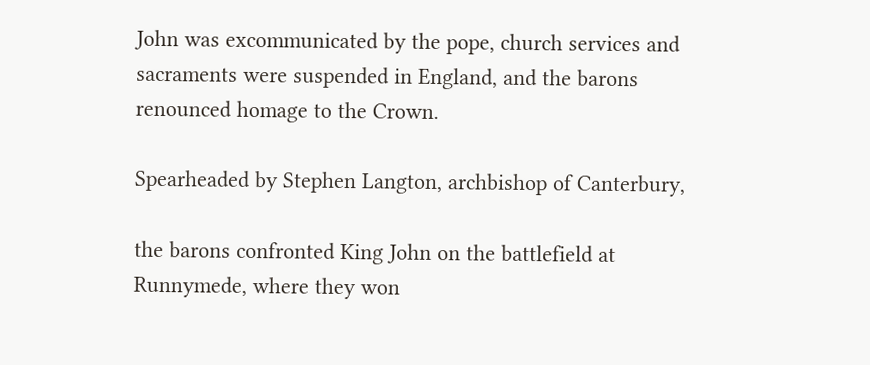John was excommunicated by the pope, church services and
sacraments were suspended in England, and the barons
renounced homage to the Crown.

Spearheaded by Stephen Langton, archbishop of Canterbury,

the barons confronted King John on the battlefield at
Runnymede, where they won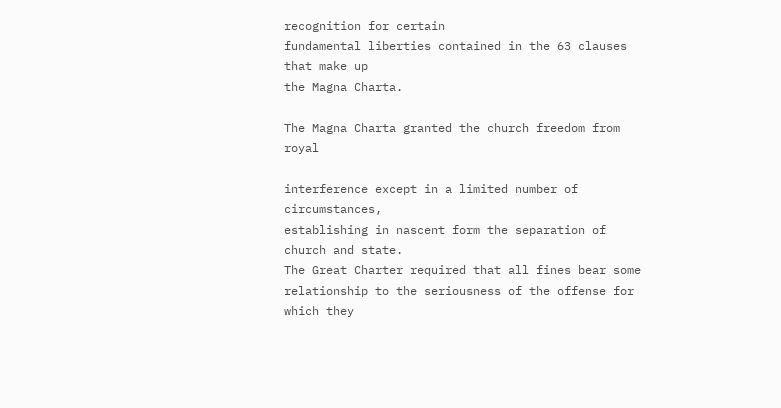recognition for certain
fundamental liberties contained in the 63 clauses that make up
the Magna Charta.

The Magna Charta granted the church freedom from royal

interference except in a limited number of circumstances,
establishing in nascent form the separation of church and state.
The Great Charter required that all fines bear some
relationship to the seriousness of the offense for which they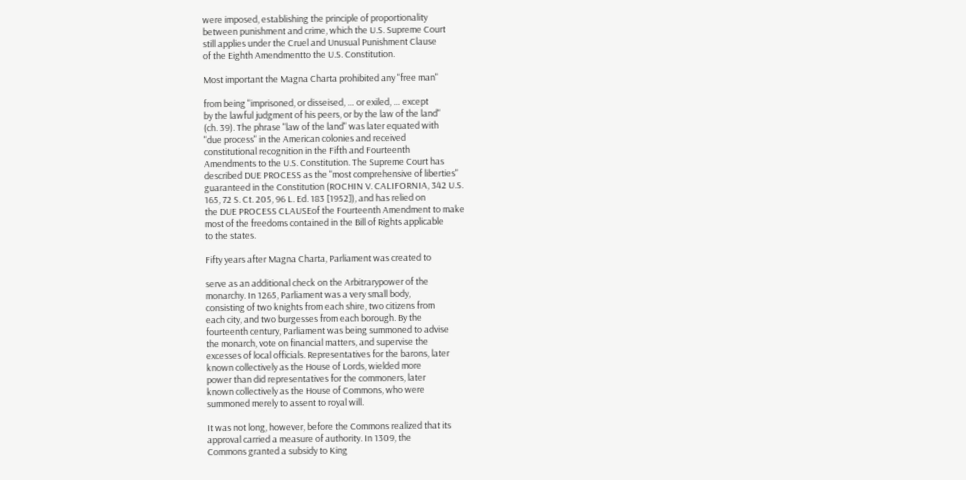were imposed, establishing the principle of proportionality
between punishment and crime, which the U.S. Supreme Court
still applies under the Cruel and Unusual Punishment Clause
of the Eighth Amendmentto the U.S. Constitution.

Most important the Magna Charta prohibited any "free man"

from being "imprisoned, or disseised, … or exiled, … except
by the lawful judgment of his peers, or by the law of the land"
(ch. 39). The phrase "law of the land" was later equated with
"due process" in the American colonies and received
constitutional recognition in the Fifth and Fourteenth
Amendments to the U.S. Constitution. The Supreme Court has
described DUE PROCESS as the "most comprehensive of liberties"
guaranteed in the Constitution (ROCHIN V. CALIFORNIA, 342 U.S.
165, 72 S. Ct. 205, 96 L. Ed. 183 [1952]), and has relied on
the DUE PROCESS CLAUSEof the Fourteenth Amendment to make
most of the freedoms contained in the Bill of Rights applicable
to the states.

Fifty years after Magna Charta, Parliament was created to

serve as an additional check on the Arbitrarypower of the
monarchy. In 1265, Parliament was a very small body,
consisting of two knights from each shire, two citizens from
each city, and two burgesses from each borough. By the
fourteenth century, Parliament was being summoned to advise
the monarch, vote on financial matters, and supervise the
excesses of local officials. Representatives for the barons, later
known collectively as the House of Lords, wielded more
power than did representatives for the commoners, later
known collectively as the House of Commons, who were
summoned merely to assent to royal will.

It was not long, however, before the Commons realized that its
approval carried a measure of authority. In 1309, the
Commons granted a subsidy to King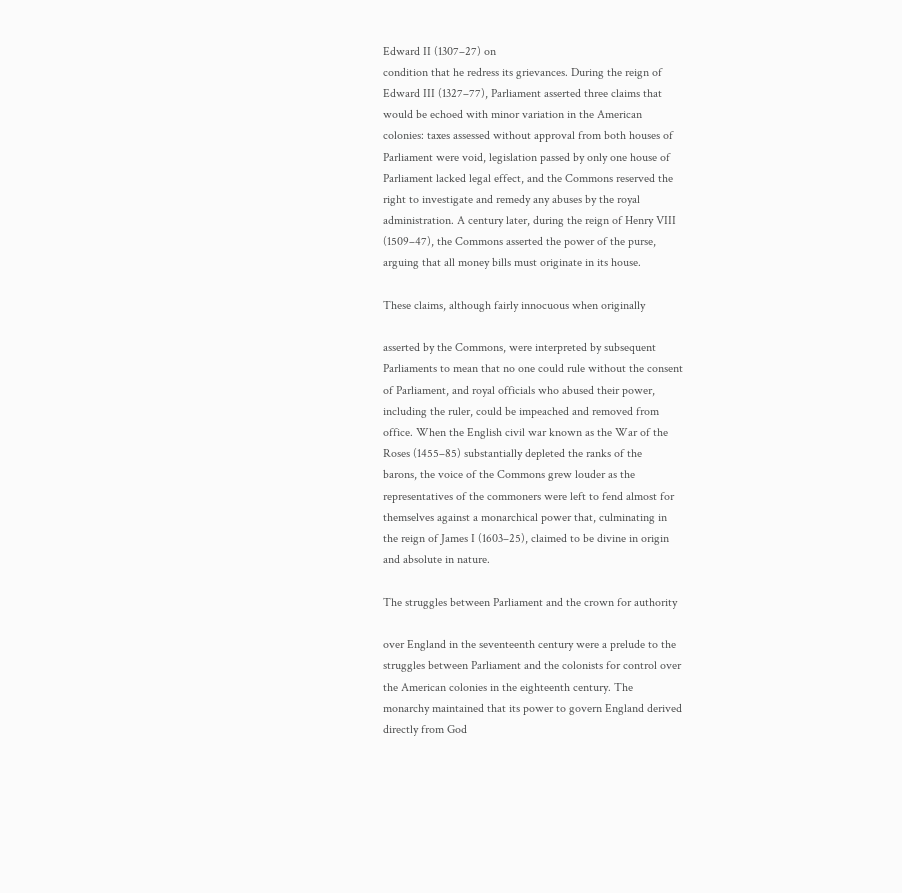Edward II (1307–27) on
condition that he redress its grievances. During the reign of
Edward III (1327–77), Parliament asserted three claims that
would be echoed with minor variation in the American
colonies: taxes assessed without approval from both houses of
Parliament were void, legislation passed by only one house of
Parliament lacked legal effect, and the Commons reserved the
right to investigate and remedy any abuses by the royal
administration. A century later, during the reign of Henry VIII
(1509–47), the Commons asserted the power of the purse,
arguing that all money bills must originate in its house.

These claims, although fairly innocuous when originally

asserted by the Commons, were interpreted by subsequent
Parliaments to mean that no one could rule without the consent
of Parliament, and royal officials who abused their power,
including the ruler, could be impeached and removed from
office. When the English civil war known as the War of the
Roses (1455–85) substantially depleted the ranks of the
barons, the voice of the Commons grew louder as the
representatives of the commoners were left to fend almost for
themselves against a monarchical power that, culminating in
the reign of James I (1603–25), claimed to be divine in origin
and absolute in nature.

The struggles between Parliament and the crown for authority

over England in the seventeenth century were a prelude to the
struggles between Parliament and the colonists for control over
the American colonies in the eighteenth century. The
monarchy maintained that its power to govern England derived
directly from God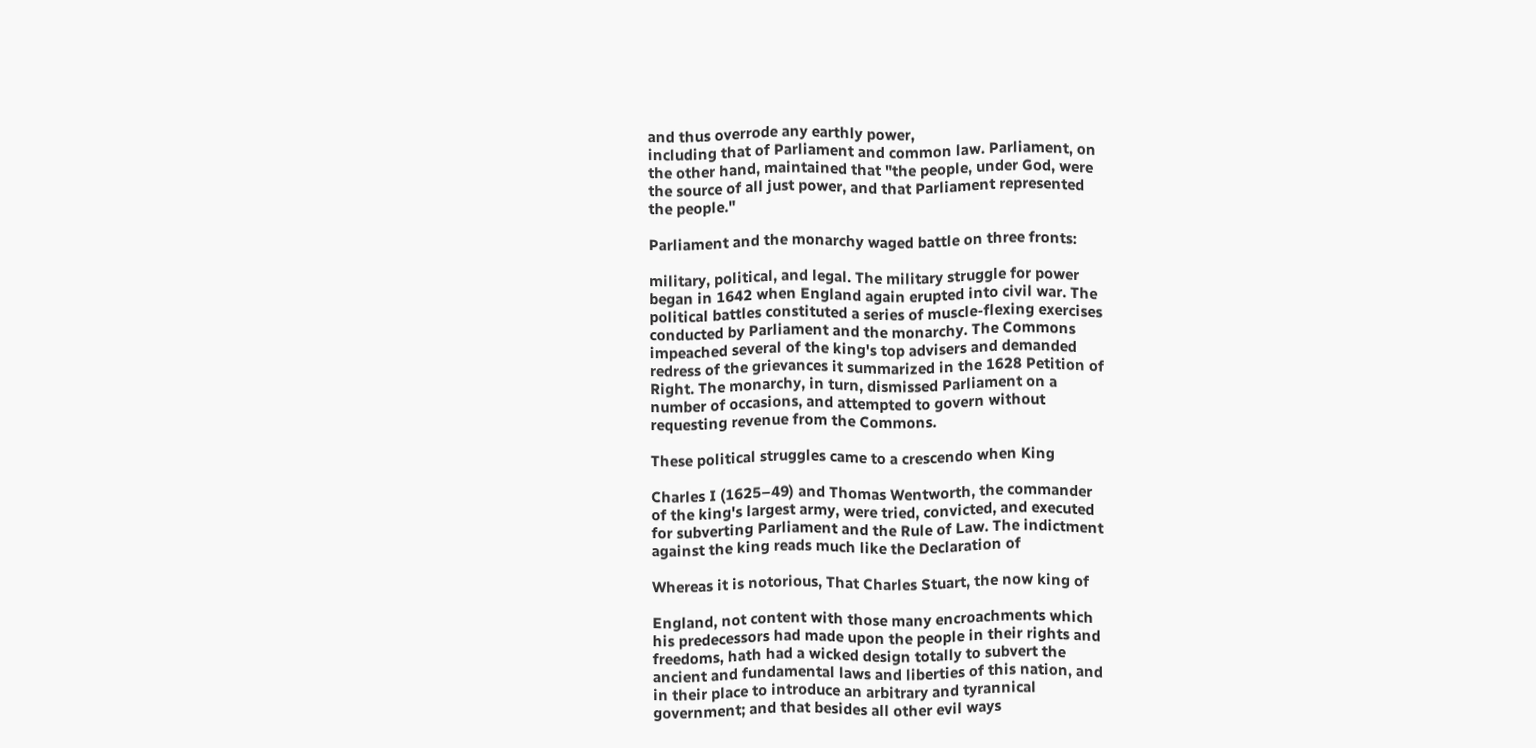and thus overrode any earthly power,
including that of Parliament and common law. Parliament, on
the other hand, maintained that "the people, under God, were
the source of all just power, and that Parliament represented
the people."

Parliament and the monarchy waged battle on three fronts:

military, political, and legal. The military struggle for power
began in 1642 when England again erupted into civil war. The
political battles constituted a series of muscle-flexing exercises
conducted by Parliament and the monarchy. The Commons
impeached several of the king's top advisers and demanded
redress of the grievances it summarized in the 1628 Petition of
Right. The monarchy, in turn, dismissed Parliament on a
number of occasions, and attempted to govern without
requesting revenue from the Commons.

These political struggles came to a crescendo when King

Charles I (1625–49) and Thomas Wentworth, the commander
of the king's largest army, were tried, convicted, and executed
for subverting Parliament and the Rule of Law. The indictment
against the king reads much like the Declaration of

Whereas it is notorious, That Charles Stuart, the now king of

England, not content with those many encroachments which
his predecessors had made upon the people in their rights and
freedoms, hath had a wicked design totally to subvert the
ancient and fundamental laws and liberties of this nation, and
in their place to introduce an arbitrary and tyrannical
government; and that besides all other evil ways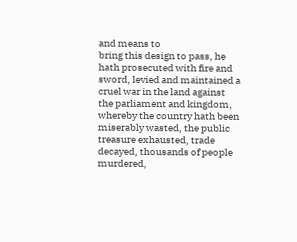and means to
bring this design to pass, he hath prosecuted with fire and
sword, levied and maintained a cruel war in the land against
the parliament and kingdom, whereby the country hath been
miserably wasted, the public treasure exhausted, trade
decayed, thousands of people murdered,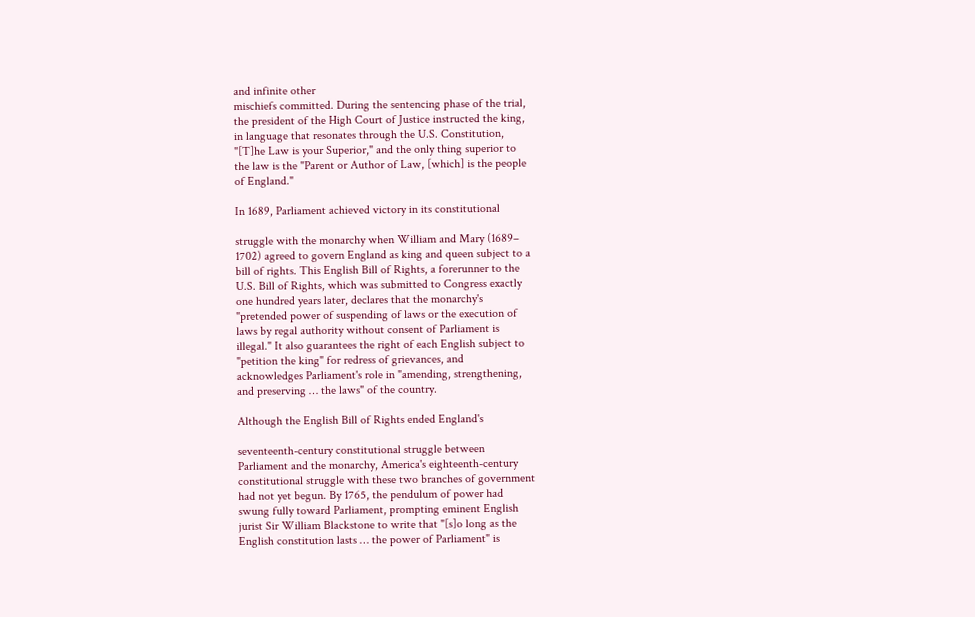and infinite other
mischiefs committed. During the sentencing phase of the trial,
the president of the High Court of Justice instructed the king,
in language that resonates through the U.S. Constitution,
"[T]he Law is your Superior," and the only thing superior to
the law is the "Parent or Author of Law, [which] is the people
of England."

In 1689, Parliament achieved victory in its constitutional

struggle with the monarchy when William and Mary (1689–
1702) agreed to govern England as king and queen subject to a
bill of rights. This English Bill of Rights, a forerunner to the
U.S. Bill of Rights, which was submitted to Congress exactly
one hundred years later, declares that the monarchy's
"pretended power of suspending of laws or the execution of
laws by regal authority without consent of Parliament is
illegal." It also guarantees the right of each English subject to
"petition the king" for redress of grievances, and
acknowledges Parliament's role in "amending, strengthening,
and preserving … the laws" of the country.

Although the English Bill of Rights ended England's

seventeenth-century constitutional struggle between
Parliament and the monarchy, America's eighteenth-century
constitutional struggle with these two branches of government
had not yet begun. By 1765, the pendulum of power had
swung fully toward Parliament, prompting eminent English
jurist Sir William Blackstone to write that "[s]o long as the
English constitution lasts … the power of Parliament" is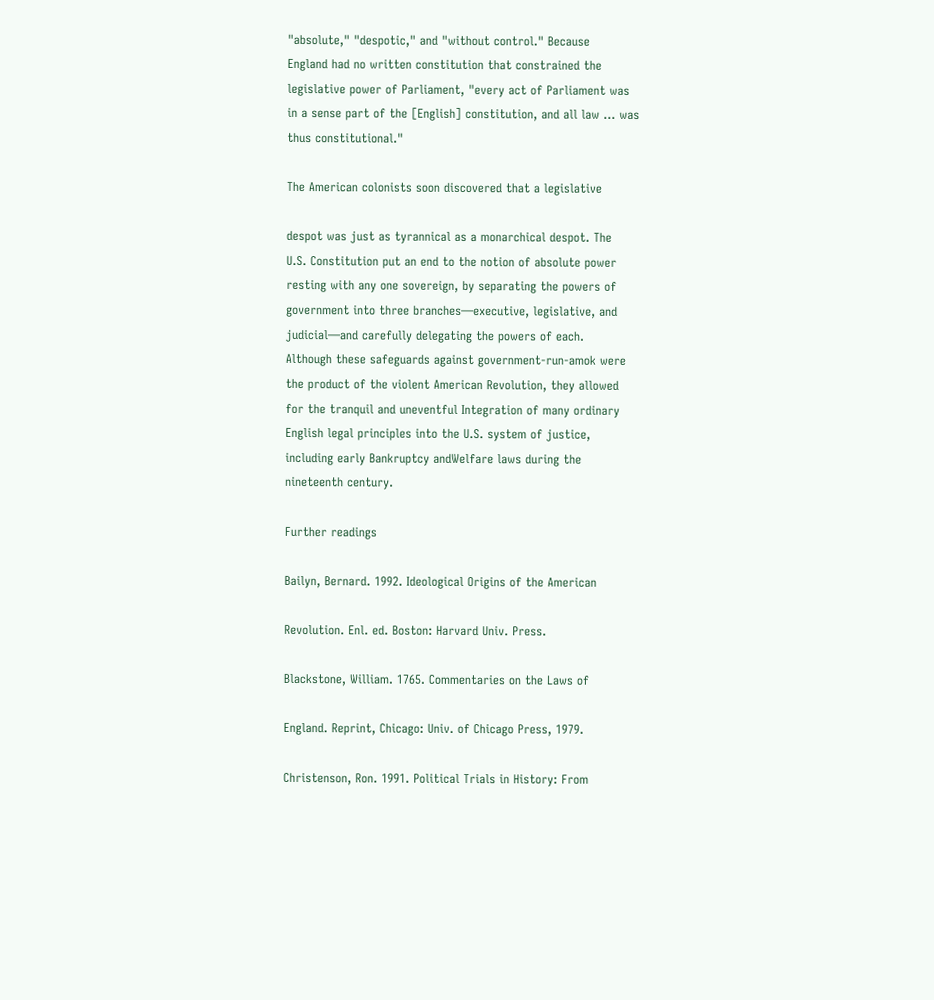"absolute," "despotic," and "without control." Because
England had no written constitution that constrained the
legislative power of Parliament, "every act of Parliament was
in a sense part of the [English] constitution, and all law … was
thus constitutional."

The American colonists soon discovered that a legislative

despot was just as tyrannical as a monarchical despot. The
U.S. Constitution put an end to the notion of absolute power
resting with any one sovereign, by separating the powers of
government into three branches—executive, legislative, and
judicial—and carefully delegating the powers of each.
Although these safeguards against government-run-amok were
the product of the violent American Revolution, they allowed
for the tranquil and uneventful Integration of many ordinary
English legal principles into the U.S. system of justice,
including early Bankruptcy andWelfare laws during the
nineteenth century.

Further readings

Bailyn, Bernard. 1992. Ideological Origins of the American

Revolution. Enl. ed. Boston: Harvard Univ. Press.

Blackstone, William. 1765. Commentaries on the Laws of

England. Reprint, Chicago: Univ. of Chicago Press, 1979.

Christenson, Ron. 1991. Political Trials in History: From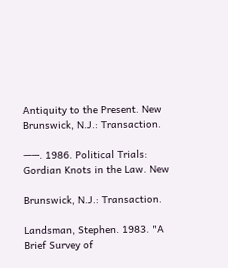Antiquity to the Present. New Brunswick, N.J.: Transaction.

——. 1986. Political Trials: Gordian Knots in the Law. New

Brunswick, N.J.: Transaction.

Landsman, Stephen. 1983. "A Brief Survey of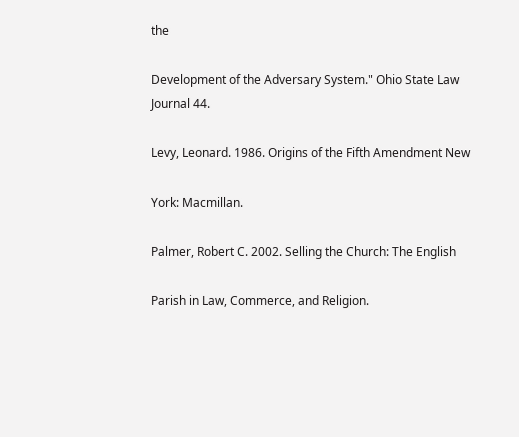the

Development of the Adversary System." Ohio State Law
Journal 44.

Levy, Leonard. 1986. Origins of the Fifth Amendment New

York: Macmillan.

Palmer, Robert C. 2002. Selling the Church: The English

Parish in Law, Commerce, and Religion.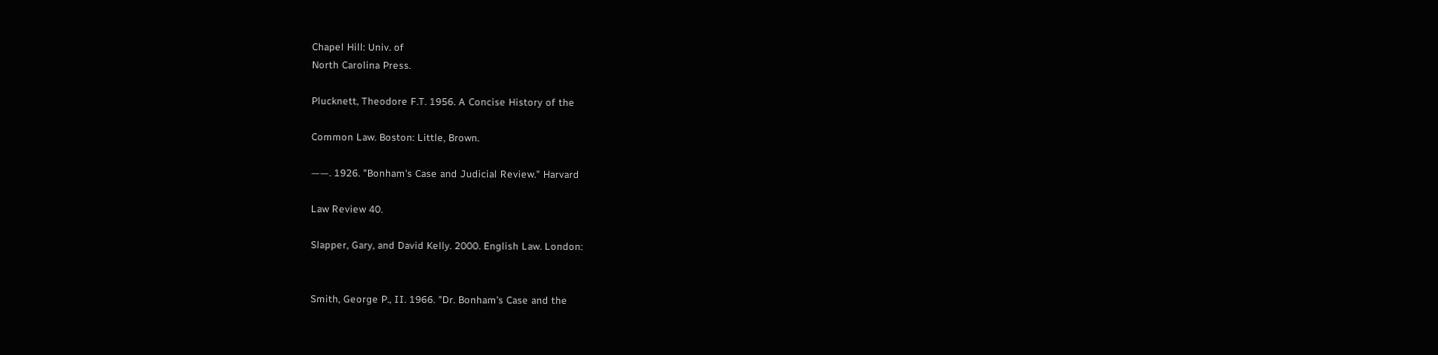Chapel Hill: Univ. of
North Carolina Press.

Plucknett, Theodore F.T. 1956. A Concise History of the

Common Law. Boston: Little, Brown.

——. 1926. "Bonham's Case and Judicial Review." Harvard

Law Review 40.

Slapper, Gary, and David Kelly. 2000. English Law. London:


Smith, George P., II. 1966. "Dr. Bonham's Case and the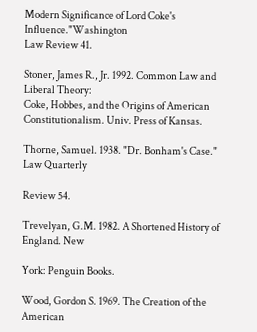Modern Significance of Lord Coke's Influence."Washington
Law Review 41.

Stoner, James R., Jr. 1992. Common Law and Liberal Theory:
Coke, Hobbes, and the Origins of American
Constitutionalism. Univ. Press of Kansas.

Thorne, Samuel. 1938. "Dr. Bonham's Case." Law Quarterly

Review 54.

Trevelyan, G.M. 1982. A Shortened History of England. New

York: Penguin Books.

Wood, Gordon S. 1969. The Creation of the American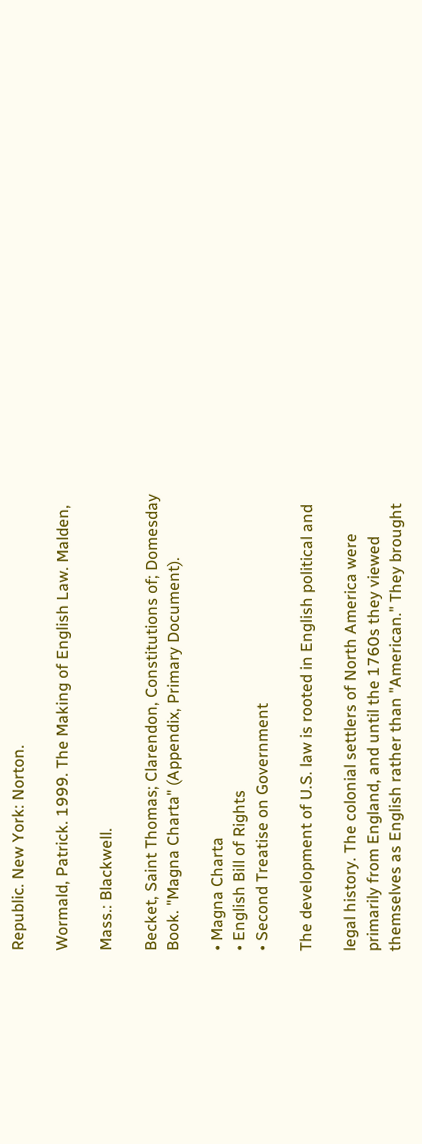Republic. New York: Norton.

Wormald, Patrick. 1999. The Making of English Law. Malden,

Mass.: Blackwell.

Becket, Saint Thomas; Clarendon, Constitutions of; Domesday
Book. "Magna Charta" (Appendix, Primary Document).

• Magna Charta
• English Bill of Rights
• Second Treatise on Government

The development of U.S. law is rooted in English political and

legal history. The colonial settlers of North America were
primarily from England, and until the 1760s they viewed
themselves as English rather than "American." They brought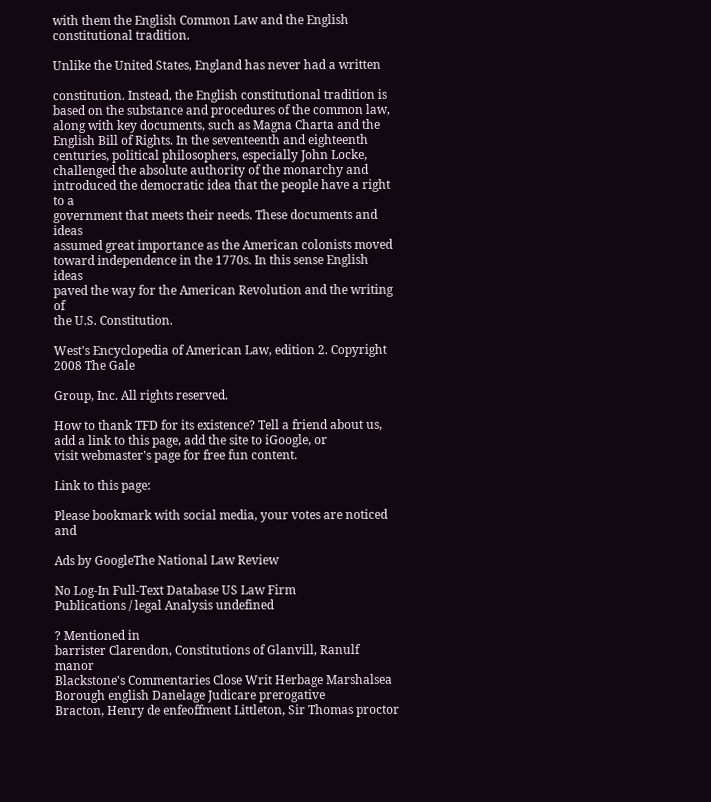with them the English Common Law and the English
constitutional tradition.

Unlike the United States, England has never had a written

constitution. Instead, the English constitutional tradition is
based on the substance and procedures of the common law,
along with key documents, such as Magna Charta and the
English Bill of Rights. In the seventeenth and eighteenth
centuries, political philosophers, especially John Locke,
challenged the absolute authority of the monarchy and
introduced the democratic idea that the people have a right to a
government that meets their needs. These documents and ideas
assumed great importance as the American colonists moved
toward independence in the 1770s. In this sense English ideas
paved the way for the American Revolution and the writing of
the U.S. Constitution.

West's Encyclopedia of American Law, edition 2. Copyright 2008 The Gale

Group, Inc. All rights reserved.

How to thank TFD for its existence? Tell a friend about us,
add a link to this page, add the site to iGoogle, or
visit webmaster's page for free fun content.

Link to this page:

Please bookmark with social media, your votes are noticed and

Ads by GoogleThe National Law Review

No Log-In Full-Text Database US Law Firm
Publications / legal Analysis undefined

? Mentioned in
barrister Clarendon, Constitutions of Glanvill, Ranulf manor
Blackstone's Commentaries Close Writ Herbage Marshalsea
Borough english Danelage Judicare prerogative
Bracton, Henry de enfeoffment Littleton, Sir Thomas proctor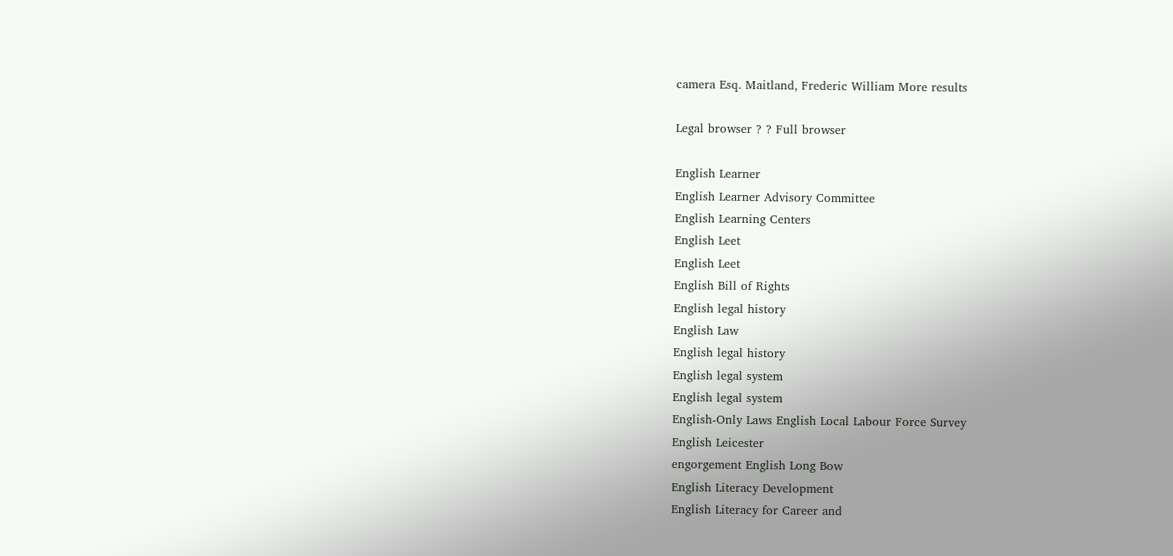camera Esq. Maitland, Frederic William More results

Legal browser ? ? Full browser

English Learner
English Learner Advisory Committee
English Learning Centers
English Leet
English Leet
English Bill of Rights
English legal history
English Law
English legal history
English legal system
English legal system
English-Only Laws English Local Labour Force Survey
English Leicester
engorgement English Long Bow
English Literacy Development
English Literacy for Career and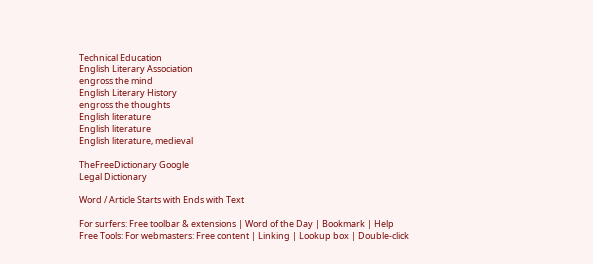Technical Education
English Literary Association
engross the mind
English Literary History
engross the thoughts
English literature
English literature
English literature, medieval

TheFreeDictionary Google
Legal Dictionary

Word / Article Starts with Ends with Text

For surfers: Free toolbar & extensions | Word of the Day | Bookmark | Help
Free Tools: For webmasters: Free content | Linking | Lookup box | Double-click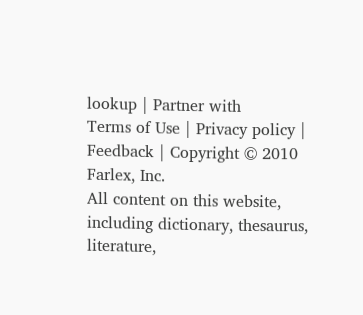lookup | Partner with
Terms of Use | Privacy policy | Feedback | Copyright © 2010 Farlex, Inc.
All content on this website, including dictionary, thesaurus, literature,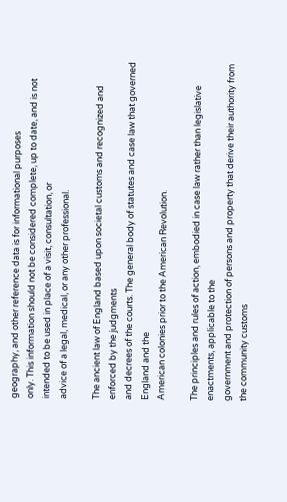geography, and other reference data is for informational purposes
only. This information should not be considered complete, up to date, and is not intended to be used in place of a visit, consultation, or
advice of a legal, medical, or any other professional.

The ancient law of England based upon societal customs and recognized and enforced by the judgments
and decrees of the courts. The general body of statutes and case law that governed England and the
American colonies prior to the American Revolution.

The principles and rules of action, embodied in case law rather than legislative enactments, applicable to the
government and protection of persons and property that derive their authority from the community customs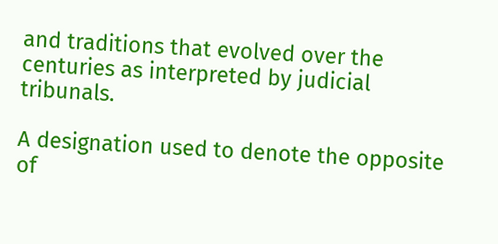and traditions that evolved over the centuries as interpreted by judicial tribunals.

A designation used to denote the opposite of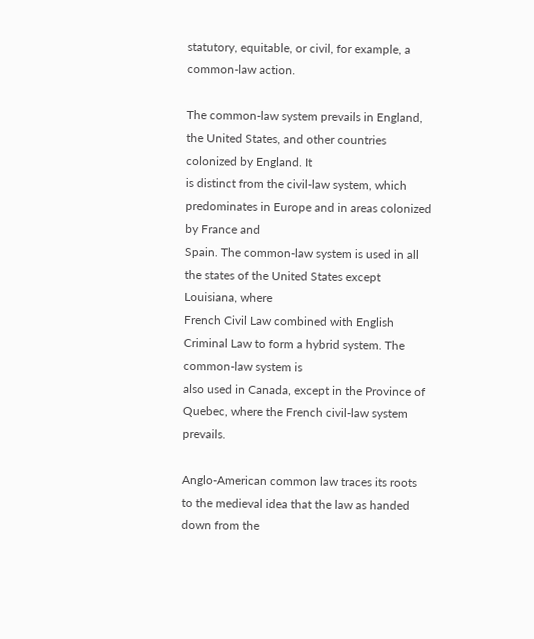statutory, equitable, or civil, for example, a common-law action.

The common-law system prevails in England, the United States, and other countries colonized by England. It
is distinct from the civil-law system, which predominates in Europe and in areas colonized by France and
Spain. The common-law system is used in all the states of the United States except Louisiana, where
French Civil Law combined with English Criminal Law to form a hybrid system. The common-law system is
also used in Canada, except in the Province of Quebec, where the French civil-law system prevails.

Anglo-American common law traces its roots to the medieval idea that the law as handed down from the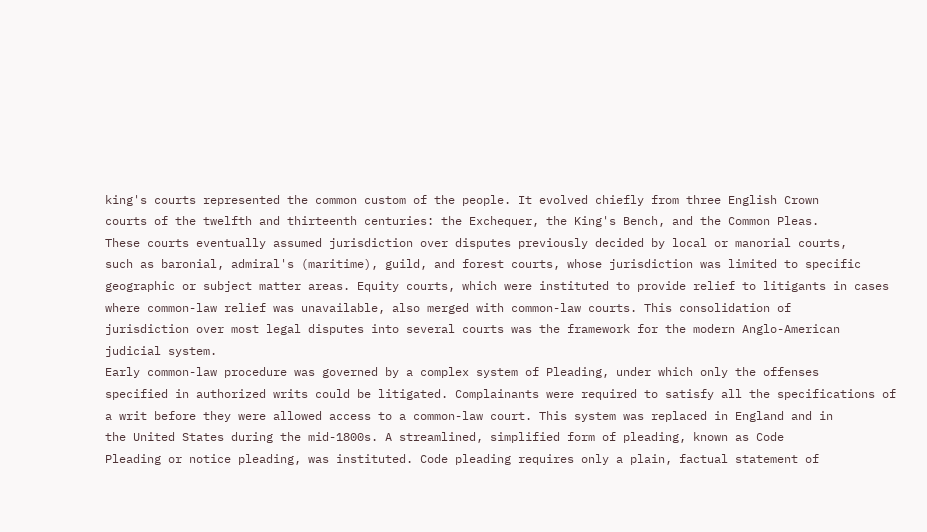king's courts represented the common custom of the people. It evolved chiefly from three English Crown
courts of the twelfth and thirteenth centuries: the Exchequer, the King's Bench, and the Common Pleas.
These courts eventually assumed jurisdiction over disputes previously decided by local or manorial courts,
such as baronial, admiral's (maritime), guild, and forest courts, whose jurisdiction was limited to specific
geographic or subject matter areas. Equity courts, which were instituted to provide relief to litigants in cases
where common-law relief was unavailable, also merged with common-law courts. This consolidation of
jurisdiction over most legal disputes into several courts was the framework for the modern Anglo-American
judicial system.
Early common-law procedure was governed by a complex system of Pleading, under which only the offenses
specified in authorized writs could be litigated. Complainants were required to satisfy all the specifications of
a writ before they were allowed access to a common-law court. This system was replaced in England and in
the United States during the mid-1800s. A streamlined, simplified form of pleading, known as Code
Pleading or notice pleading, was instituted. Code pleading requires only a plain, factual statement of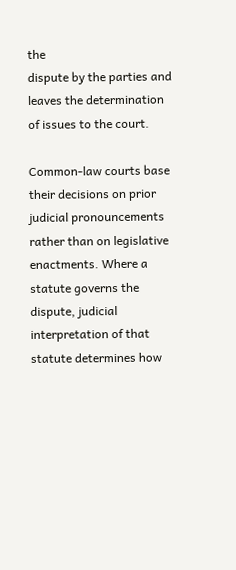the
dispute by the parties and leaves the determination of issues to the court.

Common-law courts base their decisions on prior judicial pronouncements rather than on legislative
enactments. Where a statute governs the dispute, judicial interpretation of that statute determines how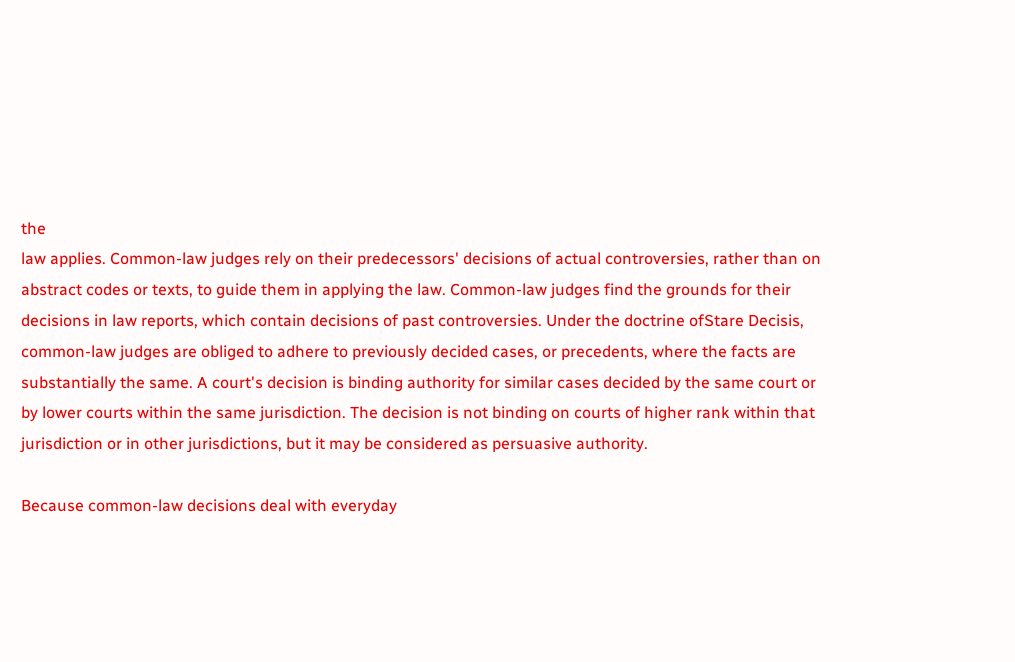the
law applies. Common-law judges rely on their predecessors' decisions of actual controversies, rather than on
abstract codes or texts, to guide them in applying the law. Common-law judges find the grounds for their
decisions in law reports, which contain decisions of past controversies. Under the doctrine ofStare Decisis,
common-law judges are obliged to adhere to previously decided cases, or precedents, where the facts are
substantially the same. A court's decision is binding authority for similar cases decided by the same court or
by lower courts within the same jurisdiction. The decision is not binding on courts of higher rank within that
jurisdiction or in other jurisdictions, but it may be considered as persuasive authority.

Because common-law decisions deal with everyday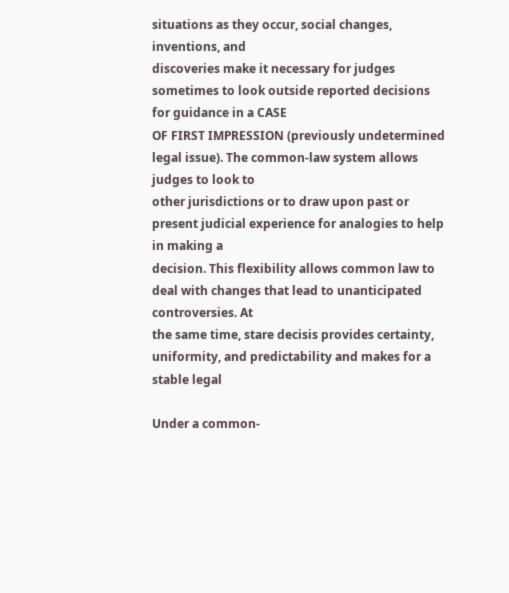situations as they occur, social changes, inventions, and
discoveries make it necessary for judges sometimes to look outside reported decisions for guidance in a CASE
OF FIRST IMPRESSION (previously undetermined legal issue). The common-law system allows judges to look to
other jurisdictions or to draw upon past or present judicial experience for analogies to help in making a
decision. This flexibility allows common law to deal with changes that lead to unanticipated controversies. At
the same time, stare decisis provides certainty, uniformity, and predictability and makes for a stable legal

Under a common-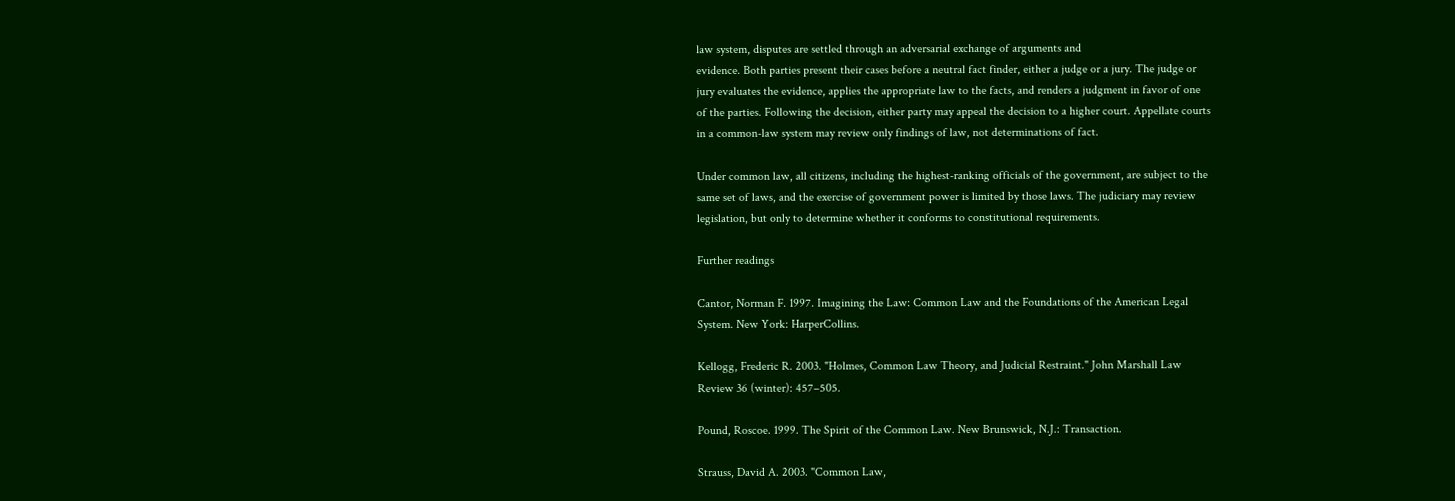law system, disputes are settled through an adversarial exchange of arguments and
evidence. Both parties present their cases before a neutral fact finder, either a judge or a jury. The judge or
jury evaluates the evidence, applies the appropriate law to the facts, and renders a judgment in favor of one
of the parties. Following the decision, either party may appeal the decision to a higher court. Appellate courts
in a common-law system may review only findings of law, not determinations of fact.

Under common law, all citizens, including the highest-ranking officials of the government, are subject to the
same set of laws, and the exercise of government power is limited by those laws. The judiciary may review
legislation, but only to determine whether it conforms to constitutional requirements.

Further readings

Cantor, Norman F. 1997. Imagining the Law: Common Law and the Foundations of the American Legal
System. New York: HarperCollins.

Kellogg, Frederic R. 2003. "Holmes, Common Law Theory, and Judicial Restraint." John Marshall Law
Review 36 (winter): 457–505.

Pound, Roscoe. 1999. The Spirit of the Common Law. New Brunswick, N.J.: Transaction.

Strauss, David A. 2003. "Common Law,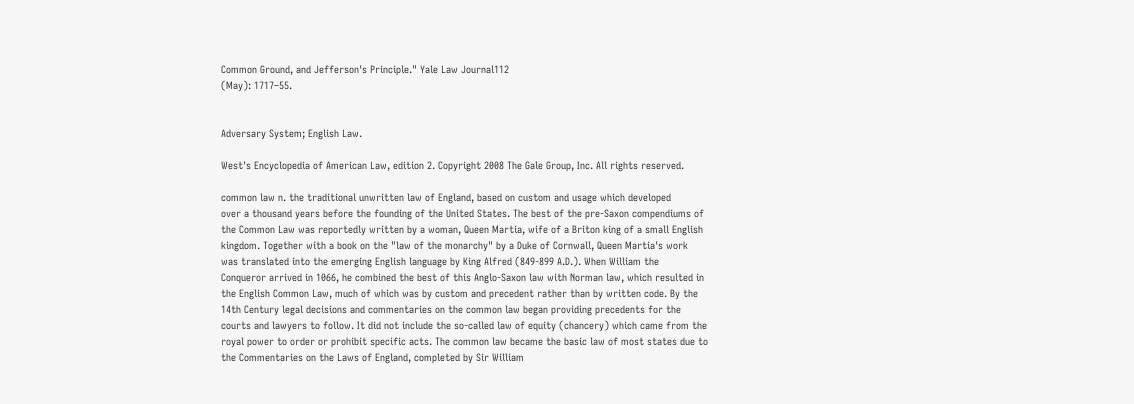Common Ground, and Jefferson's Principle." Yale Law Journal112
(May): 1717–55.


Adversary System; English Law.

West's Encyclopedia of American Law, edition 2. Copyright 2008 The Gale Group, Inc. All rights reserved.

common law n. the traditional unwritten law of England, based on custom and usage which developed
over a thousand years before the founding of the United States. The best of the pre-Saxon compendiums of
the Common Law was reportedly written by a woman, Queen Martia, wife of a Briton king of a small English
kingdom. Together with a book on the "law of the monarchy" by a Duke of Cornwall, Queen Martia's work
was translated into the emerging English language by King Alfred (849-899 A.D.). When William the
Conqueror arrived in 1066, he combined the best of this Anglo-Saxon law with Norman law, which resulted in
the English Common Law, much of which was by custom and precedent rather than by written code. By the
14th Century legal decisions and commentaries on the common law began providing precedents for the
courts and lawyers to follow. It did not include the so-called law of equity (chancery) which came from the
royal power to order or prohibit specific acts. The common law became the basic law of most states due to
the Commentaries on the Laws of England, completed by Sir William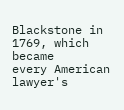Blackstone in 1769, which became
every American lawyer's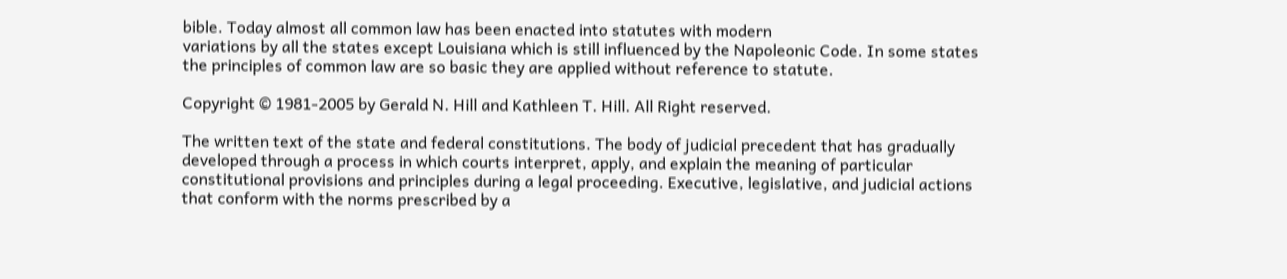bible. Today almost all common law has been enacted into statutes with modern
variations by all the states except Louisiana which is still influenced by the Napoleonic Code. In some states
the principles of common law are so basic they are applied without reference to statute.

Copyright © 1981-2005 by Gerald N. Hill and Kathleen T. Hill. All Right reserved.

The written text of the state and federal constitutions. The body of judicial precedent that has gradually
developed through a process in which courts interpret, apply, and explain the meaning of particular
constitutional provisions and principles during a legal proceeding. Executive, legislative, and judicial actions
that conform with the norms prescribed by a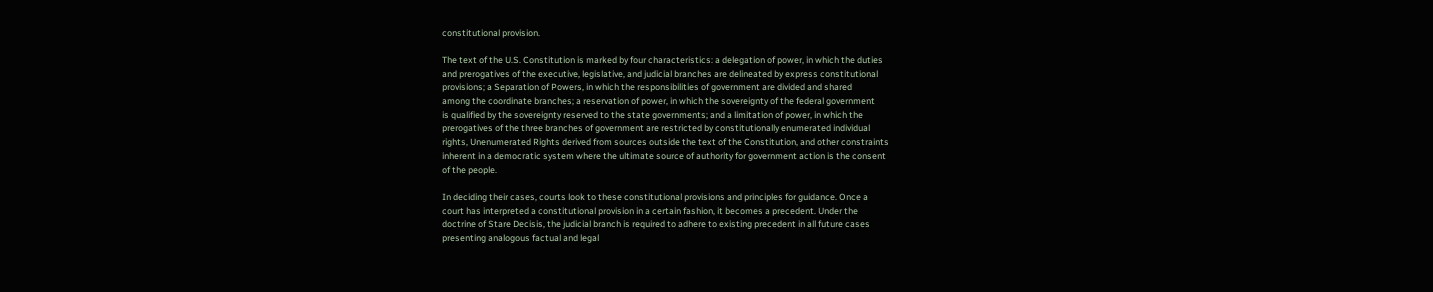constitutional provision.

The text of the U.S. Constitution is marked by four characteristics: a delegation of power, in which the duties
and prerogatives of the executive, legislative, and judicial branches are delineated by express constitutional
provisions; a Separation of Powers, in which the responsibilities of government are divided and shared
among the coordinate branches; a reservation of power, in which the sovereignty of the federal government
is qualified by the sovereignty reserved to the state governments; and a limitation of power, in which the
prerogatives of the three branches of government are restricted by constitutionally enumerated individual
rights, Unenumerated Rights derived from sources outside the text of the Constitution, and other constraints
inherent in a democratic system where the ultimate source of authority for government action is the consent
of the people.

In deciding their cases, courts look to these constitutional provisions and principles for guidance. Once a
court has interpreted a constitutional provision in a certain fashion, it becomes a precedent. Under the
doctrine of Stare Decisis, the judicial branch is required to adhere to existing precedent in all future cases
presenting analogous factual and legal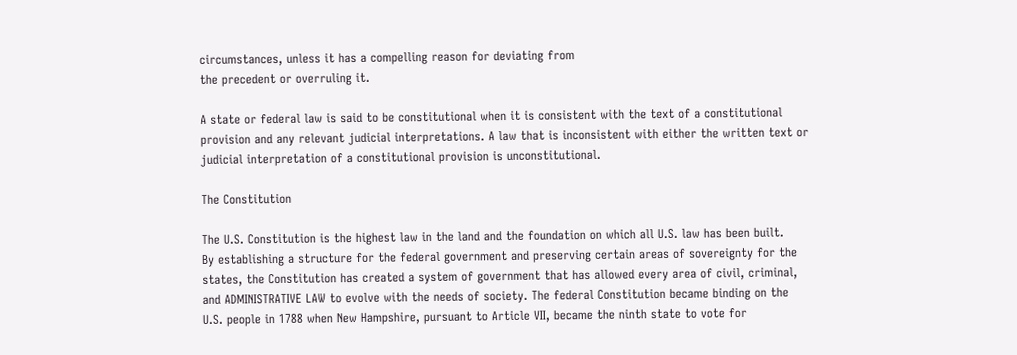circumstances, unless it has a compelling reason for deviating from
the precedent or overruling it.

A state or federal law is said to be constitutional when it is consistent with the text of a constitutional
provision and any relevant judicial interpretations. A law that is inconsistent with either the written text or
judicial interpretation of a constitutional provision is unconstitutional.

The Constitution

The U.S. Constitution is the highest law in the land and the foundation on which all U.S. law has been built.
By establishing a structure for the federal government and preserving certain areas of sovereignty for the
states, the Constitution has created a system of government that has allowed every area of civil, criminal,
and ADMINISTRATIVE LAW to evolve with the needs of society. The federal Constitution became binding on the
U.S. people in 1788 when New Hampshire, pursuant to Article VII, became the ninth state to vote for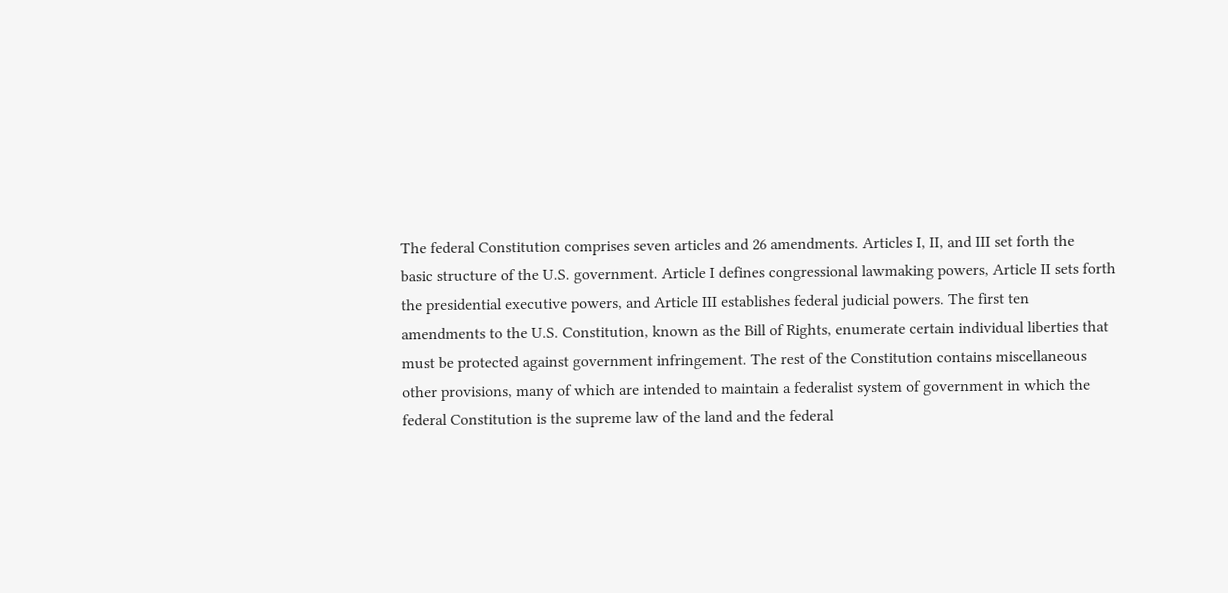The federal Constitution comprises seven articles and 26 amendments. Articles I, II, and III set forth the
basic structure of the U.S. government. Article I defines congressional lawmaking powers, Article II sets forth
the presidential executive powers, and Article III establishes federal judicial powers. The first ten
amendments to the U.S. Constitution, known as the Bill of Rights, enumerate certain individual liberties that
must be protected against government infringement. The rest of the Constitution contains miscellaneous
other provisions, many of which are intended to maintain a federalist system of government in which the
federal Constitution is the supreme law of the land and the federal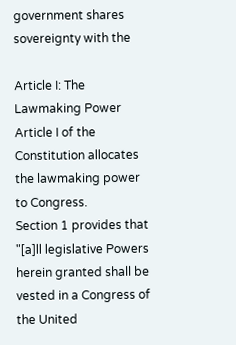government shares sovereignty with the

Article I: The Lawmaking Power Article I of the Constitution allocates the lawmaking power to Congress.
Section 1 provides that "[a]ll legislative Powers herein granted shall be vested in a Congress of the United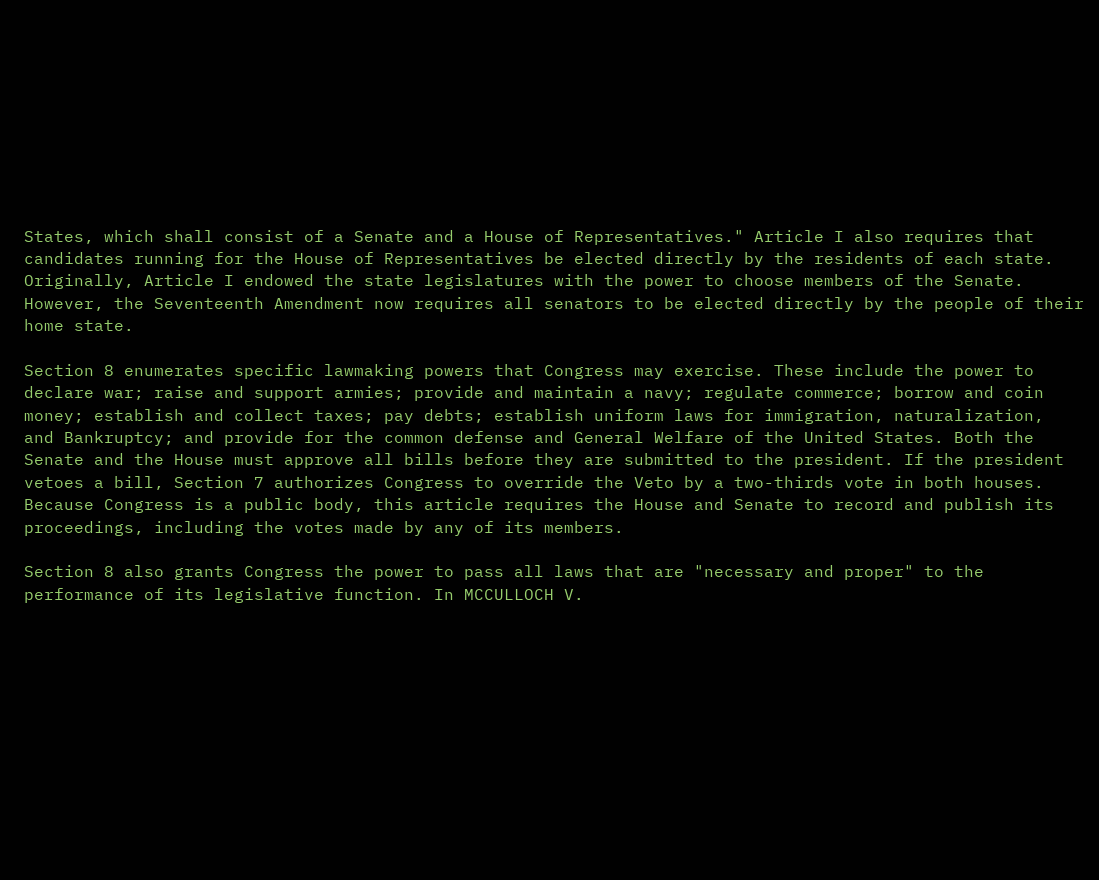States, which shall consist of a Senate and a House of Representatives." Article I also requires that
candidates running for the House of Representatives be elected directly by the residents of each state.
Originally, Article I endowed the state legislatures with the power to choose members of the Senate.
However, the Seventeenth Amendment now requires all senators to be elected directly by the people of their
home state.

Section 8 enumerates specific lawmaking powers that Congress may exercise. These include the power to
declare war; raise and support armies; provide and maintain a navy; regulate commerce; borrow and coin
money; establish and collect taxes; pay debts; establish uniform laws for immigration, naturalization,
and Bankruptcy; and provide for the common defense and General Welfare of the United States. Both the
Senate and the House must approve all bills before they are submitted to the president. If the president
vetoes a bill, Section 7 authorizes Congress to override the Veto by a two-thirds vote in both houses.
Because Congress is a public body, this article requires the House and Senate to record and publish its
proceedings, including the votes made by any of its members.

Section 8 also grants Congress the power to pass all laws that are "necessary and proper" to the
performance of its legislative function. In MCCULLOCH V.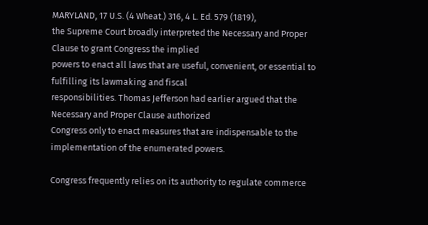MARYLAND, 17 U.S. (4 Wheat.) 316, 4 L. Ed. 579 (1819),
the Supreme Court broadly interpreted the Necessary and Proper Clause to grant Congress the implied
powers to enact all laws that are useful, convenient, or essential to fulfilling its lawmaking and fiscal
responsibilities. Thomas Jefferson had earlier argued that the Necessary and Proper Clause authorized
Congress only to enact measures that are indispensable to the implementation of the enumerated powers.

Congress frequently relies on its authority to regulate commerce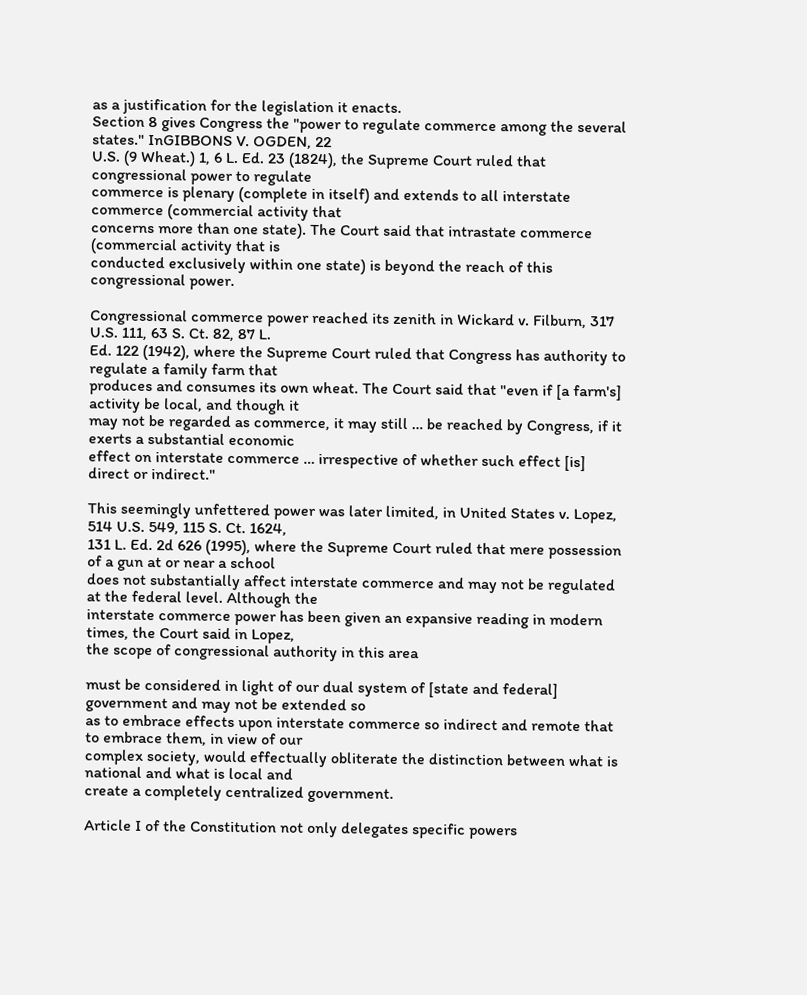as a justification for the legislation it enacts.
Section 8 gives Congress the "power to regulate commerce among the several states." InGIBBONS V. OGDEN, 22
U.S. (9 Wheat.) 1, 6 L. Ed. 23 (1824), the Supreme Court ruled that congressional power to regulate
commerce is plenary (complete in itself) and extends to all interstate commerce (commercial activity that
concerns more than one state). The Court said that intrastate commerce (commercial activity that is
conducted exclusively within one state) is beyond the reach of this congressional power.

Congressional commerce power reached its zenith in Wickard v. Filburn, 317 U.S. 111, 63 S. Ct. 82, 87 L.
Ed. 122 (1942), where the Supreme Court ruled that Congress has authority to regulate a family farm that
produces and consumes its own wheat. The Court said that "even if [a farm's] activity be local, and though it
may not be regarded as commerce, it may still … be reached by Congress, if it exerts a substantial economic
effect on interstate commerce … irrespective of whether such effect [is] direct or indirect."

This seemingly unfettered power was later limited, in United States v. Lopez, 514 U.S. 549, 115 S. Ct. 1624,
131 L. Ed. 2d 626 (1995), where the Supreme Court ruled that mere possession of a gun at or near a school
does not substantially affect interstate commerce and may not be regulated at the federal level. Although the
interstate commerce power has been given an expansive reading in modern times, the Court said in Lopez,
the scope of congressional authority in this area

must be considered in light of our dual system of [state and federal] government and may not be extended so
as to embrace effects upon interstate commerce so indirect and remote that to embrace them, in view of our
complex society, would effectually obliterate the distinction between what is national and what is local and
create a completely centralized government.

Article I of the Constitution not only delegates specific powers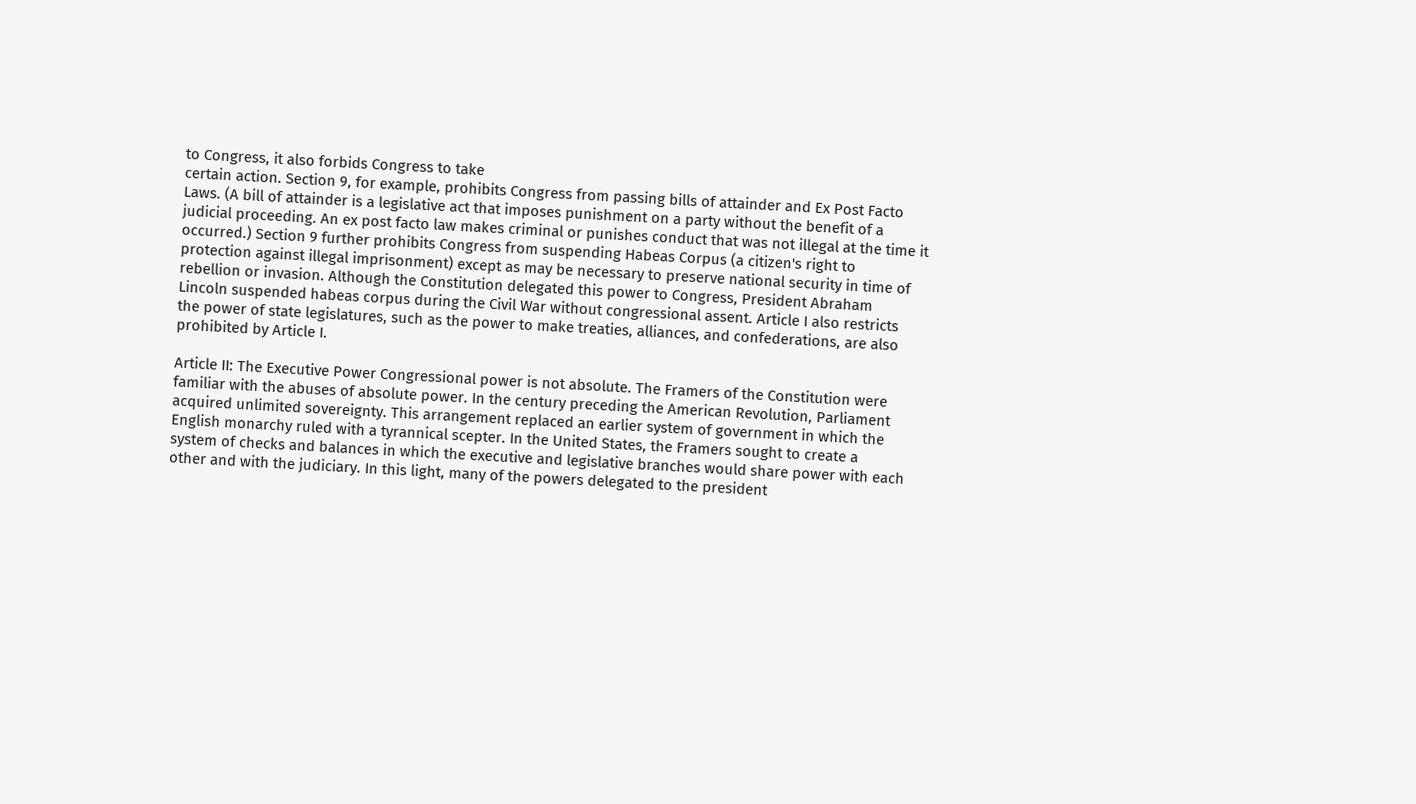to Congress, it also forbids Congress to take
certain action. Section 9, for example, prohibits Congress from passing bills of attainder and Ex Post Facto
Laws. (A bill of attainder is a legislative act that imposes punishment on a party without the benefit of a
judicial proceeding. An ex post facto law makes criminal or punishes conduct that was not illegal at the time it
occurred.) Section 9 further prohibits Congress from suspending Habeas Corpus (a citizen's right to
protection against illegal imprisonment) except as may be necessary to preserve national security in time of
rebellion or invasion. Although the Constitution delegated this power to Congress, President Abraham
Lincoln suspended habeas corpus during the Civil War without congressional assent. Article I also restricts
the power of state legislatures, such as the power to make treaties, alliances, and confederations, are also
prohibited by Article I.

Article II: The Executive Power Congressional power is not absolute. The Framers of the Constitution were
familiar with the abuses of absolute power. In the century preceding the American Revolution, Parliament
acquired unlimited sovereignty. This arrangement replaced an earlier system of government in which the
English monarchy ruled with a tyrannical scepter. In the United States, the Framers sought to create a
system of checks and balances in which the executive and legislative branches would share power with each
other and with the judiciary. In this light, many of the powers delegated to the president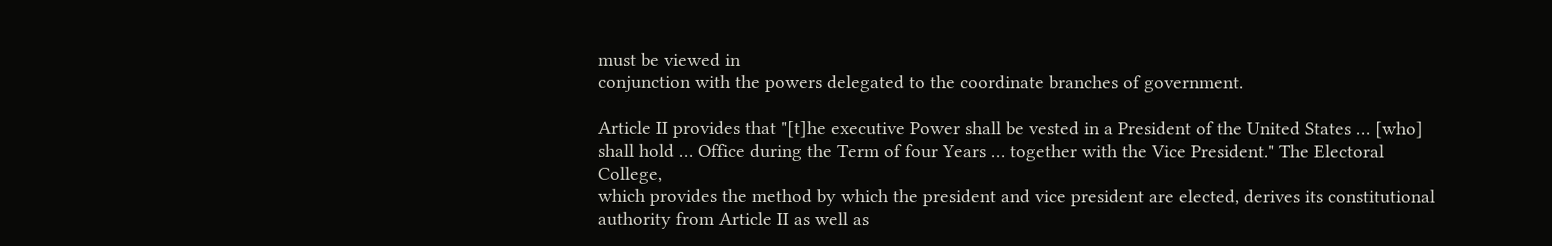must be viewed in
conjunction with the powers delegated to the coordinate branches of government.

Article II provides that "[t]he executive Power shall be vested in a President of the United States … [who]
shall hold … Office during the Term of four Years … together with the Vice President." The Electoral College,
which provides the method by which the president and vice president are elected, derives its constitutional
authority from Article II as well as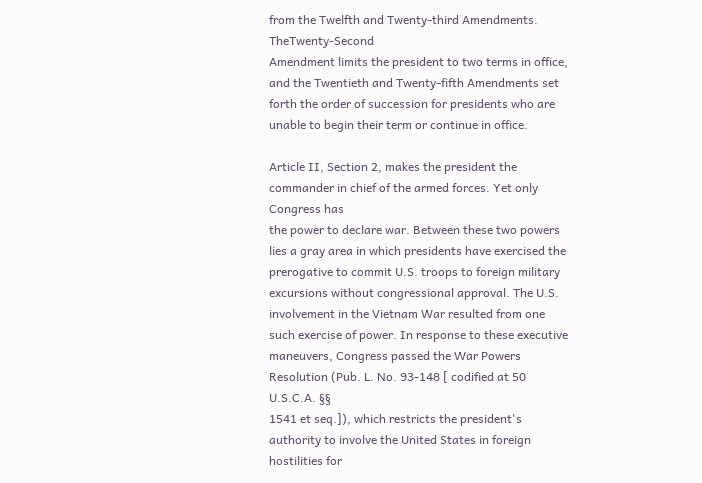from the Twelfth and Twenty-third Amendments. TheTwenty-Second
Amendment limits the president to two terms in office, and the Twentieth and Twenty-fifth Amendments set
forth the order of succession for presidents who are unable to begin their term or continue in office.

Article II, Section 2, makes the president the commander in chief of the armed forces. Yet only Congress has
the power to declare war. Between these two powers lies a gray area in which presidents have exercised the
prerogative to commit U.S. troops to foreign military excursions without congressional approval. The U.S.
involvement in the Vietnam War resulted from one such exercise of power. In response to these executive
maneuvers, Congress passed the War Powers Resolution (Pub. L. No. 93-148 [ codified at 50 U.S.C.A. §§
1541 et seq.]), which restricts the president's authority to involve the United States in foreign hostilities for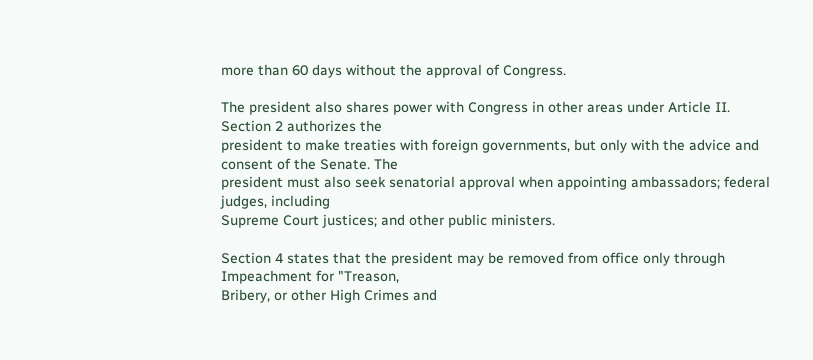more than 60 days without the approval of Congress.

The president also shares power with Congress in other areas under Article II. Section 2 authorizes the
president to make treaties with foreign governments, but only with the advice and consent of the Senate. The
president must also seek senatorial approval when appointing ambassadors; federal judges, including
Supreme Court justices; and other public ministers.

Section 4 states that the president may be removed from office only through Impeachment for "Treason,
Bribery, or other High Crimes and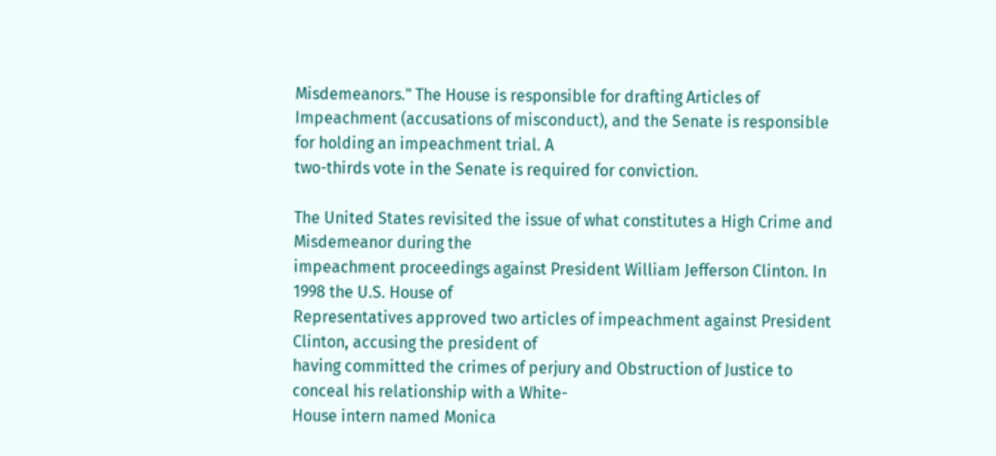Misdemeanors." The House is responsible for drafting Articles of
Impeachment (accusations of misconduct), and the Senate is responsible for holding an impeachment trial. A
two-thirds vote in the Senate is required for conviction.

The United States revisited the issue of what constitutes a High Crime and Misdemeanor during the
impeachment proceedings against President William Jefferson Clinton. In 1998 the U.S. House of
Representatives approved two articles of impeachment against President Clinton, accusing the president of
having committed the crimes of perjury and Obstruction of Justice to conceal his relationship with a White-
House intern named Monica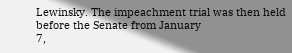Lewinsky. The impeachment trial was then held before the Senate from January
7,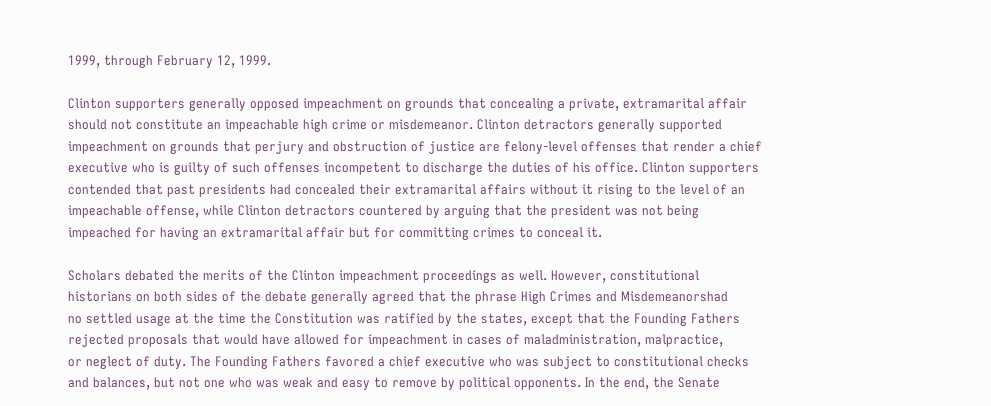1999, through February 12, 1999.

Clinton supporters generally opposed impeachment on grounds that concealing a private, extramarital affair
should not constitute an impeachable high crime or misdemeanor. Clinton detractors generally supported
impeachment on grounds that perjury and obstruction of justice are felony-level offenses that render a chief
executive who is guilty of such offenses incompetent to discharge the duties of his office. Clinton supporters
contended that past presidents had concealed their extramarital affairs without it rising to the level of an
impeachable offense, while Clinton detractors countered by arguing that the president was not being
impeached for having an extramarital affair but for committing crimes to conceal it.

Scholars debated the merits of the Clinton impeachment proceedings as well. However, constitutional
historians on both sides of the debate generally agreed that the phrase High Crimes and Misdemeanorshad
no settled usage at the time the Constitution was ratified by the states, except that the Founding Fathers
rejected proposals that would have allowed for impeachment in cases of maladministration, malpractice,
or neglect of duty. The Founding Fathers favored a chief executive who was subject to constitutional checks
and balances, but not one who was weak and easy to remove by political opponents. In the end, the Senate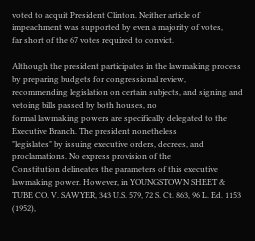voted to acquit President Clinton. Neither article of impeachment was supported by even a majority of votes,
far short of the 67 votes required to convict.

Although the president participates in the lawmaking process by preparing budgets for congressional review,
recommending legislation on certain subjects, and signing and vetoing bills passed by both houses, no
formal lawmaking powers are specifically delegated to the Executive Branch. The president nonetheless
"legislates" by issuing executive orders, decrees, and proclamations. No express provision of the
Constitution delineates the parameters of this executive lawmaking power. However, in YOUNGSTOWN SHEET &
TUBE CO. V. SAWYER, 343 U.S. 579, 72 S. Ct. 863, 96 L. Ed. 1153 (1952),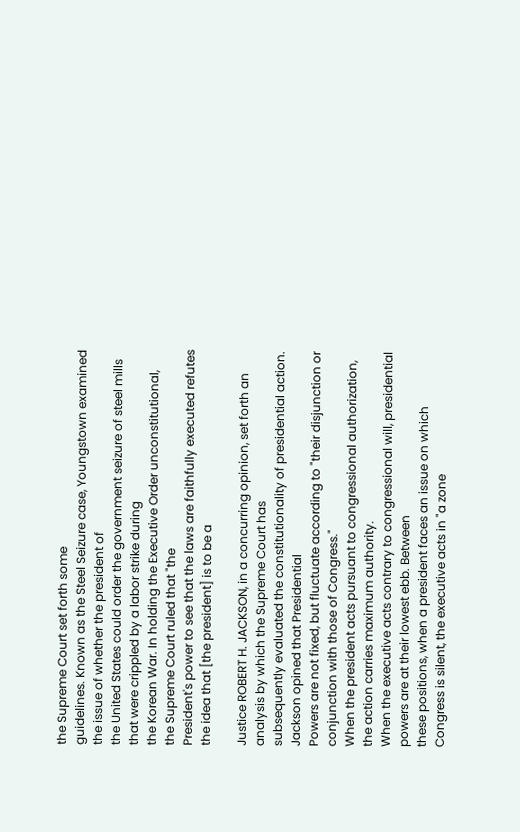the Supreme Court set forth some
guidelines. Known as the Steel Seizure case, Youngstown examined the issue of whether the president of
the United States could order the government seizure of steel mills that were crippled by a labor strike during
the Korean War. In holding the Executive Order unconstitutional, the Supreme Court ruled that "the
President's power to see that the laws are faithfully executed refutes the idea that [the president] is to be a

Justice ROBERT H. JACKSON, in a concurring opinion, set forth an analysis by which the Supreme Court has
subsequently evaluated the constitutionality of presidential action. Jackson opined that Presidential
Powers are not fixed, but fluctuate according to "their disjunction or conjunction with those of Congress."
When the president acts pursuant to congressional authorization, the action carries maximum authority.
When the executive acts contrary to congressional will, presidential powers are at their lowest ebb. Between
these positions, when a president faces an issue on which Congress is silent, the executive acts in "a zone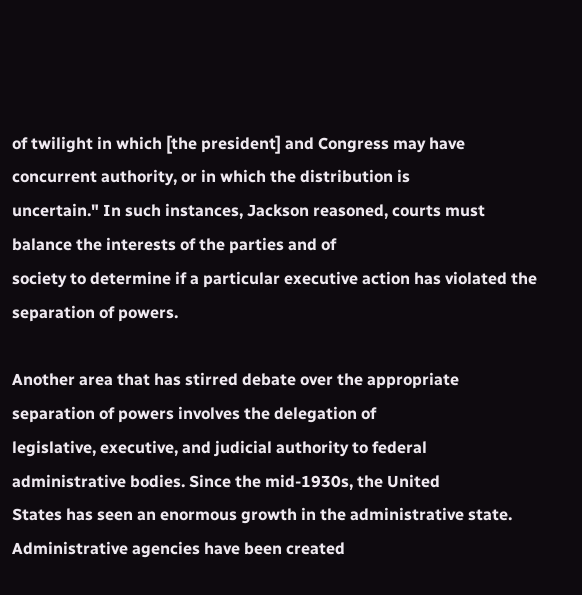of twilight in which [the president] and Congress may have concurrent authority, or in which the distribution is
uncertain." In such instances, Jackson reasoned, courts must balance the interests of the parties and of
society to determine if a particular executive action has violated the separation of powers.

Another area that has stirred debate over the appropriate separation of powers involves the delegation of
legislative, executive, and judicial authority to federal administrative bodies. Since the mid-1930s, the United
States has seen an enormous growth in the administrative state. Administrative agencies have been created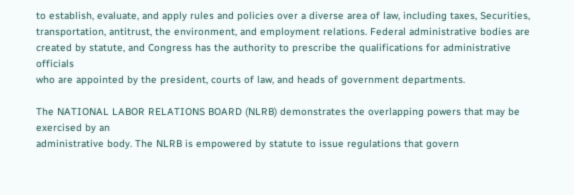to establish, evaluate, and apply rules and policies over a diverse area of law, including taxes, Securities,
transportation, antitrust, the environment, and employment relations. Federal administrative bodies are
created by statute, and Congress has the authority to prescribe the qualifications for administrative officials
who are appointed by the president, courts of law, and heads of government departments.

The NATIONAL LABOR RELATIONS BOARD (NLRB) demonstrates the overlapping powers that may be exercised by an
administrative body. The NLRB is empowered by statute to issue regulations that govern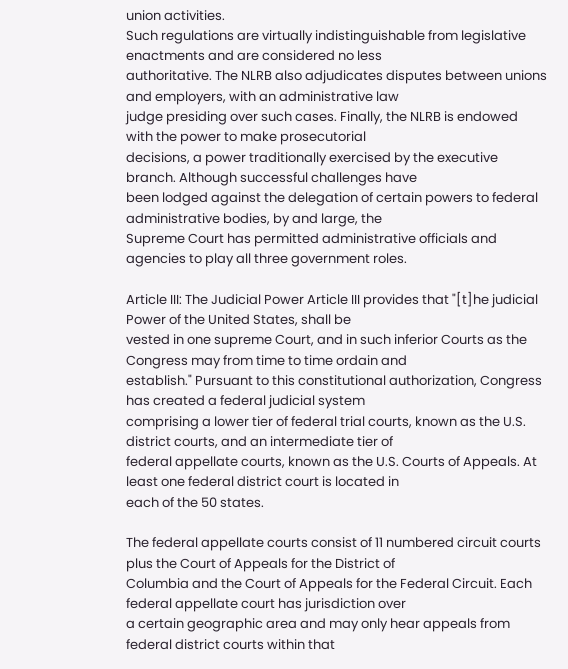union activities.
Such regulations are virtually indistinguishable from legislative enactments and are considered no less
authoritative. The NLRB also adjudicates disputes between unions and employers, with an administrative law
judge presiding over such cases. Finally, the NLRB is endowed with the power to make prosecutorial
decisions, a power traditionally exercised by the executive branch. Although successful challenges have
been lodged against the delegation of certain powers to federal administrative bodies, by and large, the
Supreme Court has permitted administrative officials and agencies to play all three government roles.

Article III: The Judicial Power Article III provides that "[t]he judicial Power of the United States, shall be
vested in one supreme Court, and in such inferior Courts as the Congress may from time to time ordain and
establish." Pursuant to this constitutional authorization, Congress has created a federal judicial system
comprising a lower tier of federal trial courts, known as the U.S. district courts, and an intermediate tier of
federal appellate courts, known as the U.S. Courts of Appeals. At least one federal district court is located in
each of the 50 states.

The federal appellate courts consist of 11 numbered circuit courts plus the Court of Appeals for the District of
Columbia and the Court of Appeals for the Federal Circuit. Each federal appellate court has jurisdiction over
a certain geographic area and may only hear appeals from federal district courts within that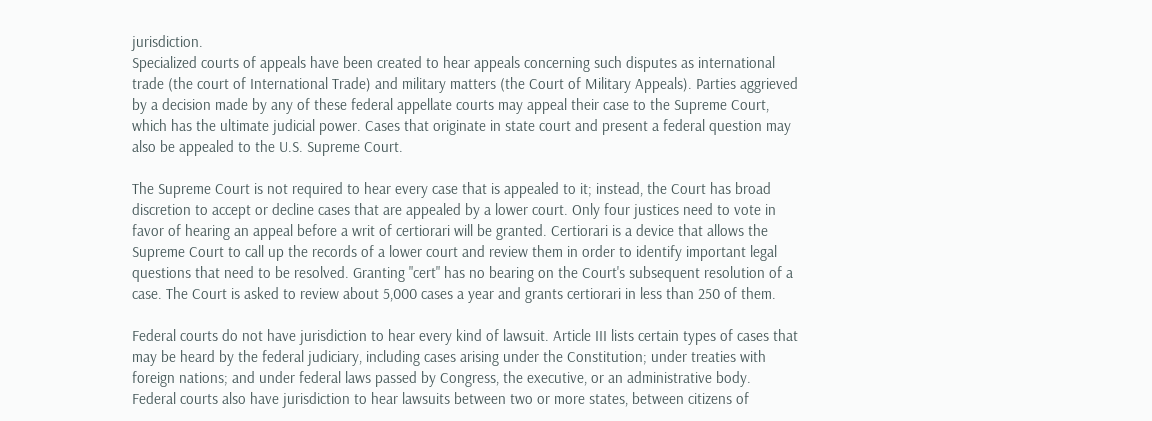jurisdiction.
Specialized courts of appeals have been created to hear appeals concerning such disputes as international
trade (the court of International Trade) and military matters (the Court of Military Appeals). Parties aggrieved
by a decision made by any of these federal appellate courts may appeal their case to the Supreme Court,
which has the ultimate judicial power. Cases that originate in state court and present a federal question may
also be appealed to the U.S. Supreme Court.

The Supreme Court is not required to hear every case that is appealed to it; instead, the Court has broad
discretion to accept or decline cases that are appealed by a lower court. Only four justices need to vote in
favor of hearing an appeal before a writ of certiorari will be granted. Certiorari is a device that allows the
Supreme Court to call up the records of a lower court and review them in order to identify important legal
questions that need to be resolved. Granting "cert" has no bearing on the Court's subsequent resolution of a
case. The Court is asked to review about 5,000 cases a year and grants certiorari in less than 250 of them.

Federal courts do not have jurisdiction to hear every kind of lawsuit. Article III lists certain types of cases that
may be heard by the federal judiciary, including cases arising under the Constitution; under treaties with
foreign nations; and under federal laws passed by Congress, the executive, or an administrative body.
Federal courts also have jurisdiction to hear lawsuits between two or more states, between citizens of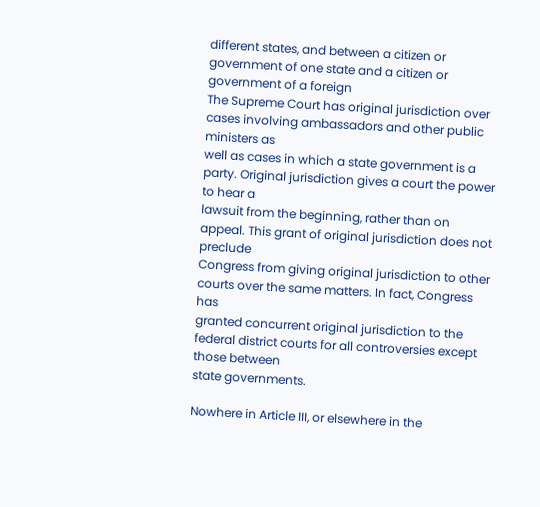different states, and between a citizen or government of one state and a citizen or government of a foreign
The Supreme Court has original jurisdiction over cases involving ambassadors and other public ministers as
well as cases in which a state government is a party. Original jurisdiction gives a court the power to hear a
lawsuit from the beginning, rather than on appeal. This grant of original jurisdiction does not preclude
Congress from giving original jurisdiction to other courts over the same matters. In fact, Congress has
granted concurrent original jurisdiction to the federal district courts for all controversies except those between
state governments.

Nowhere in Article III, or elsewhere in the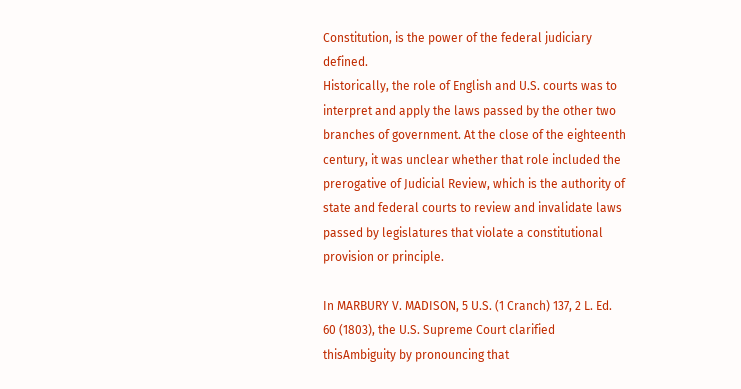Constitution, is the power of the federal judiciary defined.
Historically, the role of English and U.S. courts was to interpret and apply the laws passed by the other two
branches of government. At the close of the eighteenth century, it was unclear whether that role included the
prerogative of Judicial Review, which is the authority of state and federal courts to review and invalidate laws
passed by legislatures that violate a constitutional provision or principle.

In MARBURY V. MADISON, 5 U.S. (1 Cranch) 137, 2 L. Ed. 60 (1803), the U.S. Supreme Court clarified
thisAmbiguity by pronouncing that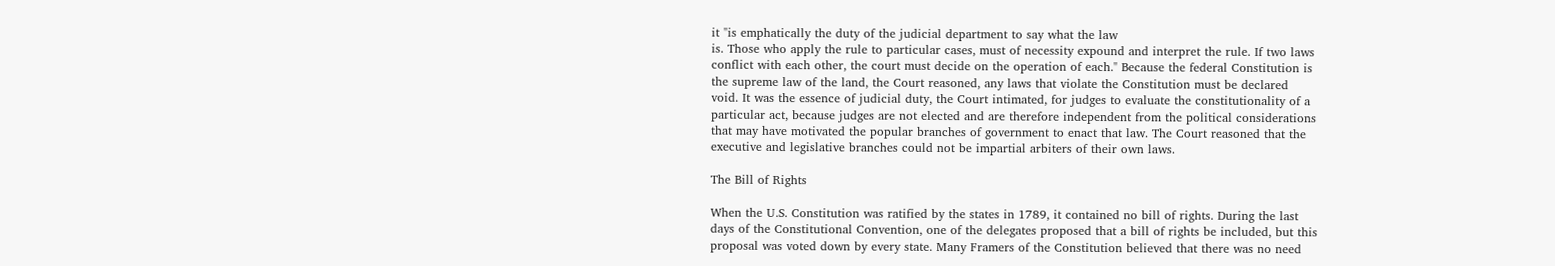it "is emphatically the duty of the judicial department to say what the law
is. Those who apply the rule to particular cases, must of necessity expound and interpret the rule. If two laws
conflict with each other, the court must decide on the operation of each." Because the federal Constitution is
the supreme law of the land, the Court reasoned, any laws that violate the Constitution must be declared
void. It was the essence of judicial duty, the Court intimated, for judges to evaluate the constitutionality of a
particular act, because judges are not elected and are therefore independent from the political considerations
that may have motivated the popular branches of government to enact that law. The Court reasoned that the
executive and legislative branches could not be impartial arbiters of their own laws.

The Bill of Rights

When the U.S. Constitution was ratified by the states in 1789, it contained no bill of rights. During the last
days of the Constitutional Convention, one of the delegates proposed that a bill of rights be included, but this
proposal was voted down by every state. Many Framers of the Constitution believed that there was no need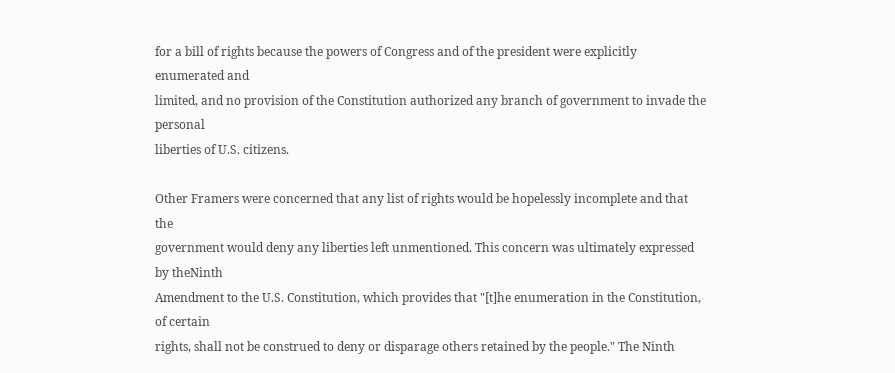for a bill of rights because the powers of Congress and of the president were explicitly enumerated and
limited, and no provision of the Constitution authorized any branch of government to invade the personal
liberties of U.S. citizens.

Other Framers were concerned that any list of rights would be hopelessly incomplete and that the
government would deny any liberties left unmentioned. This concern was ultimately expressed by theNinth
Amendment to the U.S. Constitution, which provides that "[t]he enumeration in the Constitution, of certain
rights, shall not be construed to deny or disparage others retained by the people." The Ninth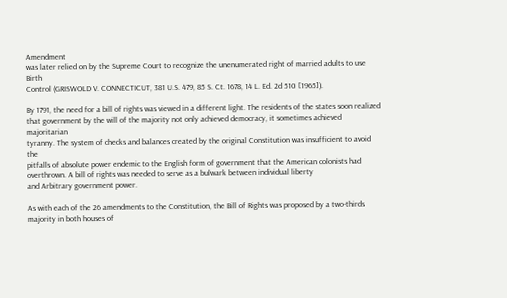Amendment
was later relied on by the Supreme Court to recognize the unenumerated right of married adults to use Birth
Control (GRISWOLD V. CONNECTICUT, 381 U.S. 479, 85 S. Ct. 1678, 14 L. Ed. 2d 510 [1965]).

By 1791, the need for a bill of rights was viewed in a different light. The residents of the states soon realized
that government by the will of the majority not only achieved democracy, it sometimes achieved majoritarian
tyranny. The system of checks and balances created by the original Constitution was insufficient to avoid the
pitfalls of absolute power endemic to the English form of government that the American colonists had
overthrown. A bill of rights was needed to serve as a bulwark between individual liberty
and Arbitrary government power.

As with each of the 26 amendments to the Constitution, the Bill of Rights was proposed by a two-thirds
majority in both houses of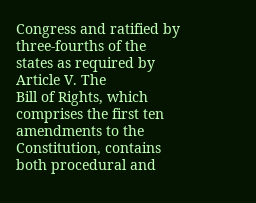Congress and ratified by three-fourths of the states as required by Article V. The
Bill of Rights, which comprises the first ten amendments to the Constitution, contains both procedural and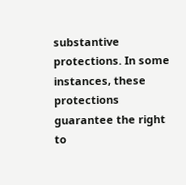substantive protections. In some instances, these protections guarantee the right to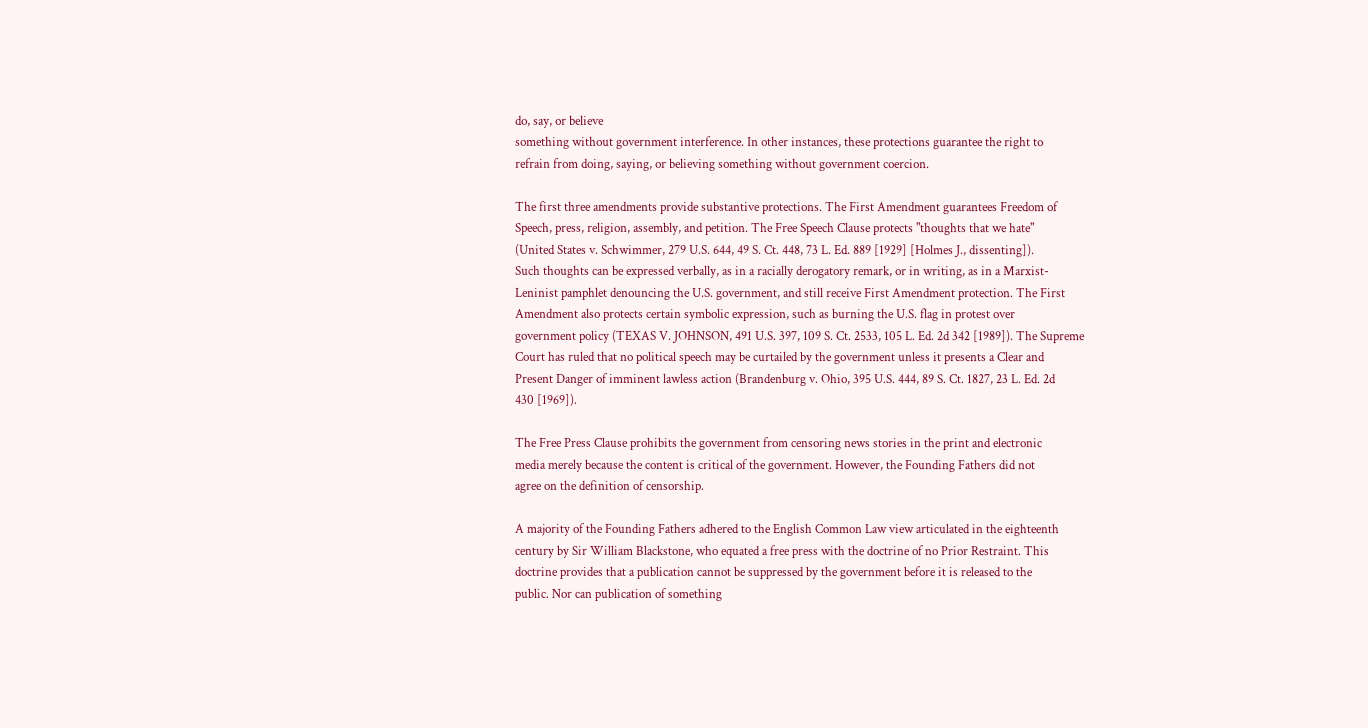do, say, or believe
something without government interference. In other instances, these protections guarantee the right to
refrain from doing, saying, or believing something without government coercion.

The first three amendments provide substantive protections. The First Amendment guarantees Freedom of
Speech, press, religion, assembly, and petition. The Free Speech Clause protects "thoughts that we hate"
(United States v. Schwimmer, 279 U.S. 644, 49 S. Ct. 448, 73 L. Ed. 889 [1929] [Holmes J., dissenting]).
Such thoughts can be expressed verbally, as in a racially derogatory remark, or in writing, as in a Marxist-
Leninist pamphlet denouncing the U.S. government, and still receive First Amendment protection. The First
Amendment also protects certain symbolic expression, such as burning the U.S. flag in protest over
government policy (TEXAS V. JOHNSON, 491 U.S. 397, 109 S. Ct. 2533, 105 L. Ed. 2d 342 [1989]). The Supreme
Court has ruled that no political speech may be curtailed by the government unless it presents a Clear and
Present Danger of imminent lawless action (Brandenburg v. Ohio, 395 U.S. 444, 89 S. Ct. 1827, 23 L. Ed. 2d
430 [1969]).

The Free Press Clause prohibits the government from censoring news stories in the print and electronic
media merely because the content is critical of the government. However, the Founding Fathers did not
agree on the definition of censorship.

A majority of the Founding Fathers adhered to the English Common Law view articulated in the eighteenth
century by Sir William Blackstone, who equated a free press with the doctrine of no Prior Restraint. This
doctrine provides that a publication cannot be suppressed by the government before it is released to the
public. Nor can publication of something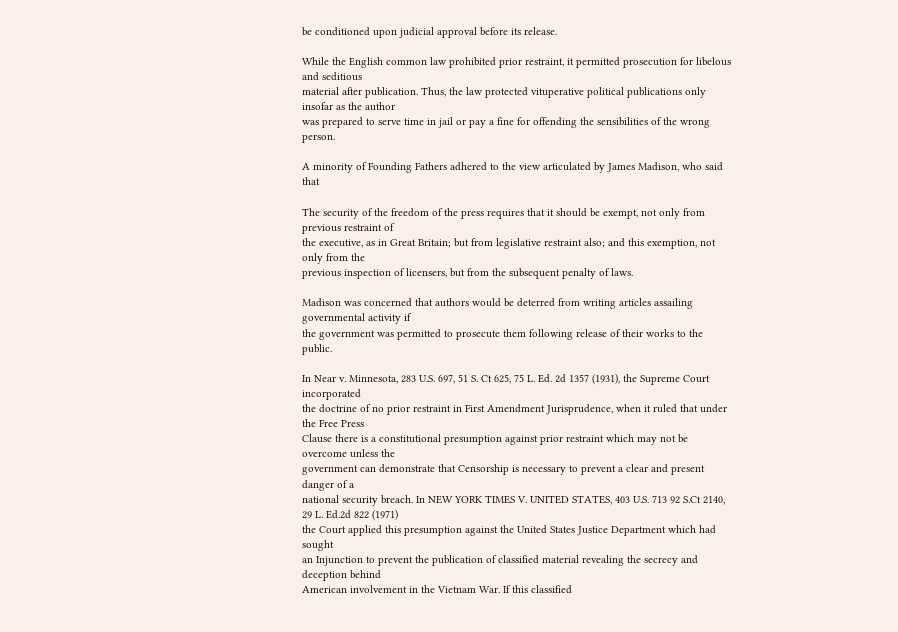be conditioned upon judicial approval before its release.

While the English common law prohibited prior restraint, it permitted prosecution for libelous and seditious
material after publication. Thus, the law protected vituperative political publications only insofar as the author
was prepared to serve time in jail or pay a fine for offending the sensibilities of the wrong person.

A minority of Founding Fathers adhered to the view articulated by James Madison, who said that

The security of the freedom of the press requires that it should be exempt, not only from previous restraint of
the executive, as in Great Britain; but from legislative restraint also; and this exemption, not only from the
previous inspection of licensers, but from the subsequent penalty of laws.

Madison was concerned that authors would be deterred from writing articles assailing governmental activity if
the government was permitted to prosecute them following release of their works to the public.

In Near v. Minnesota, 283 U.S. 697, 51 S. Ct 625, 75 L. Ed. 2d 1357 (1931), the Supreme Court incorporated
the doctrine of no prior restraint in First Amendment Jurisprudence, when it ruled that under the Free Press
Clause there is a constitutional presumption against prior restraint which may not be overcome unless the
government can demonstrate that Censorship is necessary to prevent a clear and present danger of a
national security breach. In NEW YORK TIMES V. UNITED STATES, 403 U.S. 713 92 S.Ct 2140, 29 L. Ed.2d 822 (1971)
the Court applied this presumption against the United States Justice Department which had sought
an Injunction to prevent the publication of classified material revealing the secrecy and deception behind
American involvement in the Vietnam War. If this classified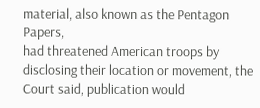material, also known as the Pentagon Papers,
had threatened American troops by disclosing their location or movement, the Court said, publication would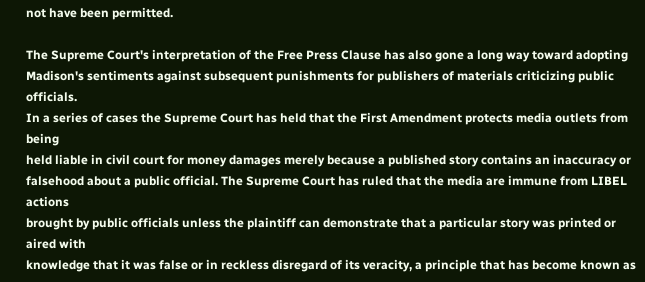not have been permitted.

The Supreme Court's interpretation of the Free Press Clause has also gone a long way toward adopting
Madison's sentiments against subsequent punishments for publishers of materials criticizing public officials.
In a series of cases the Supreme Court has held that the First Amendment protects media outlets from being
held liable in civil court for money damages merely because a published story contains an inaccuracy or
falsehood about a public official. The Supreme Court has ruled that the media are immune from LIBEL actions
brought by public officials unless the plaintiff can demonstrate that a particular story was printed or aired with
knowledge that it was false or in reckless disregard of its veracity, a principle that has become known as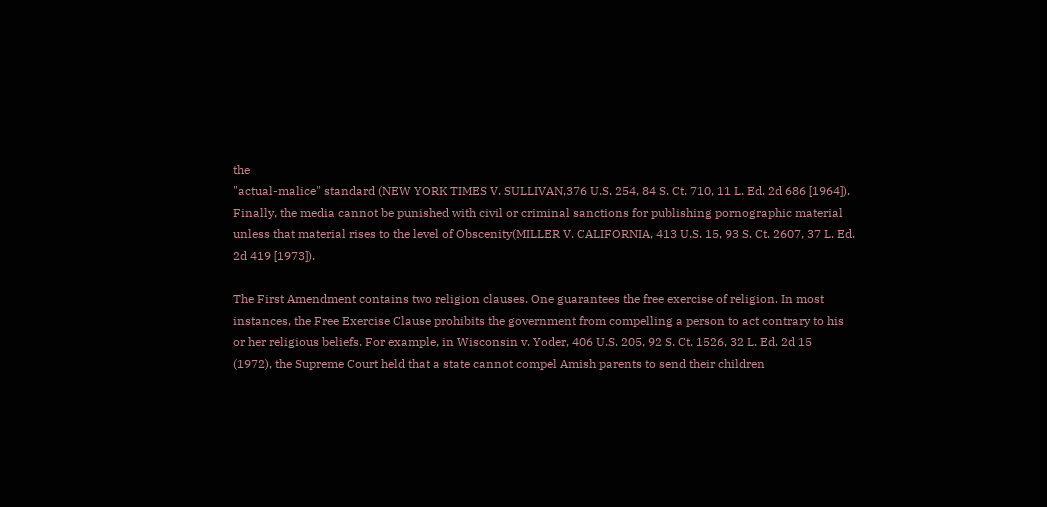the
"actual-malice" standard (NEW YORK TIMES V. SULLIVAN,376 U.S. 254, 84 S. Ct. 710, 11 L. Ed. 2d 686 [1964]).
Finally, the media cannot be punished with civil or criminal sanctions for publishing pornographic material
unless that material rises to the level of Obscenity(MILLER V. CALIFORNIA, 413 U.S. 15, 93 S. Ct. 2607, 37 L. Ed.
2d 419 [1973]).

The First Amendment contains two religion clauses. One guarantees the free exercise of religion. In most
instances, the Free Exercise Clause prohibits the government from compelling a person to act contrary to his
or her religious beliefs. For example, in Wisconsin v. Yoder, 406 U.S. 205, 92 S. Ct. 1526, 32 L. Ed. 2d 15
(1972), the Supreme Court held that a state cannot compel Amish parents to send their children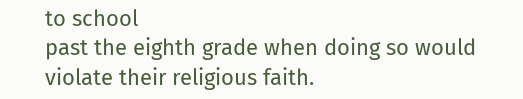to school
past the eighth grade when doing so would violate their religious faith.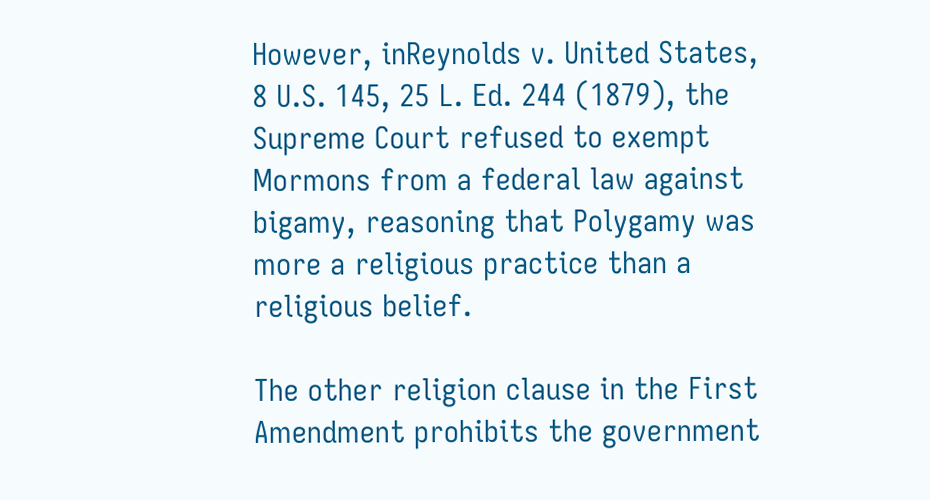However, inReynolds v. United States,
8 U.S. 145, 25 L. Ed. 244 (1879), the Supreme Court refused to exempt Mormons from a federal law against
bigamy, reasoning that Polygamy was more a religious practice than a religious belief.

The other religion clause in the First Amendment prohibits the government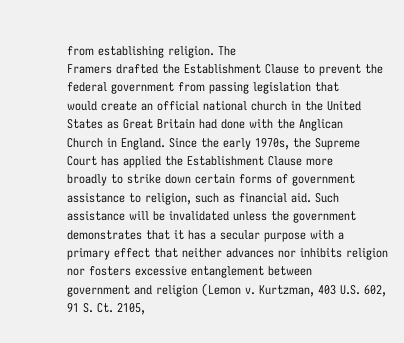from establishing religion. The
Framers drafted the Establishment Clause to prevent the federal government from passing legislation that
would create an official national church in the United States as Great Britain had done with the Anglican
Church in England. Since the early 1970s, the Supreme Court has applied the Establishment Clause more
broadly to strike down certain forms of government assistance to religion, such as financial aid. Such
assistance will be invalidated unless the government demonstrates that it has a secular purpose with a
primary effect that neither advances nor inhibits religion nor fosters excessive entanglement between
government and religion (Lemon v. Kurtzman, 403 U.S. 602, 91 S. Ct. 2105,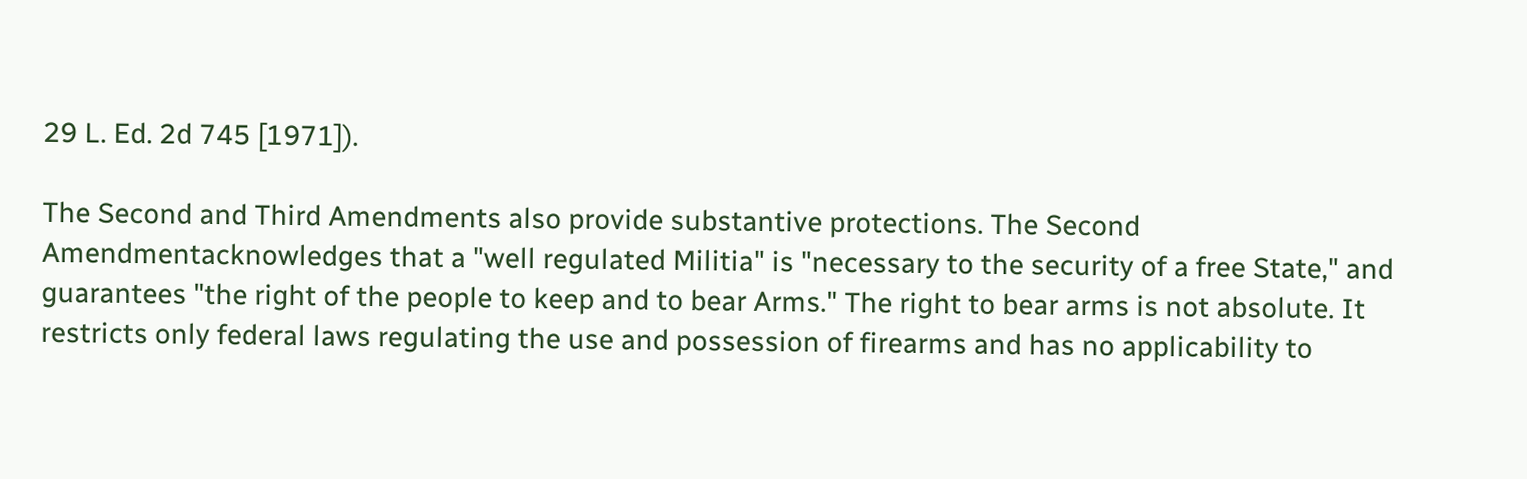29 L. Ed. 2d 745 [1971]).

The Second and Third Amendments also provide substantive protections. The Second
Amendmentacknowledges that a "well regulated Militia" is "necessary to the security of a free State," and
guarantees "the right of the people to keep and to bear Arms." The right to bear arms is not absolute. It
restricts only federal laws regulating the use and possession of firearms and has no applicability to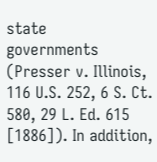state
governments (Presser v. Illinois, 116 U.S. 252, 6 S. Ct. 580, 29 L. Ed. 615 [1886]). In addition,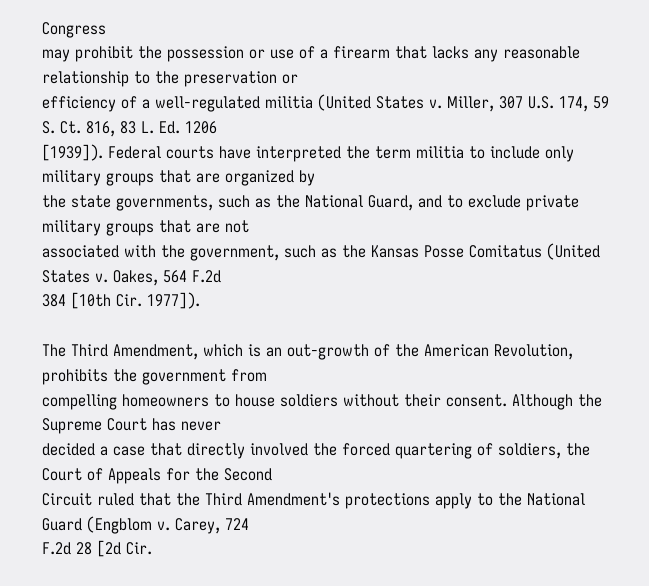Congress
may prohibit the possession or use of a firearm that lacks any reasonable relationship to the preservation or
efficiency of a well-regulated militia (United States v. Miller, 307 U.S. 174, 59 S. Ct. 816, 83 L. Ed. 1206
[1939]). Federal courts have interpreted the term militia to include only military groups that are organized by
the state governments, such as the National Guard, and to exclude private military groups that are not
associated with the government, such as the Kansas Posse Comitatus (United States v. Oakes, 564 F.2d
384 [10th Cir. 1977]).

The Third Amendment, which is an out-growth of the American Revolution, prohibits the government from
compelling homeowners to house soldiers without their consent. Although the Supreme Court has never
decided a case that directly involved the forced quartering of soldiers, the Court of Appeals for the Second
Circuit ruled that the Third Amendment's protections apply to the National Guard (Engblom v. Carey, 724
F.2d 28 [2d Cir.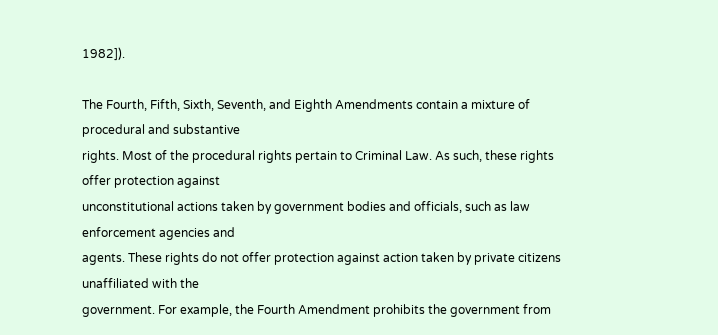1982]).

The Fourth, Fifth, Sixth, Seventh, and Eighth Amendments contain a mixture of procedural and substantive
rights. Most of the procedural rights pertain to Criminal Law. As such, these rights offer protection against
unconstitutional actions taken by government bodies and officials, such as law enforcement agencies and
agents. These rights do not offer protection against action taken by private citizens unaffiliated with the
government. For example, the Fourth Amendment prohibits the government from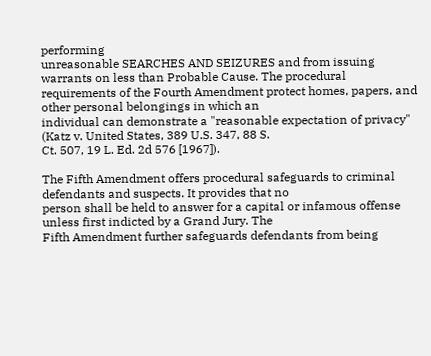performing
unreasonable SEARCHES AND SEIZURES and from issuing warrants on less than Probable Cause. The procedural
requirements of the Fourth Amendment protect homes, papers, and other personal belongings in which an
individual can demonstrate a "reasonable expectation of privacy" (Katz v. United States, 389 U.S. 347, 88 S.
Ct. 507, 19 L. Ed. 2d 576 [1967]).

The Fifth Amendment offers procedural safeguards to criminal defendants and suspects. It provides that no
person shall be held to answer for a capital or infamous offense unless first indicted by a Grand Jury. The
Fifth Amendment further safeguards defendants from being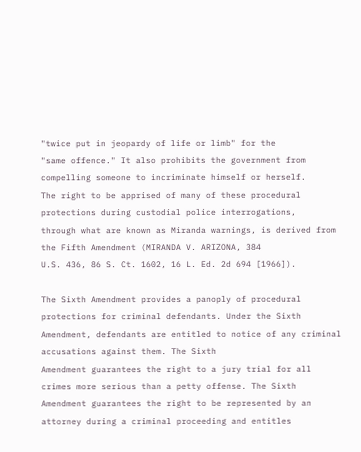"twice put in jeopardy of life or limb" for the
"same offence." It also prohibits the government from compelling someone to incriminate himself or herself.
The right to be apprised of many of these procedural protections during custodial police interrogations,
through what are known as Miranda warnings, is derived from the Fifth Amendment (MIRANDA V. ARIZONA, 384
U.S. 436, 86 S. Ct. 1602, 16 L. Ed. 2d 694 [1966]).

The Sixth Amendment provides a panoply of procedural protections for criminal defendants. Under the Sixth
Amendment, defendants are entitled to notice of any criminal accusations against them. The Sixth
Amendment guarantees the right to a jury trial for all crimes more serious than a petty offense. The Sixth
Amendment guarantees the right to be represented by an attorney during a criminal proceeding and entitles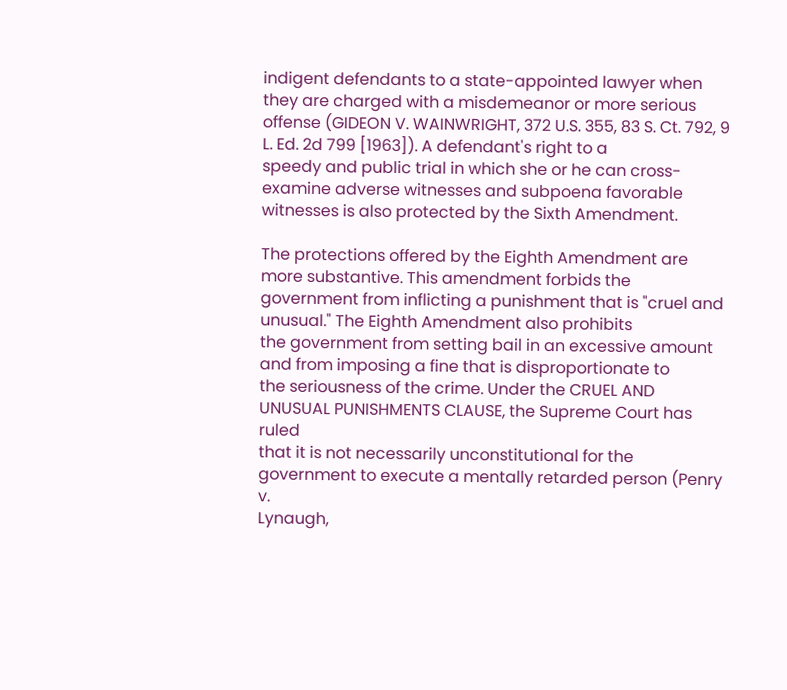indigent defendants to a state-appointed lawyer when they are charged with a misdemeanor or more serious
offense (GIDEON V. WAINWRIGHT, 372 U.S. 355, 83 S. Ct. 792, 9 L. Ed. 2d 799 [1963]). A defendant's right to a
speedy and public trial in which she or he can cross-examine adverse witnesses and subpoena favorable
witnesses is also protected by the Sixth Amendment.

The protections offered by the Eighth Amendment are more substantive. This amendment forbids the
government from inflicting a punishment that is "cruel and unusual." The Eighth Amendment also prohibits
the government from setting bail in an excessive amount and from imposing a fine that is disproportionate to
the seriousness of the crime. Under the CRUEL AND UNUSUAL PUNISHMENTS CLAUSE, the Supreme Court has ruled
that it is not necessarily unconstitutional for the government to execute a mentally retarded person (Penry v.
Lynaugh,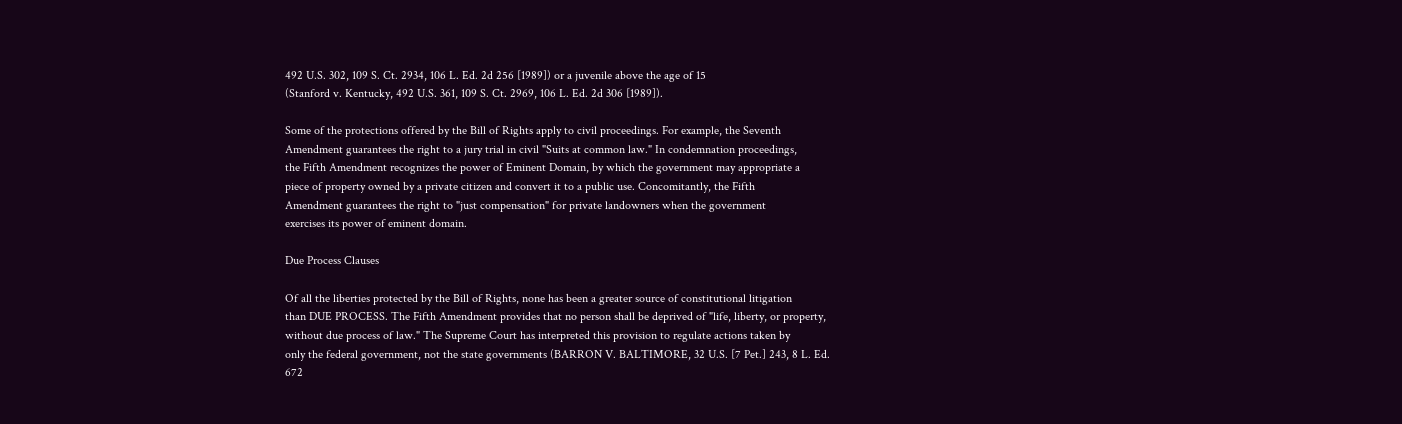492 U.S. 302, 109 S. Ct. 2934, 106 L. Ed. 2d 256 [1989]) or a juvenile above the age of 15
(Stanford v. Kentucky, 492 U.S. 361, 109 S. Ct. 2969, 106 L. Ed. 2d 306 [1989]).

Some of the protections offered by the Bill of Rights apply to civil proceedings. For example, the Seventh
Amendment guarantees the right to a jury trial in civil "Suits at common law." In condemnation proceedings,
the Fifth Amendment recognizes the power of Eminent Domain, by which the government may appropriate a
piece of property owned by a private citizen and convert it to a public use. Concomitantly, the Fifth
Amendment guarantees the right to "just compensation" for private landowners when the government
exercises its power of eminent domain.

Due Process Clauses

Of all the liberties protected by the Bill of Rights, none has been a greater source of constitutional litigation
than DUE PROCESS. The Fifth Amendment provides that no person shall be deprived of "life, liberty, or property,
without due process of law." The Supreme Court has interpreted this provision to regulate actions taken by
only the federal government, not the state governments (BARRON V. BALTIMORE, 32 U.S. [7 Pet.] 243, 8 L. Ed.
672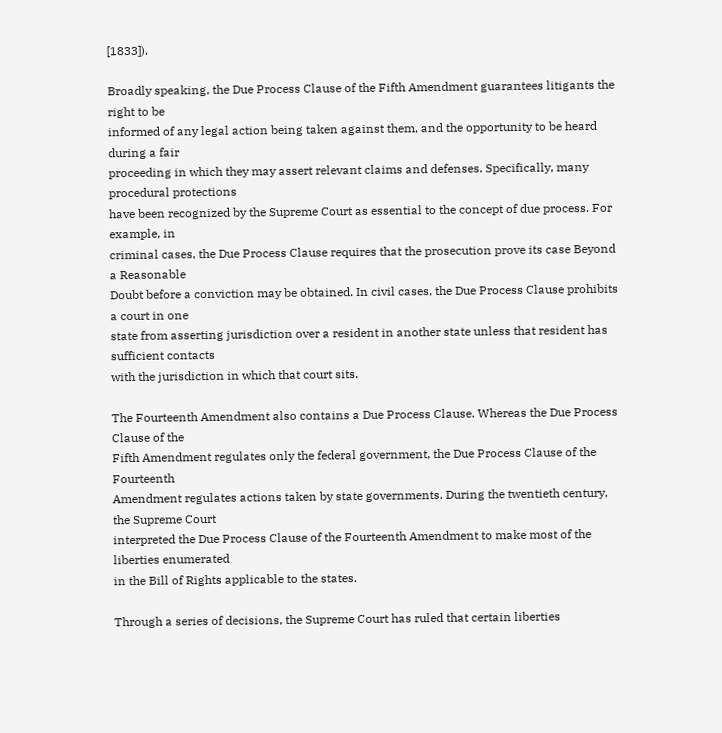[1833]).

Broadly speaking, the Due Process Clause of the Fifth Amendment guarantees litigants the right to be
informed of any legal action being taken against them, and the opportunity to be heard during a fair
proceeding in which they may assert relevant claims and defenses. Specifically, many procedural protections
have been recognized by the Supreme Court as essential to the concept of due process. For example, in
criminal cases, the Due Process Clause requires that the prosecution prove its case Beyond a Reasonable
Doubt before a conviction may be obtained. In civil cases, the Due Process Clause prohibits a court in one
state from asserting jurisdiction over a resident in another state unless that resident has sufficient contacts
with the jurisdiction in which that court sits.

The Fourteenth Amendment also contains a Due Process Clause. Whereas the Due Process Clause of the
Fifth Amendment regulates only the federal government, the Due Process Clause of the Fourteenth
Amendment regulates actions taken by state governments. During the twentieth century, the Supreme Court
interpreted the Due Process Clause of the Fourteenth Amendment to make most of the liberties enumerated
in the Bill of Rights applicable to the states.

Through a series of decisions, the Supreme Court has ruled that certain liberties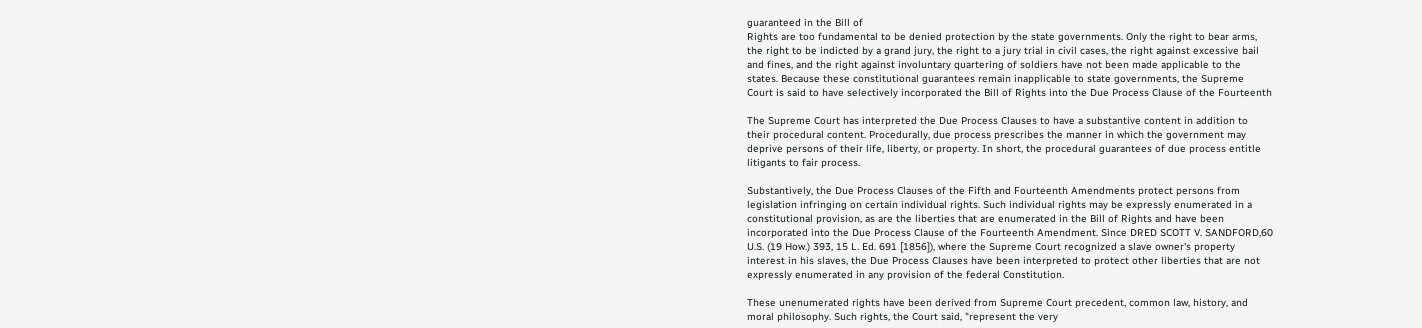guaranteed in the Bill of
Rights are too fundamental to be denied protection by the state governments. Only the right to bear arms,
the right to be indicted by a grand jury, the right to a jury trial in civil cases, the right against excessive bail
and fines, and the right against involuntary quartering of soldiers have not been made applicable to the
states. Because these constitutional guarantees remain inapplicable to state governments, the Supreme
Court is said to have selectively incorporated the Bill of Rights into the Due Process Clause of the Fourteenth

The Supreme Court has interpreted the Due Process Clauses to have a substantive content in addition to
their procedural content. Procedurally, due process prescribes the manner in which the government may
deprive persons of their life, liberty, or property. In short, the procedural guarantees of due process entitle
litigants to fair process.

Substantively, the Due Process Clauses of the Fifth and Fourteenth Amendments protect persons from
legislation infringing on certain individual rights. Such individual rights may be expressly enumerated in a
constitutional provision, as are the liberties that are enumerated in the Bill of Rights and have been
incorporated into the Due Process Clause of the Fourteenth Amendment. Since DRED SCOTT V. SANDFORD,60
U.S. (19 How.) 393, 15 L. Ed. 691 [1856]), where the Supreme Court recognized a slave owner's property
interest in his slaves, the Due Process Clauses have been interpreted to protect other liberties that are not
expressly enumerated in any provision of the federal Constitution.

These unenumerated rights have been derived from Supreme Court precedent, common law, history, and
moral philosophy. Such rights, the Court said, "represent the very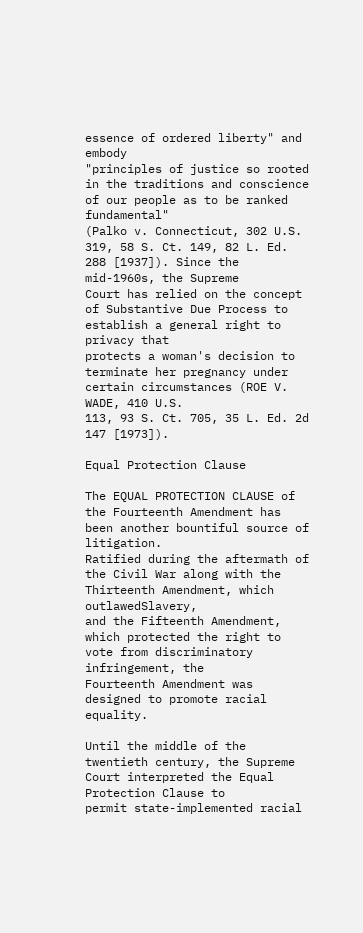essence of ordered liberty" and embody
"principles of justice so rooted in the traditions and conscience of our people as to be ranked fundamental"
(Palko v. Connecticut, 302 U.S. 319, 58 S. Ct. 149, 82 L. Ed. 288 [1937]). Since the mid-1960s, the Supreme
Court has relied on the concept of Substantive Due Process to establish a general right to privacy that
protects a woman's decision to terminate her pregnancy under certain circumstances (ROE V. WADE, 410 U.S.
113, 93 S. Ct. 705, 35 L. Ed. 2d 147 [1973]).

Equal Protection Clause

The EQUAL PROTECTION CLAUSE of the Fourteenth Amendment has been another bountiful source of litigation.
Ratified during the aftermath of the Civil War along with the Thirteenth Amendment, which outlawedSlavery,
and the Fifteenth Amendment, which protected the right to vote from discriminatory infringement, the
Fourteenth Amendment was designed to promote racial equality.

Until the middle of the twentieth century, the Supreme Court interpreted the Equal Protection Clause to
permit state-implemented racial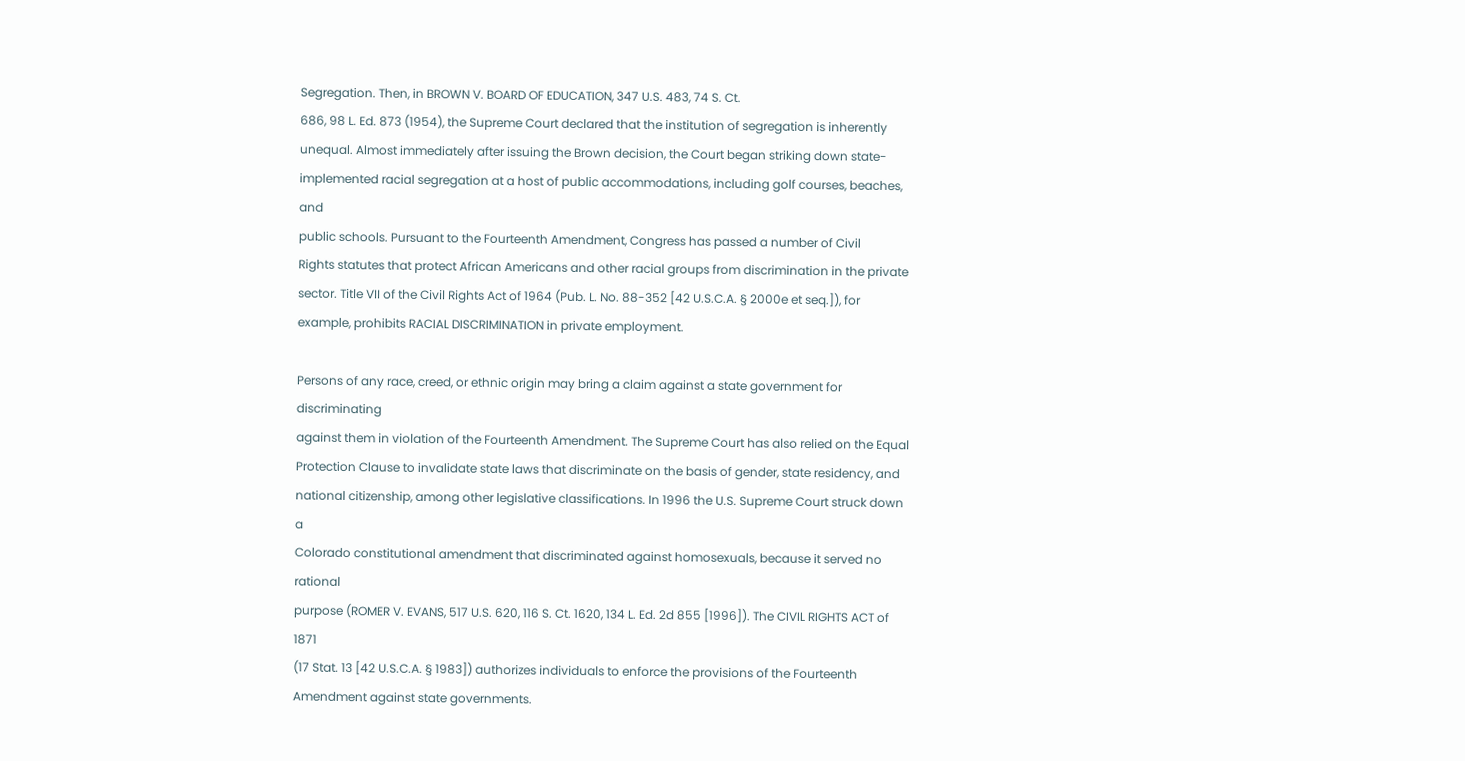Segregation. Then, in BROWN V. BOARD OF EDUCATION, 347 U.S. 483, 74 S. Ct.
686, 98 L. Ed. 873 (1954), the Supreme Court declared that the institution of segregation is inherently
unequal. Almost immediately after issuing the Brown decision, the Court began striking down state-
implemented racial segregation at a host of public accommodations, including golf courses, beaches, and
public schools. Pursuant to the Fourteenth Amendment, Congress has passed a number of Civil
Rights statutes that protect African Americans and other racial groups from discrimination in the private
sector. Title VII of the Civil Rights Act of 1964 (Pub. L. No. 88-352 [42 U.S.C.A. § 2000e et seq.]), for
example, prohibits RACIAL DISCRIMINATION in private employment.

Persons of any race, creed, or ethnic origin may bring a claim against a state government for discriminating
against them in violation of the Fourteenth Amendment. The Supreme Court has also relied on the Equal
Protection Clause to invalidate state laws that discriminate on the basis of gender, state residency, and
national citizenship, among other legislative classifications. In 1996 the U.S. Supreme Court struck down a
Colorado constitutional amendment that discriminated against homosexuals, because it served no rational
purpose (ROMER V. EVANS, 517 U.S. 620, 116 S. Ct. 1620, 134 L. Ed. 2d 855 [1996]). The CIVIL RIGHTS ACT of 1871
(17 Stat. 13 [42 U.S.C.A. § 1983]) authorizes individuals to enforce the provisions of the Fourteenth
Amendment against state governments.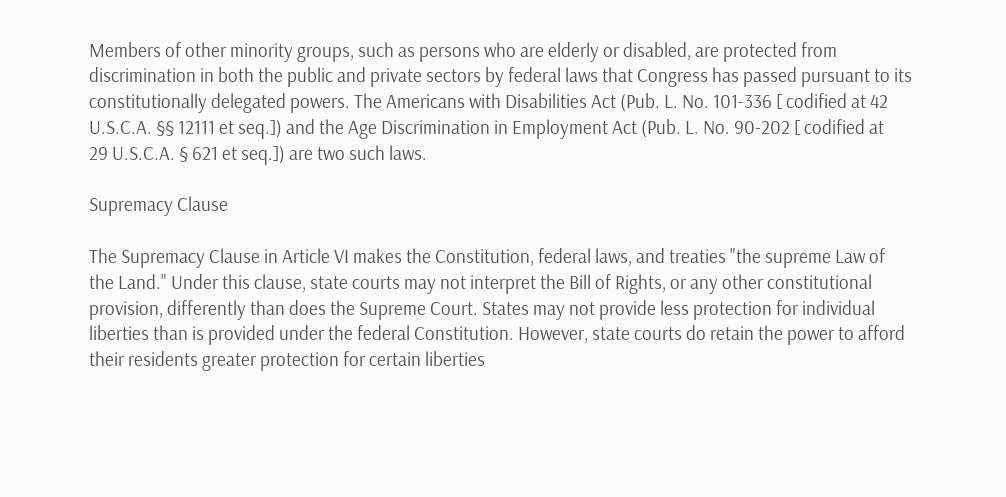Members of other minority groups, such as persons who are elderly or disabled, are protected from
discrimination in both the public and private sectors by federal laws that Congress has passed pursuant to its
constitutionally delegated powers. The Americans with Disabilities Act (Pub. L. No. 101-336 [ codified at 42
U.S.C.A. §§ 12111 et seq.]) and the Age Discrimination in Employment Act (Pub. L. No. 90-202 [ codified at
29 U.S.C.A. § 621 et seq.]) are two such laws.

Supremacy Clause

The Supremacy Clause in Article VI makes the Constitution, federal laws, and treaties "the supreme Law of
the Land." Under this clause, state courts may not interpret the Bill of Rights, or any other constitutional
provision, differently than does the Supreme Court. States may not provide less protection for individual
liberties than is provided under the federal Constitution. However, state courts do retain the power to afford
their residents greater protection for certain liberties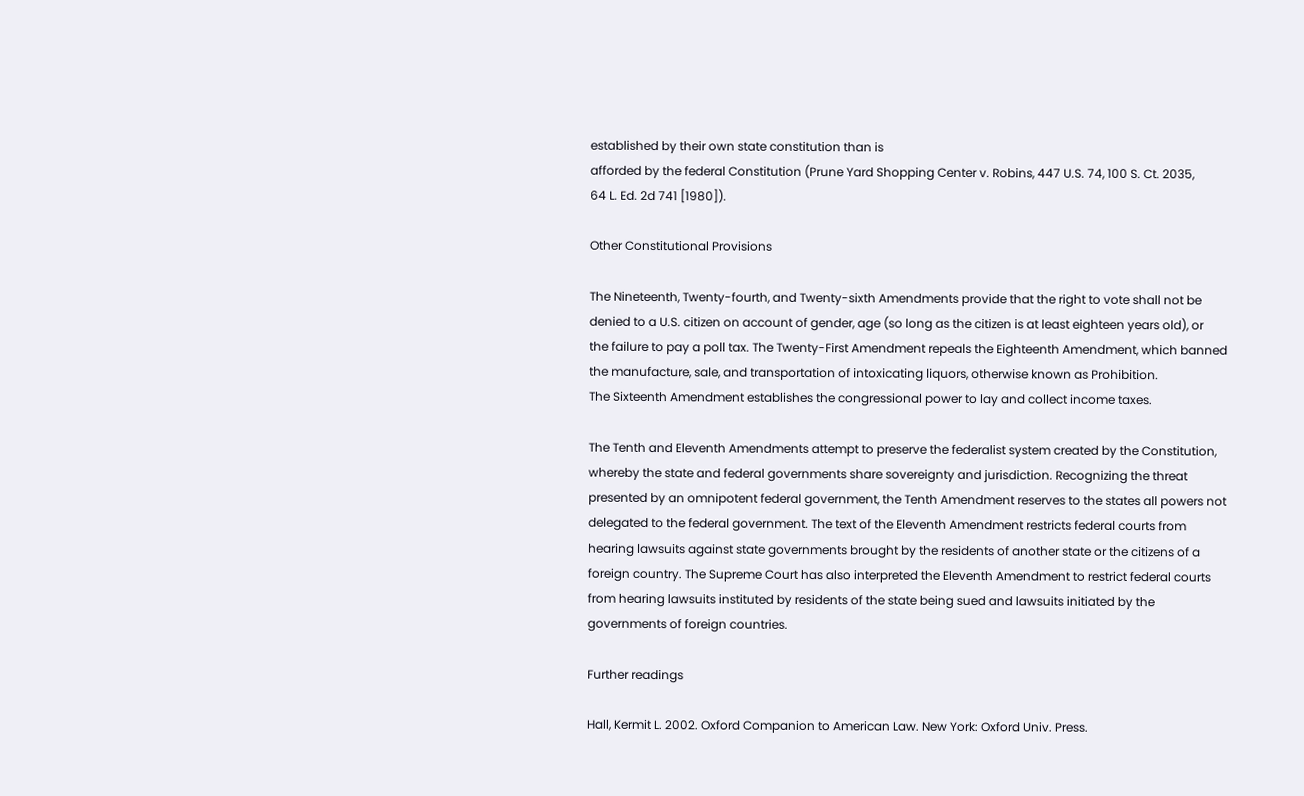established by their own state constitution than is
afforded by the federal Constitution (Prune Yard Shopping Center v. Robins, 447 U.S. 74, 100 S. Ct. 2035,
64 L. Ed. 2d 741 [1980]).

Other Constitutional Provisions

The Nineteenth, Twenty-fourth, and Twenty-sixth Amendments provide that the right to vote shall not be
denied to a U.S. citizen on account of gender, age (so long as the citizen is at least eighteen years old), or
the failure to pay a poll tax. The Twenty-First Amendment repeals the Eighteenth Amendment, which banned
the manufacture, sale, and transportation of intoxicating liquors, otherwise known as Prohibition.
The Sixteenth Amendment establishes the congressional power to lay and collect income taxes.

The Tenth and Eleventh Amendments attempt to preserve the federalist system created by the Constitution,
whereby the state and federal governments share sovereignty and jurisdiction. Recognizing the threat
presented by an omnipotent federal government, the Tenth Amendment reserves to the states all powers not
delegated to the federal government. The text of the Eleventh Amendment restricts federal courts from
hearing lawsuits against state governments brought by the residents of another state or the citizens of a
foreign country. The Supreme Court has also interpreted the Eleventh Amendment to restrict federal courts
from hearing lawsuits instituted by residents of the state being sued and lawsuits initiated by the
governments of foreign countries.

Further readings

Hall, Kermit L. 2002. Oxford Companion to American Law. New York: Oxford Univ. Press.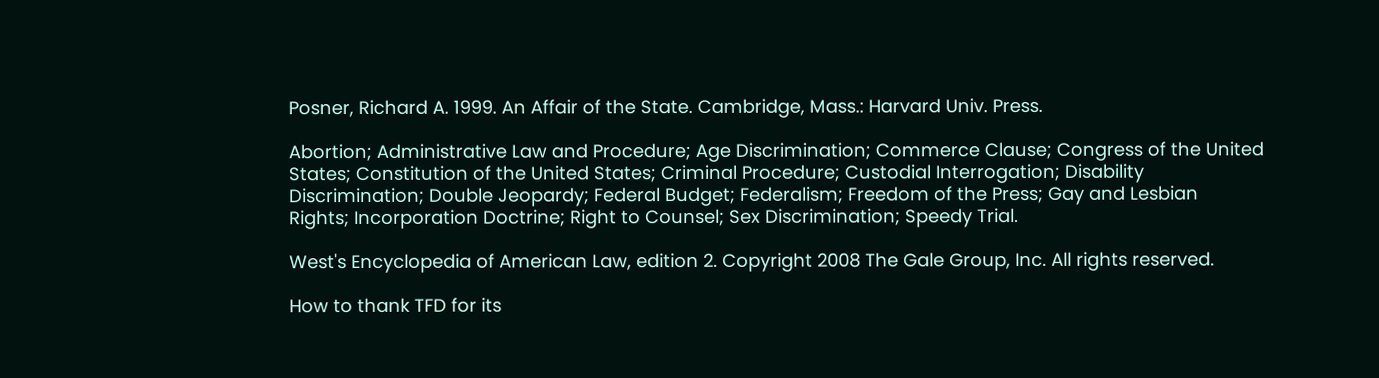Posner, Richard A. 1999. An Affair of the State. Cambridge, Mass.: Harvard Univ. Press.

Abortion; Administrative Law and Procedure; Age Discrimination; Commerce Clause; Congress of the United
States; Constitution of the United States; Criminal Procedure; Custodial Interrogation; Disability
Discrimination; Double Jeopardy; Federal Budget; Federalism; Freedom of the Press; Gay and Lesbian
Rights; Incorporation Doctrine; Right to Counsel; Sex Discrimination; Speedy Trial.

West's Encyclopedia of American Law, edition 2. Copyright 2008 The Gale Group, Inc. All rights reserved.

How to thank TFD for its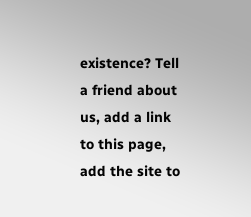existence? Tell a friend about us, add a link to this page, add the site to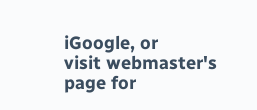iGoogle, or
visit webmaster's page for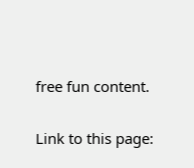free fun content.

Link to this page: